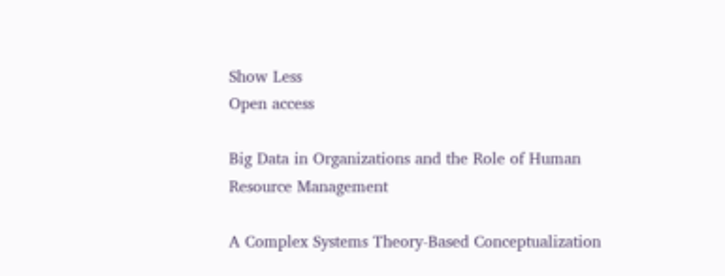Show Less
Open access

Big Data in Organizations and the Role of Human Resource Management

A Complex Systems Theory-Based Conceptualization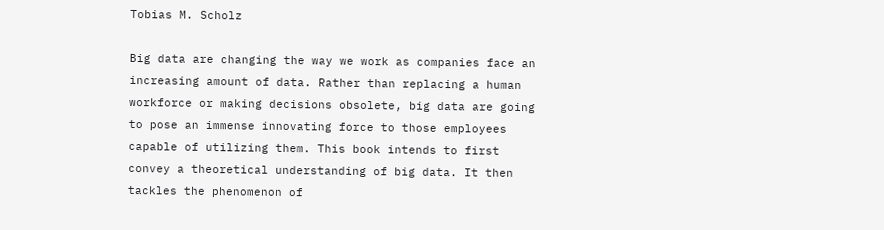Tobias M. Scholz

Big data are changing the way we work as companies face an increasing amount of data. Rather than replacing a human workforce or making decisions obsolete, big data are going to pose an immense innovating force to those employees capable of utilizing them. This book intends to first convey a theoretical understanding of big data. It then tackles the phenomenon of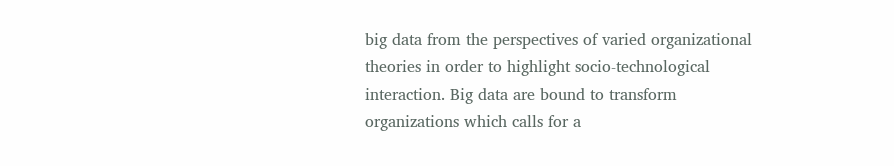big data from the perspectives of varied organizational theories in order to highlight socio-technological interaction. Big data are bound to transform organizations which calls for a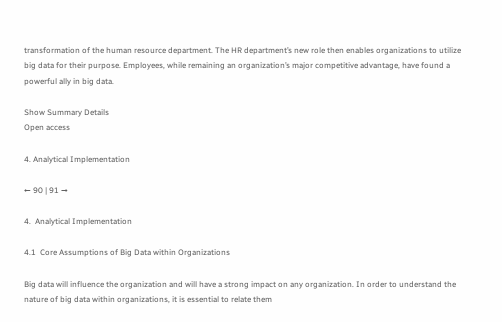transformation of the human resource department. The HR department’s new role then enables organizations to utilize big data for their purpose. Employees, while remaining an organization’s major competitive advantage, have found a powerful ally in big data.

Show Summary Details
Open access

4. Analytical Implementation

← 90 | 91 →

4.  Analytical Implementation

4.1  Core Assumptions of Big Data within Organizations

Big data will influence the organization and will have a strong impact on any organization. In order to understand the nature of big data within organizations, it is essential to relate them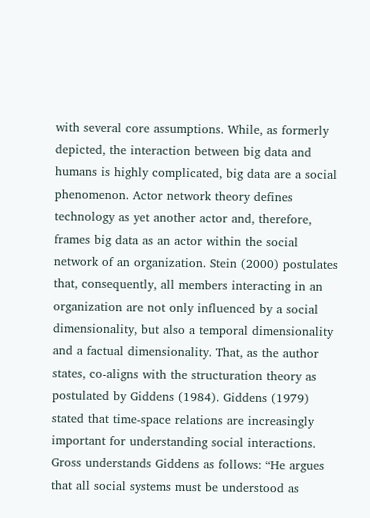with several core assumptions. While, as formerly depicted, the interaction between big data and humans is highly complicated, big data are a social phenomenon. Actor network theory defines technology as yet another actor and, therefore, frames big data as an actor within the social network of an organization. Stein (2000) postulates that, consequently, all members interacting in an organization are not only influenced by a social dimensionality, but also a temporal dimensionality and a factual dimensionality. That, as the author states, co-aligns with the structuration theory as postulated by Giddens (1984). Giddens (1979) stated that time-space relations are increasingly important for understanding social interactions. Gross understands Giddens as follows: “He argues that all social systems must be understood as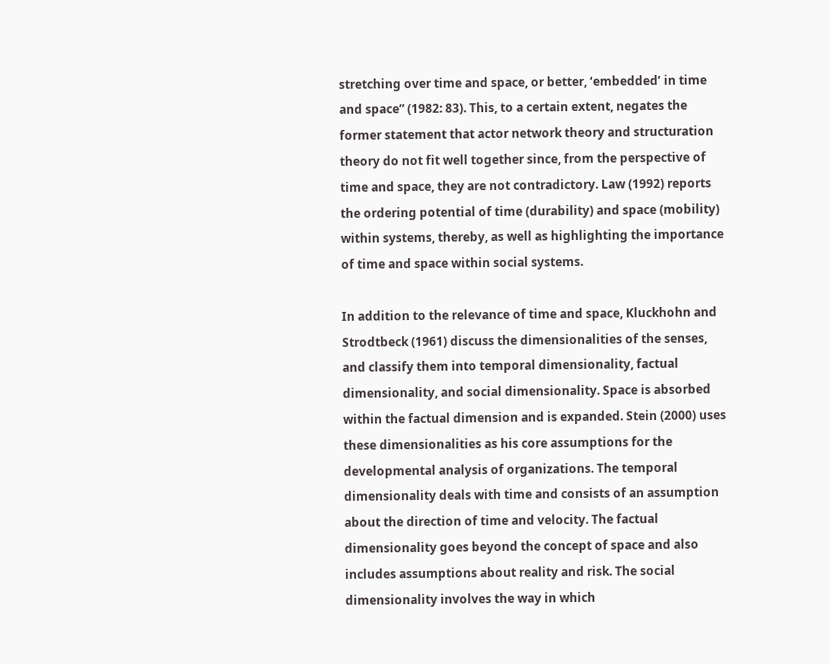stretching over time and space, or better, ‘embedded’ in time and space” (1982: 83). This, to a certain extent, negates the former statement that actor network theory and structuration theory do not fit well together since, from the perspective of time and space, they are not contradictory. Law (1992) reports the ordering potential of time (durability) and space (mobility) within systems, thereby, as well as highlighting the importance of time and space within social systems.

In addition to the relevance of time and space, Kluckhohn and Strodtbeck (1961) discuss the dimensionalities of the senses, and classify them into temporal dimensionality, factual dimensionality, and social dimensionality. Space is absorbed within the factual dimension and is expanded. Stein (2000) uses these dimensionalities as his core assumptions for the developmental analysis of organizations. The temporal dimensionality deals with time and consists of an assumption about the direction of time and velocity. The factual dimensionality goes beyond the concept of space and also includes assumptions about reality and risk. The social dimensionality involves the way in which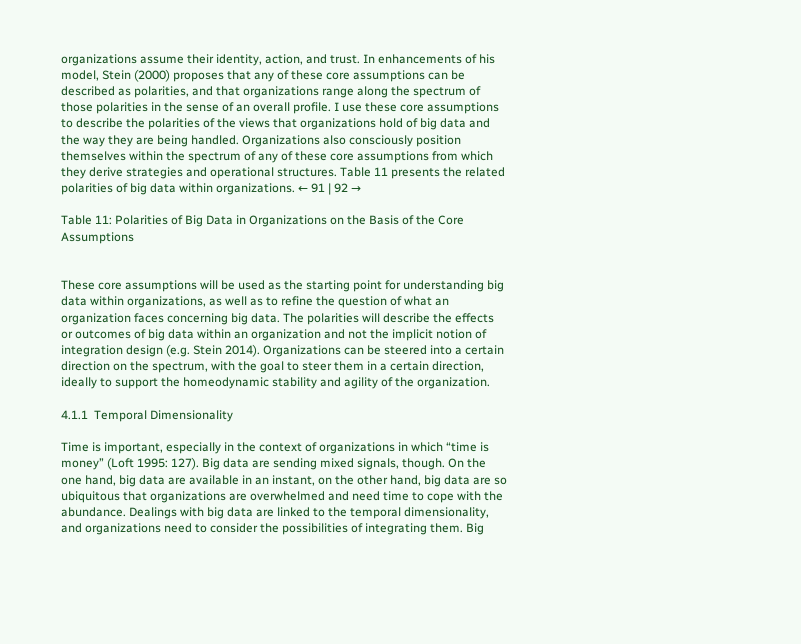organizations assume their identity, action, and trust. In enhancements of his model, Stein (2000) proposes that any of these core assumptions can be described as polarities, and that organizations range along the spectrum of those polarities in the sense of an overall profile. I use these core assumptions to describe the polarities of the views that organizations hold of big data and the way they are being handled. Organizations also consciously position themselves within the spectrum of any of these core assumptions from which they derive strategies and operational structures. Table 11 presents the related polarities of big data within organizations. ← 91 | 92 →

Table 11: Polarities of Big Data in Organizations on the Basis of the Core Assumptions


These core assumptions will be used as the starting point for understanding big data within organizations, as well as to refine the question of what an organization faces concerning big data. The polarities will describe the effects or outcomes of big data within an organization and not the implicit notion of integration design (e.g. Stein 2014). Organizations can be steered into a certain direction on the spectrum, with the goal to steer them in a certain direction, ideally to support the homeodynamic stability and agility of the organization.

4.1.1  Temporal Dimensionality

Time is important, especially in the context of organizations in which “time is money” (Loft 1995: 127). Big data are sending mixed signals, though. On the one hand, big data are available in an instant, on the other hand, big data are so ubiquitous that organizations are overwhelmed and need time to cope with the abundance. Dealings with big data are linked to the temporal dimensionality, and organizations need to consider the possibilities of integrating them. Big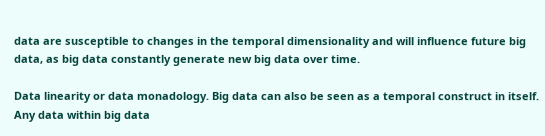data are susceptible to changes in the temporal dimensionality and will influence future big data, as big data constantly generate new big data over time.

Data linearity or data monadology. Big data can also be seen as a temporal construct in itself. Any data within big data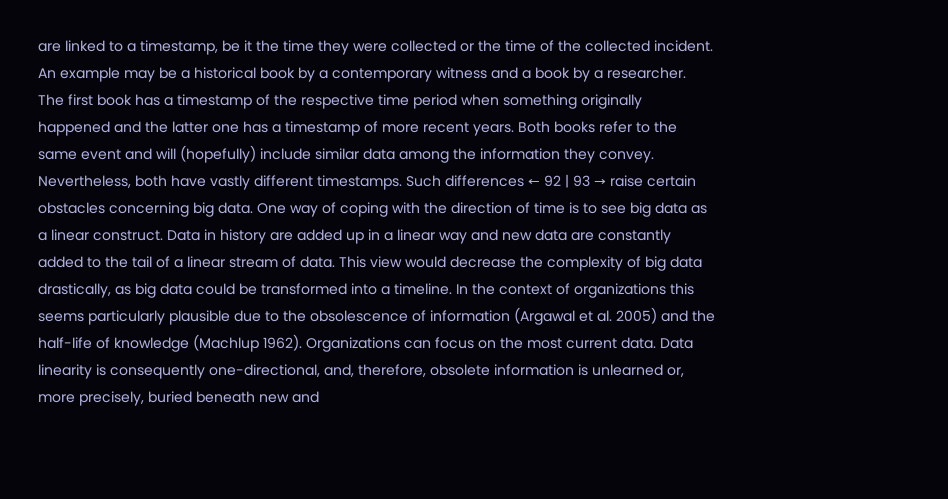are linked to a timestamp, be it the time they were collected or the time of the collected incident. An example may be a historical book by a contemporary witness and a book by a researcher. The first book has a timestamp of the respective time period when something originally happened and the latter one has a timestamp of more recent years. Both books refer to the same event and will (hopefully) include similar data among the information they convey. Nevertheless, both have vastly different timestamps. Such differences ← 92 | 93 → raise certain obstacles concerning big data. One way of coping with the direction of time is to see big data as a linear construct. Data in history are added up in a linear way and new data are constantly added to the tail of a linear stream of data. This view would decrease the complexity of big data drastically, as big data could be transformed into a timeline. In the context of organizations this seems particularly plausible due to the obsolescence of information (Argawal et al. 2005) and the half-life of knowledge (Machlup 1962). Organizations can focus on the most current data. Data linearity is consequently one-directional, and, therefore, obsolete information is unlearned or, more precisely, buried beneath new and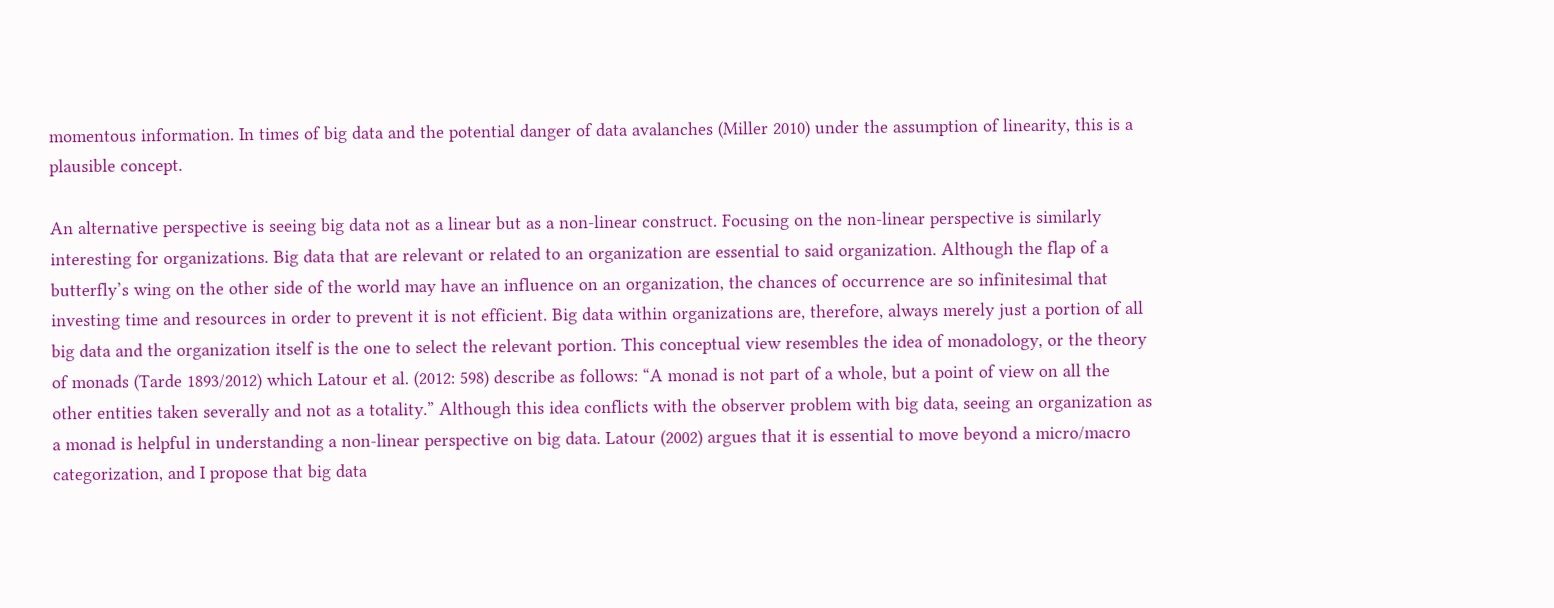momentous information. In times of big data and the potential danger of data avalanches (Miller 2010) under the assumption of linearity, this is a plausible concept.

An alternative perspective is seeing big data not as a linear but as a non-linear construct. Focusing on the non-linear perspective is similarly interesting for organizations. Big data that are relevant or related to an organization are essential to said organization. Although the flap of a butterfly’s wing on the other side of the world may have an influence on an organization, the chances of occurrence are so infinitesimal that investing time and resources in order to prevent it is not efficient. Big data within organizations are, therefore, always merely just a portion of all big data and the organization itself is the one to select the relevant portion. This conceptual view resembles the idea of monadology, or the theory of monads (Tarde 1893/2012) which Latour et al. (2012: 598) describe as follows: “A monad is not part of a whole, but a point of view on all the other entities taken severally and not as a totality.” Although this idea conflicts with the observer problem with big data, seeing an organization as a monad is helpful in understanding a non-linear perspective on big data. Latour (2002) argues that it is essential to move beyond a micro/macro categorization, and I propose that big data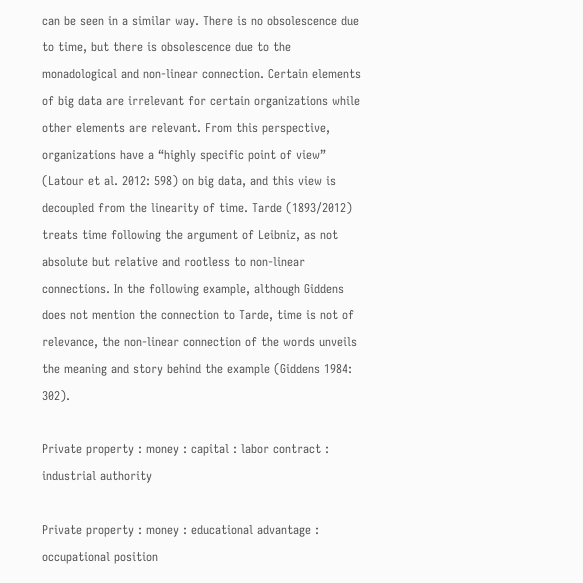can be seen in a similar way. There is no obsolescence due to time, but there is obsolescence due to the monadological and non-linear connection. Certain elements of big data are irrelevant for certain organizations while other elements are relevant. From this perspective, organizations have a “highly specific point of view” (Latour et al. 2012: 598) on big data, and this view is decoupled from the linearity of time. Tarde (1893/2012) treats time following the argument of Leibniz, as not absolute but relative and rootless to non-linear connections. In the following example, although Giddens does not mention the connection to Tarde, time is not of relevance, the non-linear connection of the words unveils the meaning and story behind the example (Giddens 1984: 302).

Private property : money : capital : labor contract : industrial authority

Private property : money : educational advantage : occupational position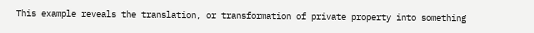This example reveals the translation, or transformation of private property into something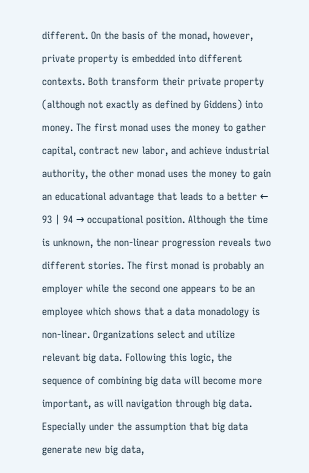different. On the basis of the monad, however, private property is embedded into different contexts. Both transform their private property (although not exactly as defined by Giddens) into money. The first monad uses the money to gather capital, contract new labor, and achieve industrial authority, the other monad uses the money to gain an educational advantage that leads to a better ← 93 | 94 → occupational position. Although the time is unknown, the non-linear progression reveals two different stories. The first monad is probably an employer while the second one appears to be an employee which shows that a data monadology is non-linear. Organizations select and utilize relevant big data. Following this logic, the sequence of combining big data will become more important, as will navigation through big data. Especially under the assumption that big data generate new big data,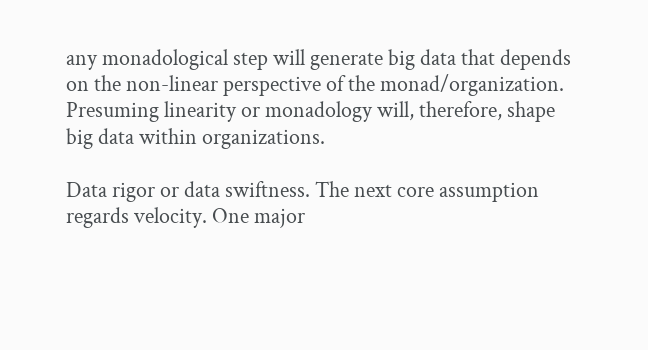any monadological step will generate big data that depends on the non-linear perspective of the monad/organization. Presuming linearity or monadology will, therefore, shape big data within organizations.

Data rigor or data swiftness. The next core assumption regards velocity. One major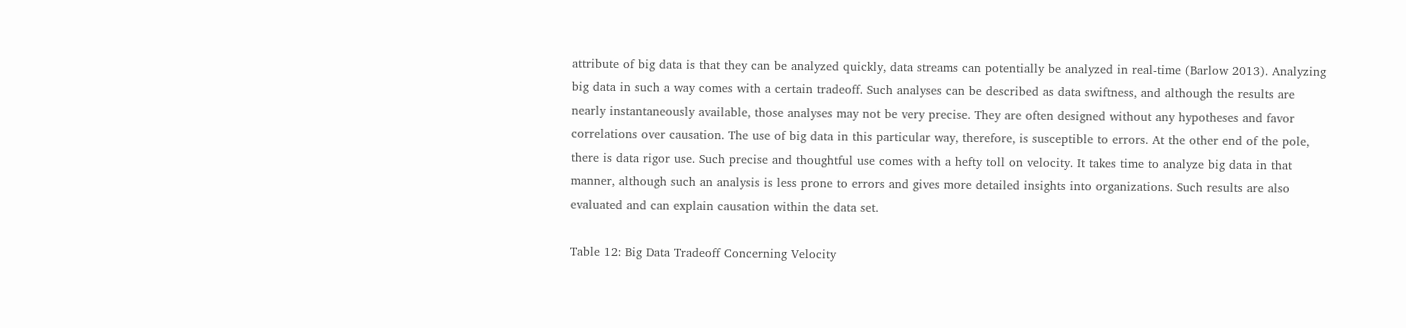attribute of big data is that they can be analyzed quickly, data streams can potentially be analyzed in real-time (Barlow 2013). Analyzing big data in such a way comes with a certain tradeoff. Such analyses can be described as data swiftness, and although the results are nearly instantaneously available, those analyses may not be very precise. They are often designed without any hypotheses and favor correlations over causation. The use of big data in this particular way, therefore, is susceptible to errors. At the other end of the pole, there is data rigor use. Such precise and thoughtful use comes with a hefty toll on velocity. It takes time to analyze big data in that manner, although such an analysis is less prone to errors and gives more detailed insights into organizations. Such results are also evaluated and can explain causation within the data set.

Table 12: Big Data Tradeoff Concerning Velocity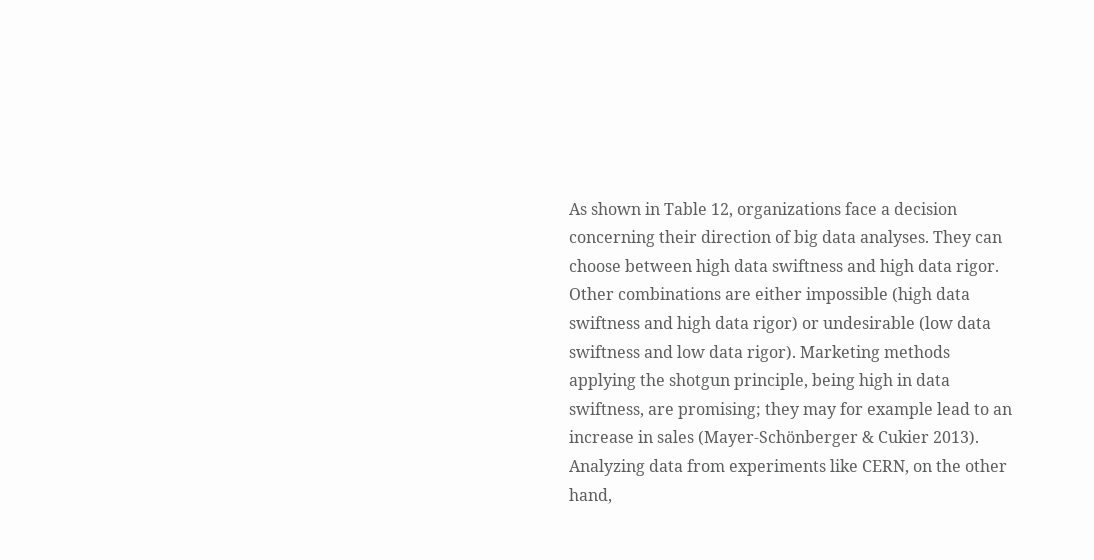As shown in Table 12, organizations face a decision concerning their direction of big data analyses. They can choose between high data swiftness and high data rigor. Other combinations are either impossible (high data swiftness and high data rigor) or undesirable (low data swiftness and low data rigor). Marketing methods applying the shotgun principle, being high in data swiftness, are promising; they may for example lead to an increase in sales (Mayer-Schönberger & Cukier 2013). Analyzing data from experiments like CERN, on the other hand,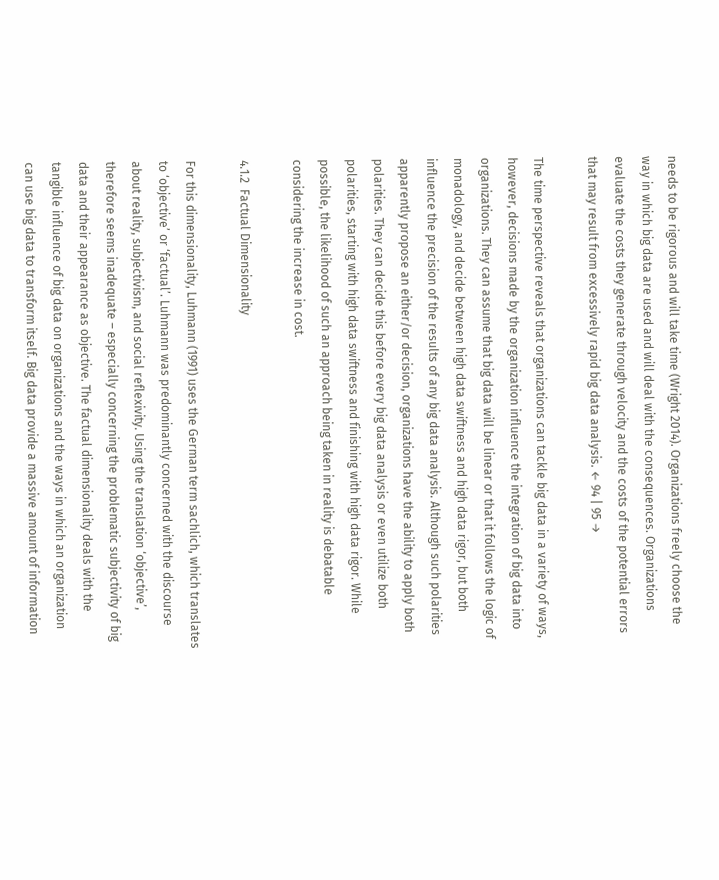needs to be rigorous and will take time (Wright 2014). Organizations freely choose the way in which big data are used and will deal with the consequences. Organizations evaluate the costs they generate through velocity and the costs of the potential errors that may result from excessively rapid big data analysis. ← 94 | 95 →

The time perspective reveals that organizations can tackle big data in a variety of ways, however, decisions made by the organization influence the integration of big data into organizations. They can assume that big data will be linear or that it follows the logic of monadology, and decide between high data swiftness and high data rigor, but both influence the precision of the results of any big data analysis. Although such polarities apparently propose an either/or decision, organizations have the ability to apply both polarities. They can decide this before every big data analysis or even utilize both polarities, starting with high data swiftness and finishing with high data rigor. While possible, the likelihood of such an approach being taken in reality is debatable considering the increase in cost.

4.1.2  Factual Dimensionality

For this dimensionality, Luhmann (1991) uses the German term sachlich, which translates to ‘objective’ or ‘factual’. Luhmann was predominantly concerned with the discourse about reality, subjectivism, and social reflexivity. Using the translation ‘objective’, therefore seems inadequate – especially concerning the problematic subjectivity of big data and their appearance as objective. The factual dimensionality deals with the tangible influence of big data on organizations and the ways in which an organization can use big data to transform itself. Big data provide a massive amount of information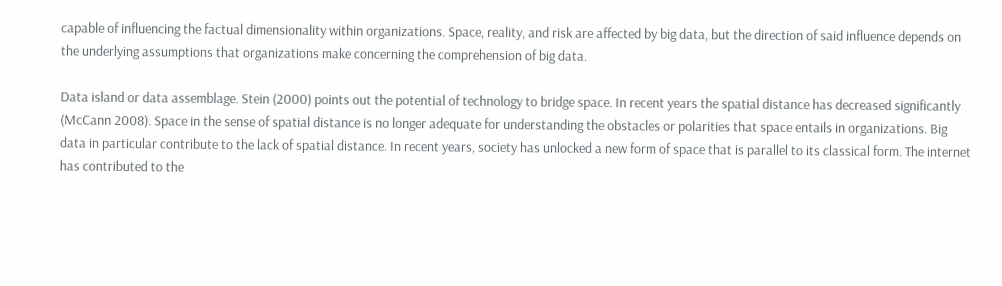capable of influencing the factual dimensionality within organizations. Space, reality, and risk are affected by big data, but the direction of said influence depends on the underlying assumptions that organizations make concerning the comprehension of big data.

Data island or data assemblage. Stein (2000) points out the potential of technology to bridge space. In recent years the spatial distance has decreased significantly (McCann 2008). Space in the sense of spatial distance is no longer adequate for understanding the obstacles or polarities that space entails in organizations. Big data in particular contribute to the lack of spatial distance. In recent years, society has unlocked a new form of space that is parallel to its classical form. The internet has contributed to the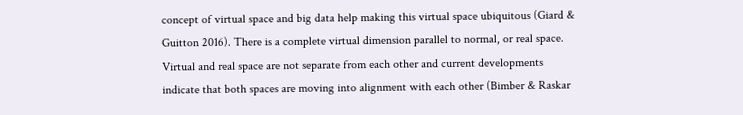concept of virtual space and big data help making this virtual space ubiquitous (Giard & Guitton 2016). There is a complete virtual dimension parallel to normal, or real space. Virtual and real space are not separate from each other and current developments indicate that both spaces are moving into alignment with each other (Bimber & Raskar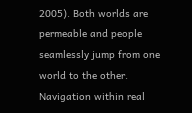2005). Both worlds are permeable and people seamlessly jump from one world to the other. Navigation within real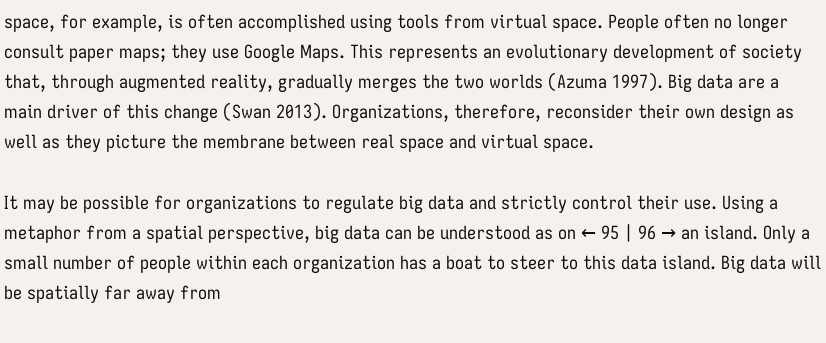space, for example, is often accomplished using tools from virtual space. People often no longer consult paper maps; they use Google Maps. This represents an evolutionary development of society that, through augmented reality, gradually merges the two worlds (Azuma 1997). Big data are a main driver of this change (Swan 2013). Organizations, therefore, reconsider their own design as well as they picture the membrane between real space and virtual space.

It may be possible for organizations to regulate big data and strictly control their use. Using a metaphor from a spatial perspective, big data can be understood as on ← 95 | 96 → an island. Only a small number of people within each organization has a boat to steer to this data island. Big data will be spatially far away from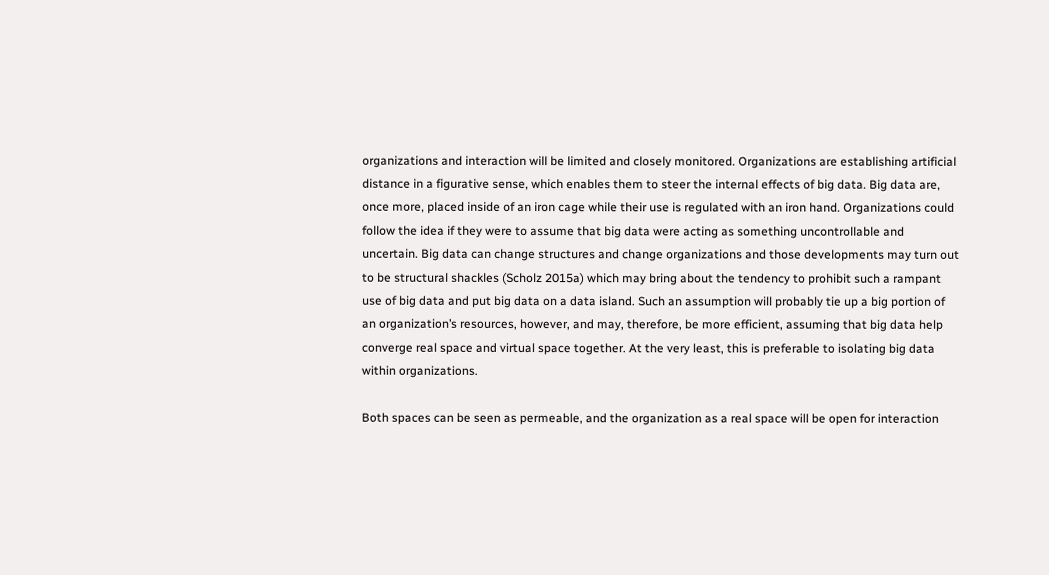organizations and interaction will be limited and closely monitored. Organizations are establishing artificial distance in a figurative sense, which enables them to steer the internal effects of big data. Big data are, once more, placed inside of an iron cage while their use is regulated with an iron hand. Organizations could follow the idea if they were to assume that big data were acting as something uncontrollable and uncertain. Big data can change structures and change organizations and those developments may turn out to be structural shackles (Scholz 2015a) which may bring about the tendency to prohibit such a rampant use of big data and put big data on a data island. Such an assumption will probably tie up a big portion of an organization’s resources, however, and may, therefore, be more efficient, assuming that big data help converge real space and virtual space together. At the very least, this is preferable to isolating big data within organizations.

Both spaces can be seen as permeable, and the organization as a real space will be open for interaction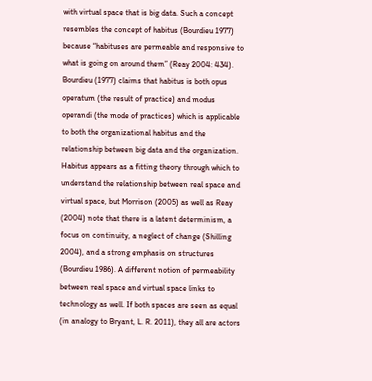with virtual space that is big data. Such a concept resembles the concept of habitus (Bourdieu 1977) because “habituses are permeable and responsive to what is going on around them” (Reay 2004: 434). Bourdieu (1977) claims that habitus is both opus operatum (the result of practice) and modus operandi (the mode of practices) which is applicable to both the organizational habitus and the relationship between big data and the organization. Habitus appears as a fitting theory through which to understand the relationship between real space and virtual space, but Morrison (2005) as well as Reay (2004) note that there is a latent determinism, a focus on continuity, a neglect of change (Shilling 2004), and a strong emphasis on structures (Bourdieu 1986). A different notion of permeability between real space and virtual space links to technology as well. If both spaces are seen as equal (in analogy to Bryant, L. R. 2011), they all are actors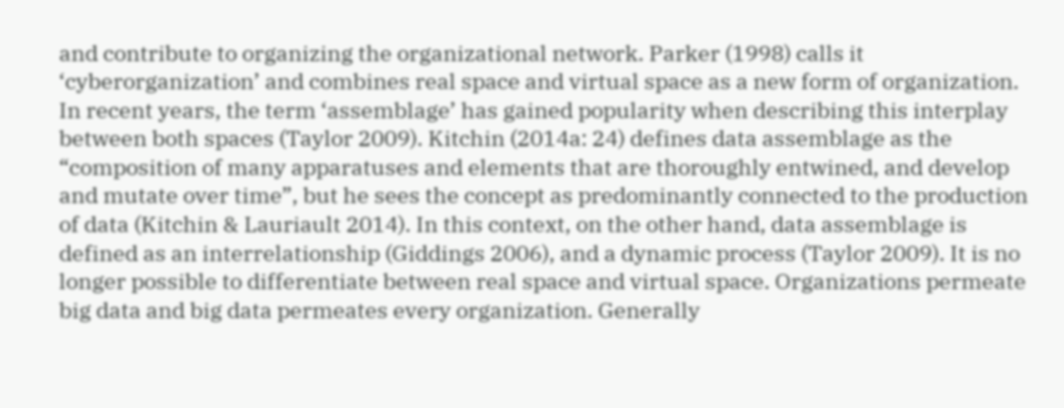and contribute to organizing the organizational network. Parker (1998) calls it ‘cyberorganization’ and combines real space and virtual space as a new form of organization. In recent years, the term ‘assemblage’ has gained popularity when describing this interplay between both spaces (Taylor 2009). Kitchin (2014a: 24) defines data assemblage as the “composition of many apparatuses and elements that are thoroughly entwined, and develop and mutate over time”, but he sees the concept as predominantly connected to the production of data (Kitchin & Lauriault 2014). In this context, on the other hand, data assemblage is defined as an interrelationship (Giddings 2006), and a dynamic process (Taylor 2009). It is no longer possible to differentiate between real space and virtual space. Organizations permeate big data and big data permeates every organization. Generally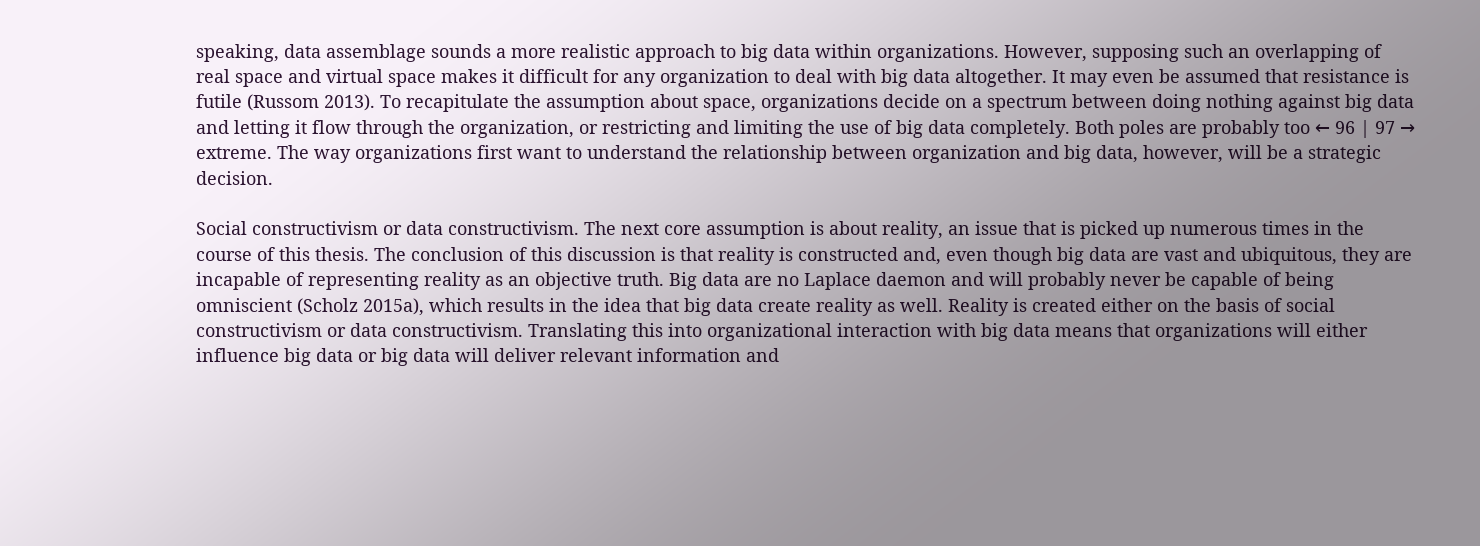speaking, data assemblage sounds a more realistic approach to big data within organizations. However, supposing such an overlapping of real space and virtual space makes it difficult for any organization to deal with big data altogether. It may even be assumed that resistance is futile (Russom 2013). To recapitulate the assumption about space, organizations decide on a spectrum between doing nothing against big data and letting it flow through the organization, or restricting and limiting the use of big data completely. Both poles are probably too ← 96 | 97 → extreme. The way organizations first want to understand the relationship between organization and big data, however, will be a strategic decision.

Social constructivism or data constructivism. The next core assumption is about reality, an issue that is picked up numerous times in the course of this thesis. The conclusion of this discussion is that reality is constructed and, even though big data are vast and ubiquitous, they are incapable of representing reality as an objective truth. Big data are no Laplace daemon and will probably never be capable of being omniscient (Scholz 2015a), which results in the idea that big data create reality as well. Reality is created either on the basis of social constructivism or data constructivism. Translating this into organizational interaction with big data means that organizations will either influence big data or big data will deliver relevant information and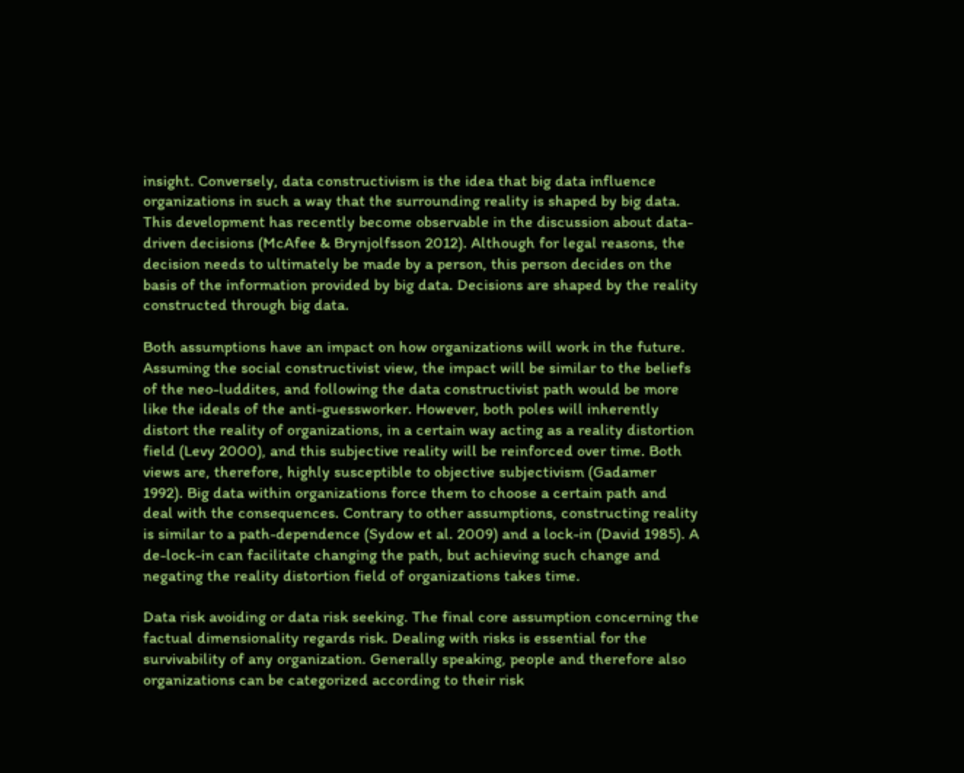insight. Conversely, data constructivism is the idea that big data influence organizations in such a way that the surrounding reality is shaped by big data. This development has recently become observable in the discussion about data-driven decisions (McAfee & Brynjolfsson 2012). Although for legal reasons, the decision needs to ultimately be made by a person, this person decides on the basis of the information provided by big data. Decisions are shaped by the reality constructed through big data.

Both assumptions have an impact on how organizations will work in the future. Assuming the social constructivist view, the impact will be similar to the beliefs of the neo-luddites, and following the data constructivist path would be more like the ideals of the anti-guessworker. However, both poles will inherently distort the reality of organizations, in a certain way acting as a reality distortion field (Levy 2000), and this subjective reality will be reinforced over time. Both views are, therefore, highly susceptible to objective subjectivism (Gadamer 1992). Big data within organizations force them to choose a certain path and deal with the consequences. Contrary to other assumptions, constructing reality is similar to a path-dependence (Sydow et al. 2009) and a lock-in (David 1985). A de-lock-in can facilitate changing the path, but achieving such change and negating the reality distortion field of organizations takes time.

Data risk avoiding or data risk seeking. The final core assumption concerning the factual dimensionality regards risk. Dealing with risks is essential for the survivability of any organization. Generally speaking, people and therefore also organizations can be categorized according to their risk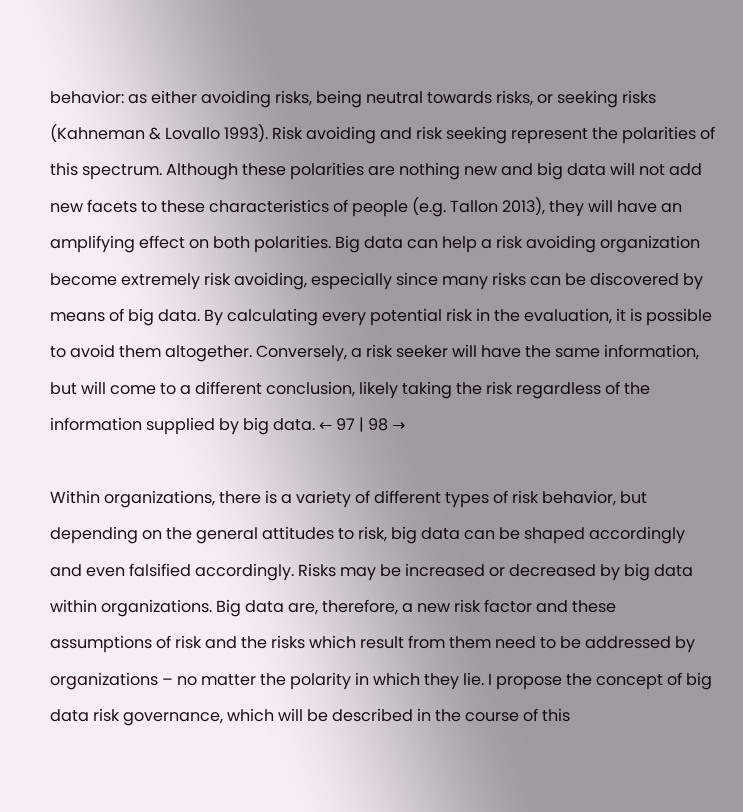behavior: as either avoiding risks, being neutral towards risks, or seeking risks (Kahneman & Lovallo 1993). Risk avoiding and risk seeking represent the polarities of this spectrum. Although these polarities are nothing new and big data will not add new facets to these characteristics of people (e.g. Tallon 2013), they will have an amplifying effect on both polarities. Big data can help a risk avoiding organization become extremely risk avoiding, especially since many risks can be discovered by means of big data. By calculating every potential risk in the evaluation, it is possible to avoid them altogether. Conversely, a risk seeker will have the same information, but will come to a different conclusion, likely taking the risk regardless of the information supplied by big data. ← 97 | 98 →

Within organizations, there is a variety of different types of risk behavior, but depending on the general attitudes to risk, big data can be shaped accordingly and even falsified accordingly. Risks may be increased or decreased by big data within organizations. Big data are, therefore, a new risk factor and these assumptions of risk and the risks which result from them need to be addressed by organizations – no matter the polarity in which they lie. I propose the concept of big data risk governance, which will be described in the course of this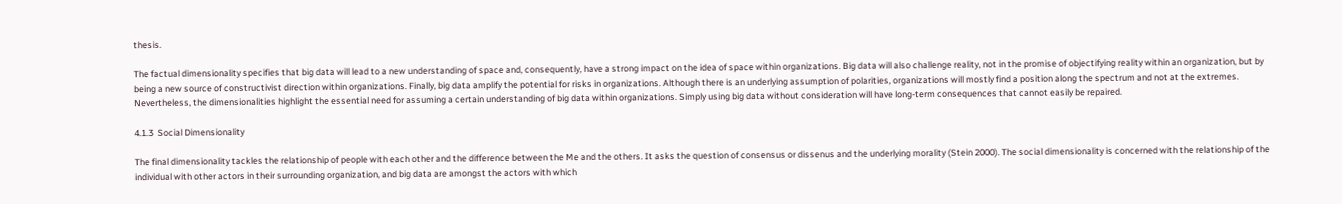thesis.

The factual dimensionality specifies that big data will lead to a new understanding of space and, consequently, have a strong impact on the idea of space within organizations. Big data will also challenge reality, not in the promise of objectifying reality within an organization, but by being a new source of constructivist direction within organizations. Finally, big data amplify the potential for risks in organizations. Although there is an underlying assumption of polarities, organizations will mostly find a position along the spectrum and not at the extremes. Nevertheless, the dimensionalities highlight the essential need for assuming a certain understanding of big data within organizations. Simply using big data without consideration will have long-term consequences that cannot easily be repaired.

4.1.3  Social Dimensionality

The final dimensionality tackles the relationship of people with each other and the difference between the Me and the others. It asks the question of consensus or dissenus and the underlying morality (Stein 2000). The social dimensionality is concerned with the relationship of the individual with other actors in their surrounding organization, and big data are amongst the actors with which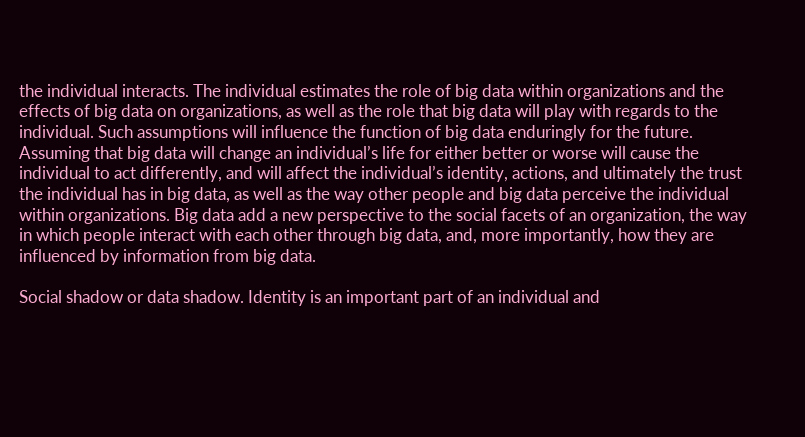the individual interacts. The individual estimates the role of big data within organizations and the effects of big data on organizations, as well as the role that big data will play with regards to the individual. Such assumptions will influence the function of big data enduringly for the future. Assuming that big data will change an individual’s life for either better or worse will cause the individual to act differently, and will affect the individual’s identity, actions, and ultimately the trust the individual has in big data, as well as the way other people and big data perceive the individual within organizations. Big data add a new perspective to the social facets of an organization, the way in which people interact with each other through big data, and, more importantly, how they are influenced by information from big data.

Social shadow or data shadow. Identity is an important part of an individual and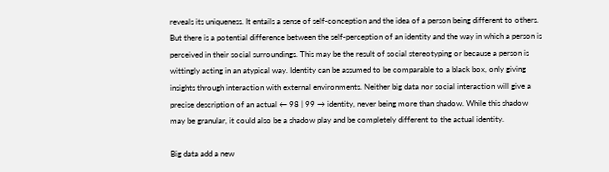reveals its uniqueness. It entails a sense of self-conception and the idea of a person being different to others. But there is a potential difference between the self-perception of an identity and the way in which a person is perceived in their social surroundings. This may be the result of social stereotyping or because a person is wittingly acting in an atypical way. Identity can be assumed to be comparable to a black box, only giving insights through interaction with external environments. Neither big data nor social interaction will give a precise description of an actual ← 98 | 99 → identity, never being more than shadow. While this shadow may be granular, it could also be a shadow play and be completely different to the actual identity.

Big data add a new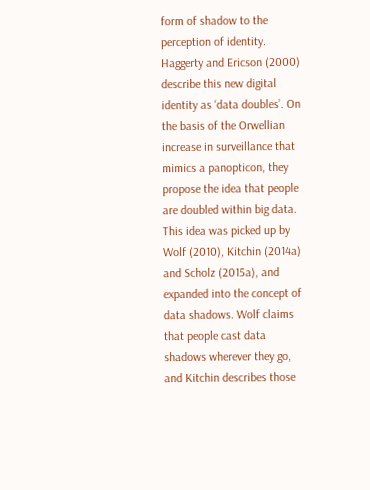form of shadow to the perception of identity. Haggerty and Ericson (2000) describe this new digital identity as ‘data doubles’. On the basis of the Orwellian increase in surveillance that mimics a panopticon, they propose the idea that people are doubled within big data. This idea was picked up by Wolf (2010), Kitchin (2014a) and Scholz (2015a), and expanded into the concept of data shadows. Wolf claims that people cast data shadows wherever they go, and Kitchin describes those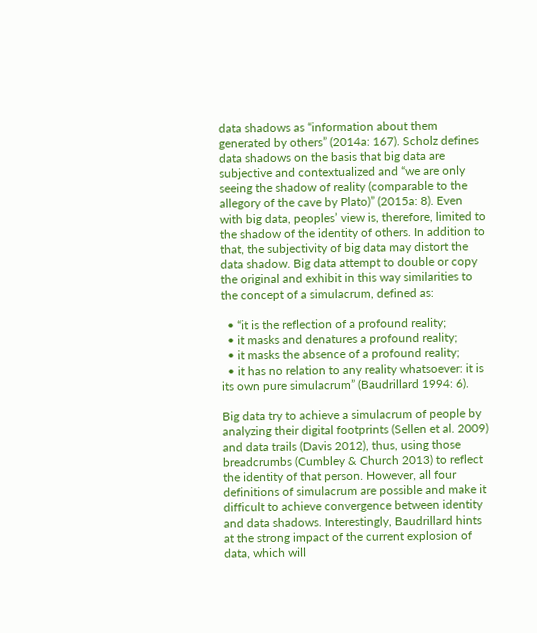data shadows as “information about them generated by others” (2014a: 167). Scholz defines data shadows on the basis that big data are subjective and contextualized and “we are only seeing the shadow of reality (comparable to the allegory of the cave by Plato)” (2015a: 8). Even with big data, peoples’ view is, therefore, limited to the shadow of the identity of others. In addition to that, the subjectivity of big data may distort the data shadow. Big data attempt to double or copy the original and exhibit in this way similarities to the concept of a simulacrum, defined as:

  • “it is the reflection of a profound reality;
  • it masks and denatures a profound reality;
  • it masks the absence of a profound reality;
  • it has no relation to any reality whatsoever: it is its own pure simulacrum” (Baudrillard 1994: 6).

Big data try to achieve a simulacrum of people by analyzing their digital footprints (Sellen et al. 2009) and data trails (Davis 2012), thus, using those breadcrumbs (Cumbley & Church 2013) to reflect the identity of that person. However, all four definitions of simulacrum are possible and make it difficult to achieve convergence between identity and data shadows. Interestingly, Baudrillard hints at the strong impact of the current explosion of data, which will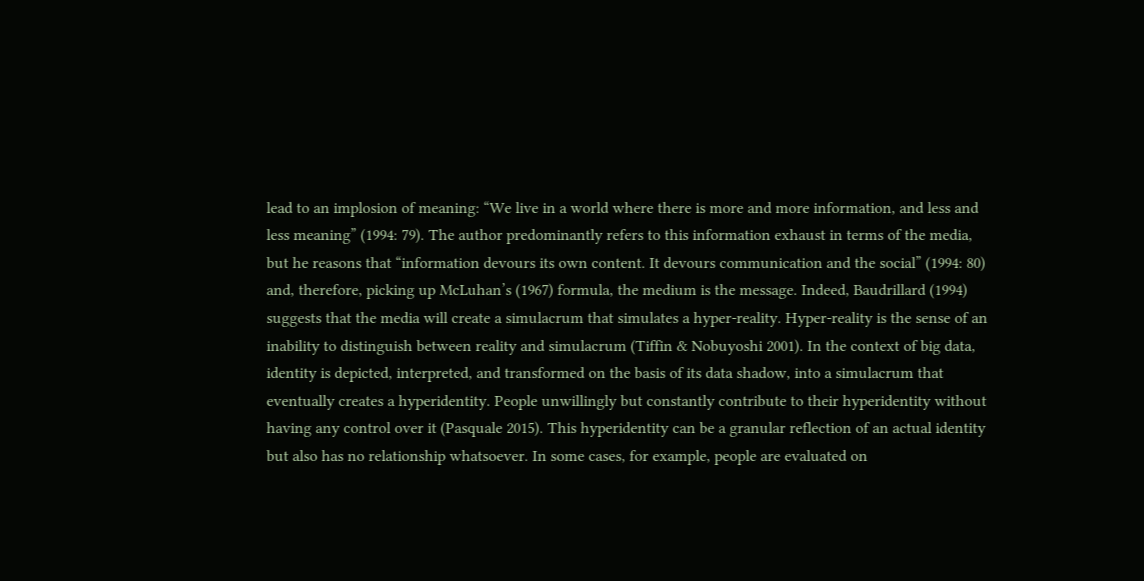lead to an implosion of meaning: “We live in a world where there is more and more information, and less and less meaning” (1994: 79). The author predominantly refers to this information exhaust in terms of the media, but he reasons that “information devours its own content. It devours communication and the social” (1994: 80) and, therefore, picking up McLuhan’s (1967) formula, the medium is the message. Indeed, Baudrillard (1994) suggests that the media will create a simulacrum that simulates a hyper-reality. Hyper-reality is the sense of an inability to distinguish between reality and simulacrum (Tiffin & Nobuyoshi 2001). In the context of big data, identity is depicted, interpreted, and transformed on the basis of its data shadow, into a simulacrum that eventually creates a hyperidentity. People unwillingly but constantly contribute to their hyperidentity without having any control over it (Pasquale 2015). This hyperidentity can be a granular reflection of an actual identity but also has no relationship whatsoever. In some cases, for example, people are evaluated on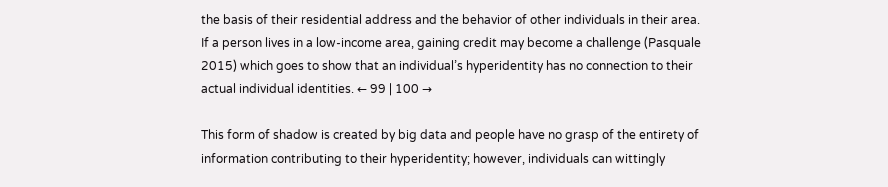the basis of their residential address and the behavior of other individuals in their area. If a person lives in a low-income area, gaining credit may become a challenge (Pasquale 2015) which goes to show that an individual’s hyperidentity has no connection to their actual individual identities. ← 99 | 100 →

This form of shadow is created by big data and people have no grasp of the entirety of information contributing to their hyperidentity; however, individuals can wittingly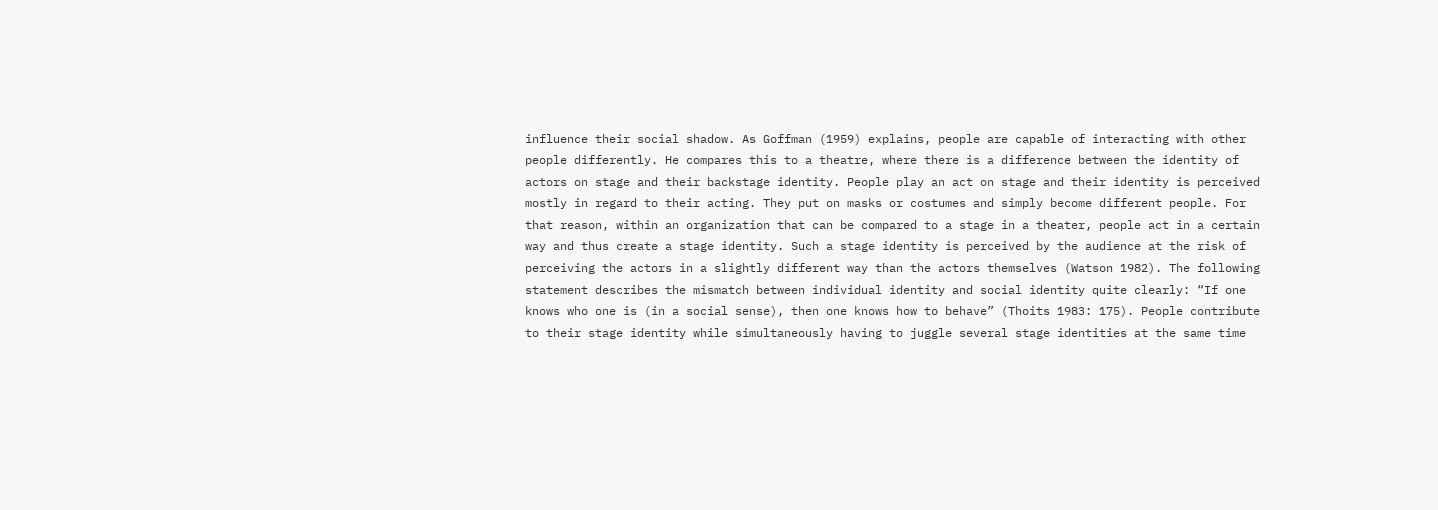influence their social shadow. As Goffman (1959) explains, people are capable of interacting with other people differently. He compares this to a theatre, where there is a difference between the identity of actors on stage and their backstage identity. People play an act on stage and their identity is perceived mostly in regard to their acting. They put on masks or costumes and simply become different people. For that reason, within an organization that can be compared to a stage in a theater, people act in a certain way and thus create a stage identity. Such a stage identity is perceived by the audience at the risk of perceiving the actors in a slightly different way than the actors themselves (Watson 1982). The following statement describes the mismatch between individual identity and social identity quite clearly: “If one knows who one is (in a social sense), then one knows how to behave” (Thoits 1983: 175). People contribute to their stage identity while simultaneously having to juggle several stage identities at the same time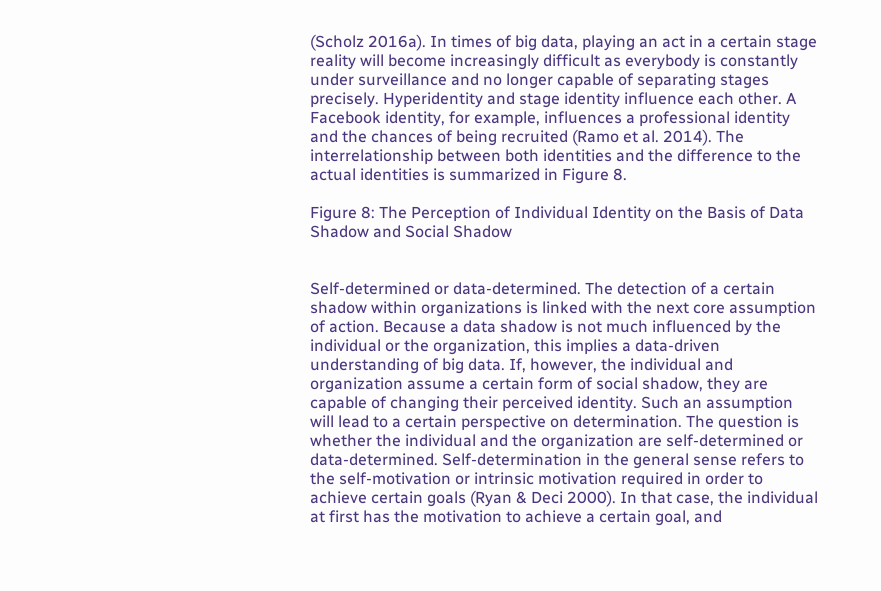(Scholz 2016a). In times of big data, playing an act in a certain stage reality will become increasingly difficult as everybody is constantly under surveillance and no longer capable of separating stages precisely. Hyperidentity and stage identity influence each other. A Facebook identity, for example, influences a professional identity and the chances of being recruited (Ramo et al. 2014). The interrelationship between both identities and the difference to the actual identities is summarized in Figure 8.

Figure 8: The Perception of Individual Identity on the Basis of Data Shadow and Social Shadow


Self-determined or data-determined. The detection of a certain shadow within organizations is linked with the next core assumption of action. Because a data shadow is not much influenced by the individual or the organization, this implies a data-driven understanding of big data. If, however, the individual and organization assume a certain form of social shadow, they are capable of changing their perceived identity. Such an assumption will lead to a certain perspective on determination. The question is whether the individual and the organization are self-determined or data-determined. Self-determination in the general sense refers to the self-motivation or intrinsic motivation required in order to achieve certain goals (Ryan & Deci 2000). In that case, the individual at first has the motivation to achieve a certain goal, and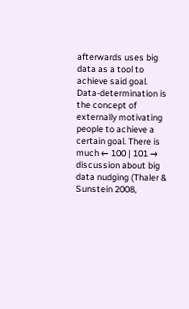afterwards uses big data as a tool to achieve said goal. Data-determination is the concept of externally motivating people to achieve a certain goal. There is much ← 100 | 101 → discussion about big data nudging (Thaler & Sunstein 2008,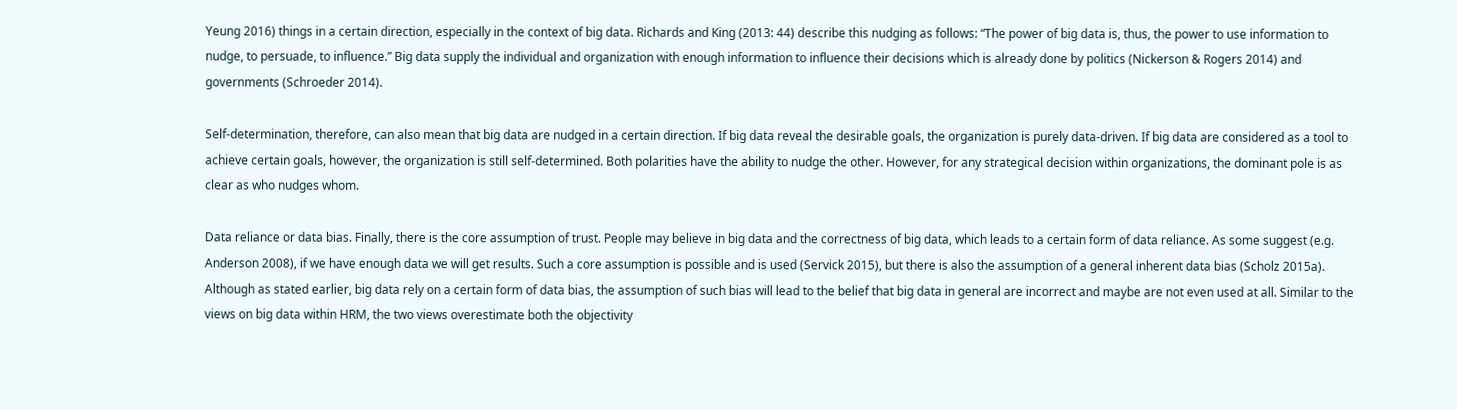Yeung 2016) things in a certain direction, especially in the context of big data. Richards and King (2013: 44) describe this nudging as follows: “The power of big data is, thus, the power to use information to nudge, to persuade, to influence.” Big data supply the individual and organization with enough information to influence their decisions which is already done by politics (Nickerson & Rogers 2014) and governments (Schroeder 2014).

Self-determination, therefore, can also mean that big data are nudged in a certain direction. If big data reveal the desirable goals, the organization is purely data-driven. If big data are considered as a tool to achieve certain goals, however, the organization is still self-determined. Both polarities have the ability to nudge the other. However, for any strategical decision within organizations, the dominant pole is as clear as who nudges whom.

Data reliance or data bias. Finally, there is the core assumption of trust. People may believe in big data and the correctness of big data, which leads to a certain form of data reliance. As some suggest (e.g. Anderson 2008), if we have enough data we will get results. Such a core assumption is possible and is used (Servick 2015), but there is also the assumption of a general inherent data bias (Scholz 2015a). Although as stated earlier, big data rely on a certain form of data bias, the assumption of such bias will lead to the belief that big data in general are incorrect and maybe are not even used at all. Similar to the views on big data within HRM, the two views overestimate both the objectivity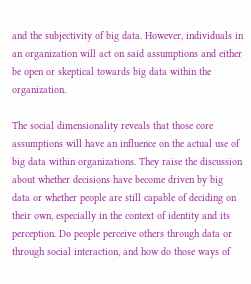and the subjectivity of big data. However, individuals in an organization will act on said assumptions and either be open or skeptical towards big data within the organization.

The social dimensionality reveals that those core assumptions will have an influence on the actual use of big data within organizations. They raise the discussion about whether decisions have become driven by big data or whether people are still capable of deciding on their own, especially in the context of identity and its perception. Do people perceive others through data or through social interaction, and how do those ways of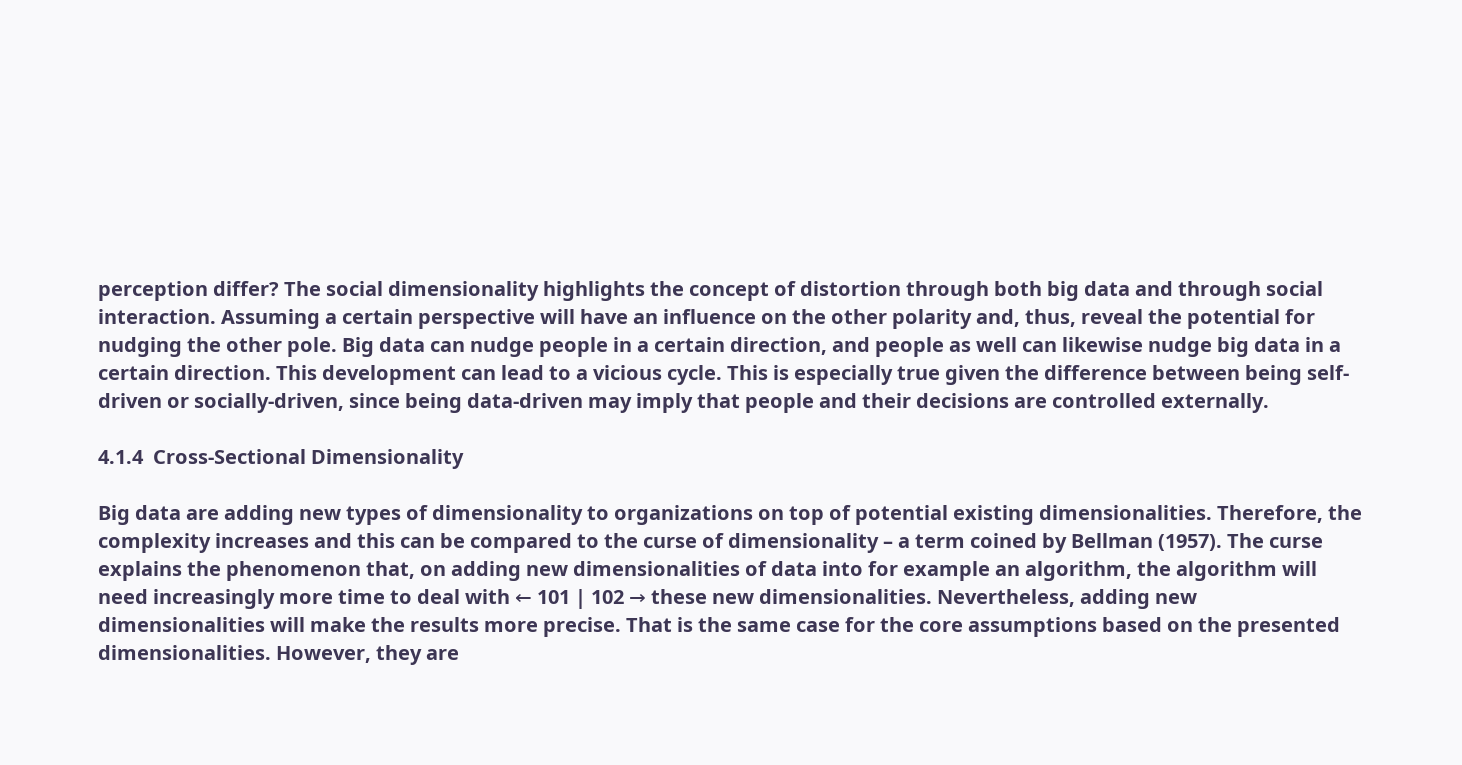perception differ? The social dimensionality highlights the concept of distortion through both big data and through social interaction. Assuming a certain perspective will have an influence on the other polarity and, thus, reveal the potential for nudging the other pole. Big data can nudge people in a certain direction, and people as well can likewise nudge big data in a certain direction. This development can lead to a vicious cycle. This is especially true given the difference between being self-driven or socially-driven, since being data-driven may imply that people and their decisions are controlled externally.

4.1.4  Cross-Sectional Dimensionality

Big data are adding new types of dimensionality to organizations on top of potential existing dimensionalities. Therefore, the complexity increases and this can be compared to the curse of dimensionality – a term coined by Bellman (1957). The curse explains the phenomenon that, on adding new dimensionalities of data into for example an algorithm, the algorithm will need increasingly more time to deal with ← 101 | 102 → these new dimensionalities. Nevertheless, adding new dimensionalities will make the results more precise. That is the same case for the core assumptions based on the presented dimensionalities. However, they are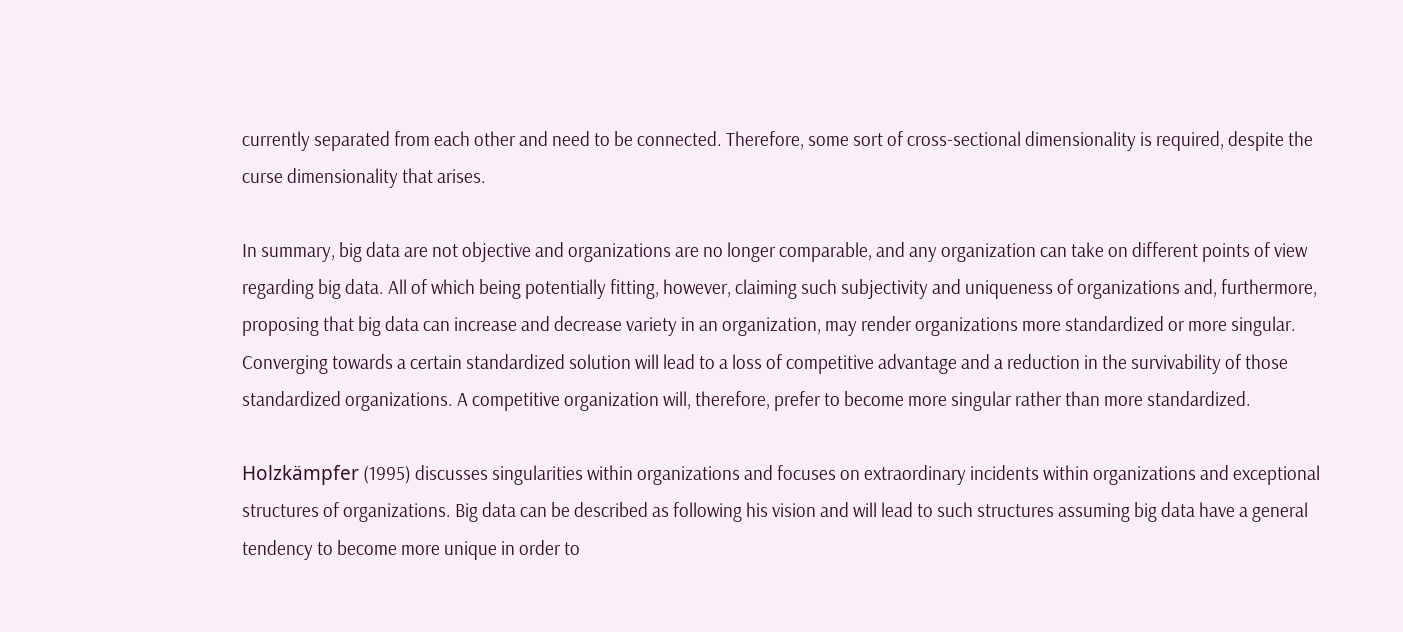currently separated from each other and need to be connected. Therefore, some sort of cross-sectional dimensionality is required, despite the curse dimensionality that arises.

In summary, big data are not objective and organizations are no longer comparable, and any organization can take on different points of view regarding big data. All of which being potentially fitting, however, claiming such subjectivity and uniqueness of organizations and, furthermore, proposing that big data can increase and decrease variety in an organization, may render organizations more standardized or more singular. Converging towards a certain standardized solution will lead to a loss of competitive advantage and a reduction in the survivability of those standardized organizations. A competitive organization will, therefore, prefer to become more singular rather than more standardized.

Holzkämpfer (1995) discusses singularities within organizations and focuses on extraordinary incidents within organizations and exceptional structures of organizations. Big data can be described as following his vision and will lead to such structures assuming big data have a general tendency to become more unique in order to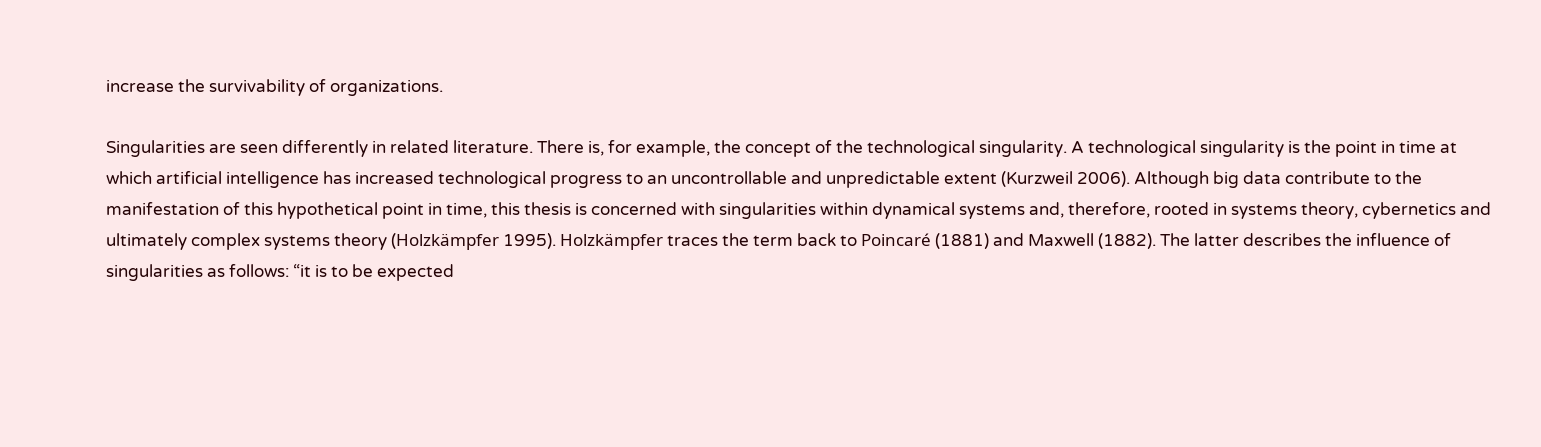increase the survivability of organizations.

Singularities are seen differently in related literature. There is, for example, the concept of the technological singularity. A technological singularity is the point in time at which artificial intelligence has increased technological progress to an uncontrollable and unpredictable extent (Kurzweil 2006). Although big data contribute to the manifestation of this hypothetical point in time, this thesis is concerned with singularities within dynamical systems and, therefore, rooted in systems theory, cybernetics and ultimately complex systems theory (Holzkämpfer 1995). Holzkämpfer traces the term back to Poincaré (1881) and Maxwell (1882). The latter describes the influence of singularities as follows: “it is to be expected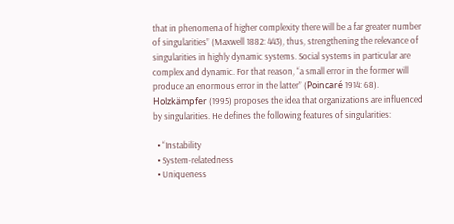that in phenomena of higher complexity there will be a far greater number of singularities” (Maxwell 1882: 443), thus, strengthening the relevance of singularities in highly dynamic systems. Social systems in particular are complex and dynamic. For that reason, “a small error in the former will produce an enormous error in the latter” (Poincaré 1914: 68). Holzkämpfer (1995) proposes the idea that organizations are influenced by singularities. He defines the following features of singularities:

  • “Instability
  • System-relatedness
  • Uniqueness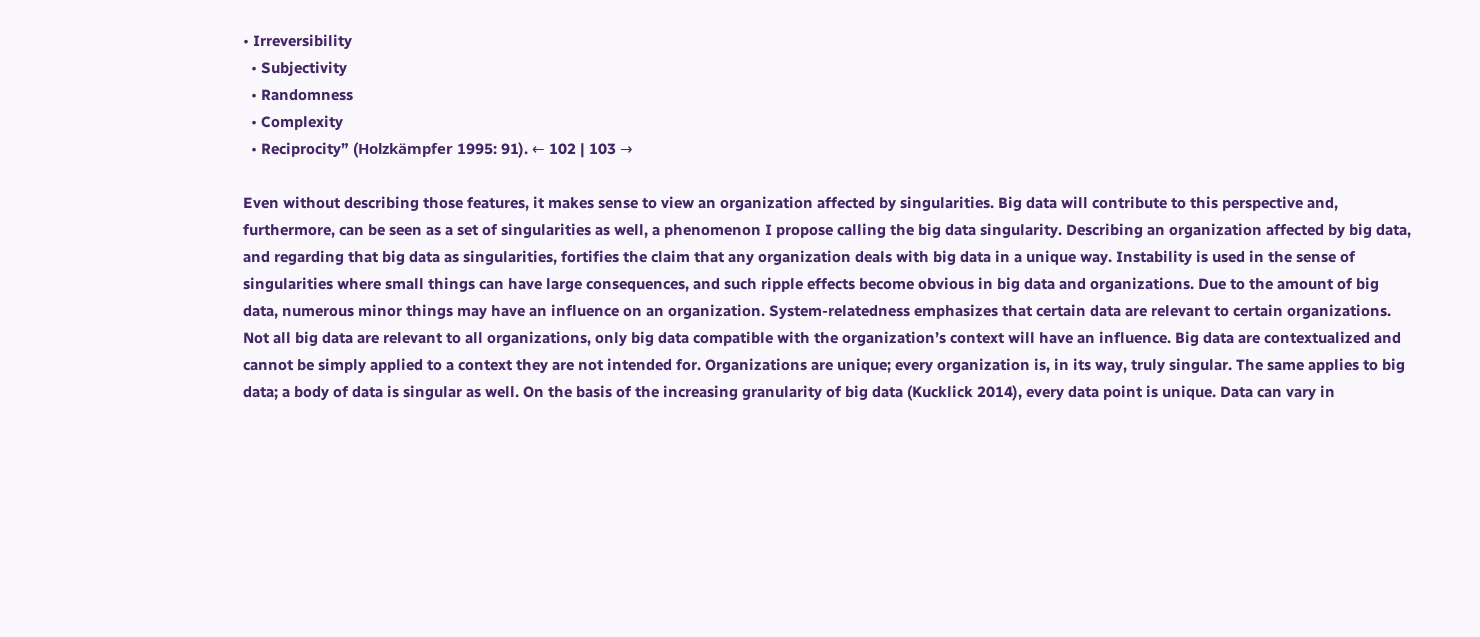• Irreversibility
  • Subjectivity
  • Randomness
  • Complexity
  • Reciprocity” (Holzkämpfer 1995: 91). ← 102 | 103 →

Even without describing those features, it makes sense to view an organization affected by singularities. Big data will contribute to this perspective and, furthermore, can be seen as a set of singularities as well, a phenomenon I propose calling the big data singularity. Describing an organization affected by big data, and regarding that big data as singularities, fortifies the claim that any organization deals with big data in a unique way. Instability is used in the sense of singularities where small things can have large consequences, and such ripple effects become obvious in big data and organizations. Due to the amount of big data, numerous minor things may have an influence on an organization. System-relatedness emphasizes that certain data are relevant to certain organizations. Not all big data are relevant to all organizations, only big data compatible with the organization’s context will have an influence. Big data are contextualized and cannot be simply applied to a context they are not intended for. Organizations are unique; every organization is, in its way, truly singular. The same applies to big data; a body of data is singular as well. On the basis of the increasing granularity of big data (Kucklick 2014), every data point is unique. Data can vary in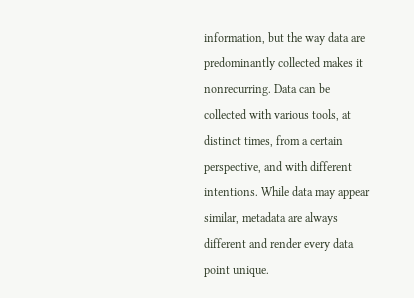information, but the way data are predominantly collected makes it nonrecurring. Data can be collected with various tools, at distinct times, from a certain perspective, and with different intentions. While data may appear similar, metadata are always different and render every data point unique.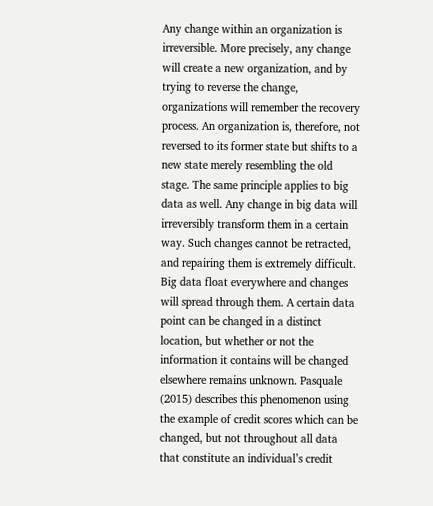Any change within an organization is irreversible. More precisely, any change will create a new organization, and by trying to reverse the change, organizations will remember the recovery process. An organization is, therefore, not reversed to its former state but shifts to a new state merely resembling the old stage. The same principle applies to big data as well. Any change in big data will irreversibly transform them in a certain way. Such changes cannot be retracted, and repairing them is extremely difficult. Big data float everywhere and changes will spread through them. A certain data point can be changed in a distinct location, but whether or not the information it contains will be changed elsewhere remains unknown. Pasquale (2015) describes this phenomenon using the example of credit scores which can be changed, but not throughout all data that constitute an individual’s credit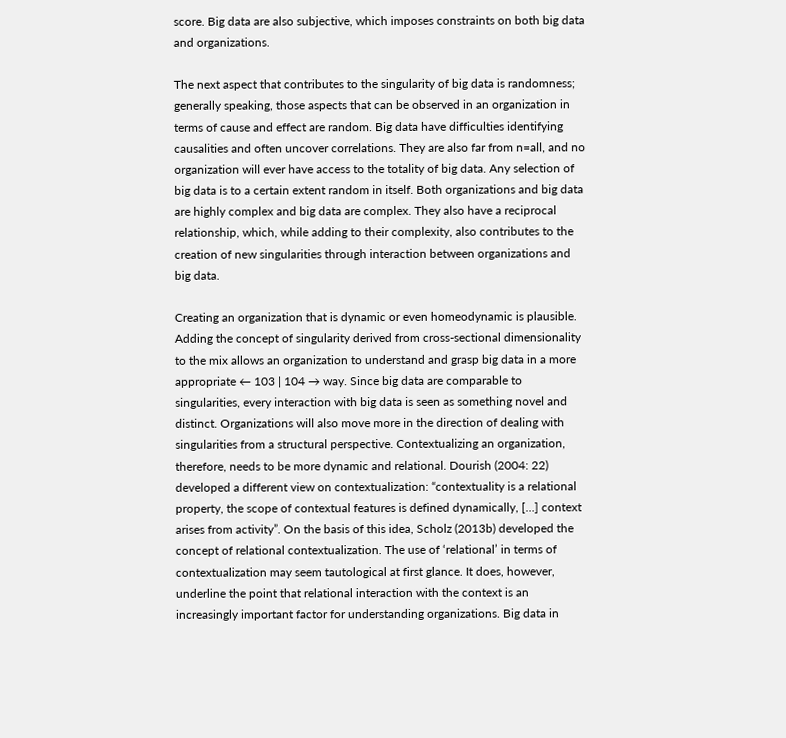score. Big data are also subjective, which imposes constraints on both big data and organizations.

The next aspect that contributes to the singularity of big data is randomness; generally speaking, those aspects that can be observed in an organization in terms of cause and effect are random. Big data have difficulties identifying causalities and often uncover correlations. They are also far from n=all, and no organization will ever have access to the totality of big data. Any selection of big data is to a certain extent random in itself. Both organizations and big data are highly complex and big data are complex. They also have a reciprocal relationship, which, while adding to their complexity, also contributes to the creation of new singularities through interaction between organizations and big data.

Creating an organization that is dynamic or even homeodynamic is plausible. Adding the concept of singularity derived from cross-sectional dimensionality to the mix allows an organization to understand and grasp big data in a more appropriate ← 103 | 104 → way. Since big data are comparable to singularities, every interaction with big data is seen as something novel and distinct. Organizations will also move more in the direction of dealing with singularities from a structural perspective. Contextualizing an organization, therefore, needs to be more dynamic and relational. Dourish (2004: 22) developed a different view on contextualization: “contextuality is a relational property, the scope of contextual features is defined dynamically, […] context arises from activity”. On the basis of this idea, Scholz (2013b) developed the concept of relational contextualization. The use of ‘relational’ in terms of contextualization may seem tautological at first glance. It does, however, underline the point that relational interaction with the context is an increasingly important factor for understanding organizations. Big data in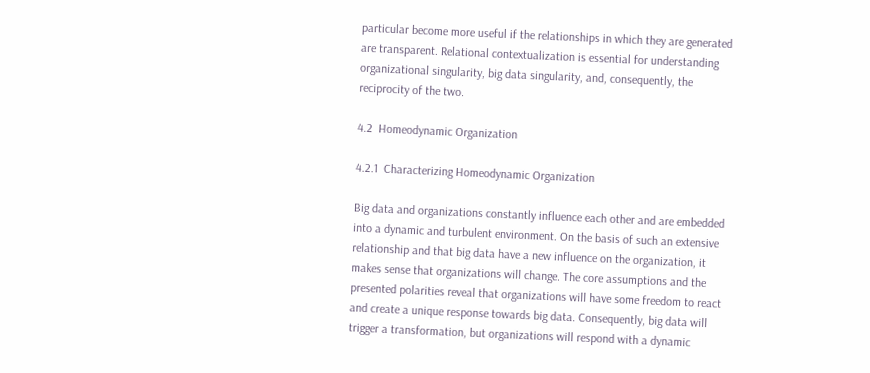particular become more useful if the relationships in which they are generated are transparent. Relational contextualization is essential for understanding organizational singularity, big data singularity, and, consequently, the reciprocity of the two.

4.2  Homeodynamic Organization

4.2.1  Characterizing Homeodynamic Organization

Big data and organizations constantly influence each other and are embedded into a dynamic and turbulent environment. On the basis of such an extensive relationship and that big data have a new influence on the organization, it makes sense that organizations will change. The core assumptions and the presented polarities reveal that organizations will have some freedom to react and create a unique response towards big data. Consequently, big data will trigger a transformation, but organizations will respond with a dynamic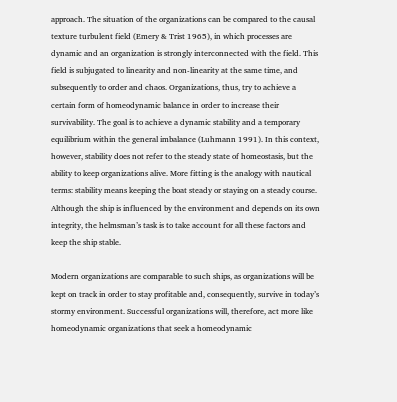approach. The situation of the organizations can be compared to the causal texture turbulent field (Emery & Trist 1965), in which processes are dynamic and an organization is strongly interconnected with the field. This field is subjugated to linearity and non-linearity at the same time, and subsequently to order and chaos. Organizations, thus, try to achieve a certain form of homeodynamic balance in order to increase their survivability. The goal is to achieve a dynamic stability and a temporary equilibrium within the general imbalance (Luhmann 1991). In this context, however, stability does not refer to the steady state of homeostasis, but the ability to keep organizations alive. More fitting is the analogy with nautical terms: stability means keeping the boat steady or staying on a steady course. Although the ship is influenced by the environment and depends on its own integrity, the helmsman’s task is to take account for all these factors and keep the ship stable.

Modern organizations are comparable to such ships, as organizations will be kept on track in order to stay profitable and, consequently, survive in today’s stormy environment. Successful organizations will, therefore, act more like homeodynamic organizations that seek a homeodynamic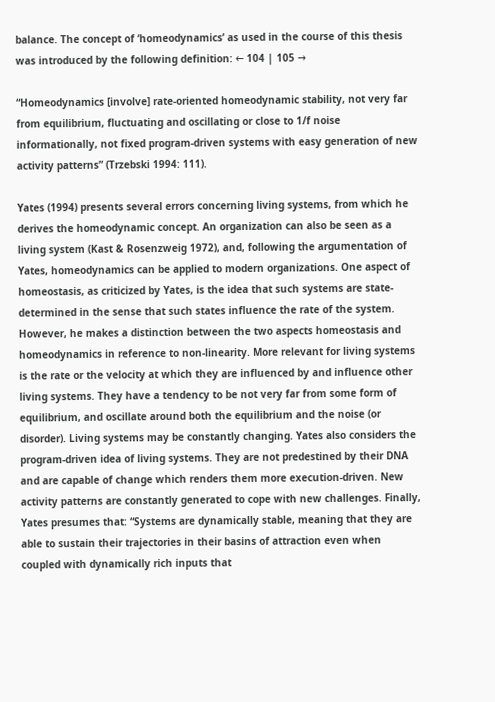balance. The concept of ‘homeodynamics’ as used in the course of this thesis was introduced by the following definition: ← 104 | 105 →

“Homeodynamics [involve] rate-oriented homeodynamic stability, not very far from equilibrium, fluctuating and oscillating or close to 1/f noise informationally, not fixed program-driven systems with easy generation of new activity patterns” (Trzebski 1994: 111).

Yates (1994) presents several errors concerning living systems, from which he derives the homeodynamic concept. An organization can also be seen as a living system (Kast & Rosenzweig 1972), and, following the argumentation of Yates, homeodynamics can be applied to modern organizations. One aspect of homeostasis, as criticized by Yates, is the idea that such systems are state-determined in the sense that such states influence the rate of the system. However, he makes a distinction between the two aspects homeostasis and homeodynamics in reference to non-linearity. More relevant for living systems is the rate or the velocity at which they are influenced by and influence other living systems. They have a tendency to be not very far from some form of equilibrium, and oscillate around both the equilibrium and the noise (or disorder). Living systems may be constantly changing. Yates also considers the program-driven idea of living systems. They are not predestined by their DNA and are capable of change which renders them more execution-driven. New activity patterns are constantly generated to cope with new challenges. Finally, Yates presumes that: “Systems are dynamically stable, meaning that they are able to sustain their trajectories in their basins of attraction even when coupled with dynamically rich inputs that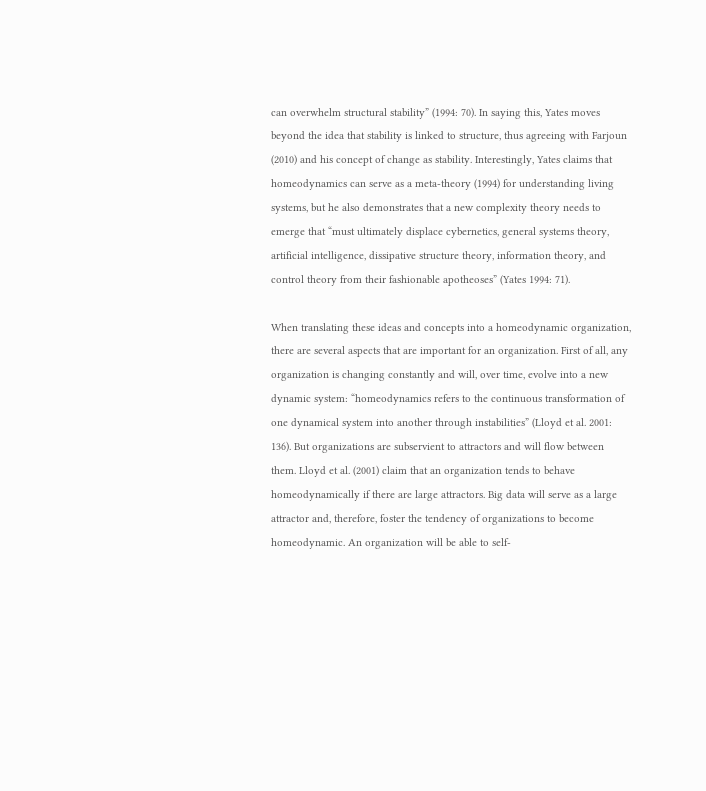can overwhelm structural stability” (1994: 70). In saying this, Yates moves beyond the idea that stability is linked to structure, thus agreeing with Farjoun (2010) and his concept of change as stability. Interestingly, Yates claims that homeodynamics can serve as a meta-theory (1994) for understanding living systems, but he also demonstrates that a new complexity theory needs to emerge that “must ultimately displace cybernetics, general systems theory, artificial intelligence, dissipative structure theory, information theory, and control theory from their fashionable apotheoses” (Yates 1994: 71).

When translating these ideas and concepts into a homeodynamic organization, there are several aspects that are important for an organization. First of all, any organization is changing constantly and will, over time, evolve into a new dynamic system: “homeodynamics refers to the continuous transformation of one dynamical system into another through instabilities” (Lloyd et al. 2001: 136). But organizations are subservient to attractors and will flow between them. Lloyd et al. (2001) claim that an organization tends to behave homeodynamically if there are large attractors. Big data will serve as a large attractor and, therefore, foster the tendency of organizations to become homeodynamic. An organization will be able to self-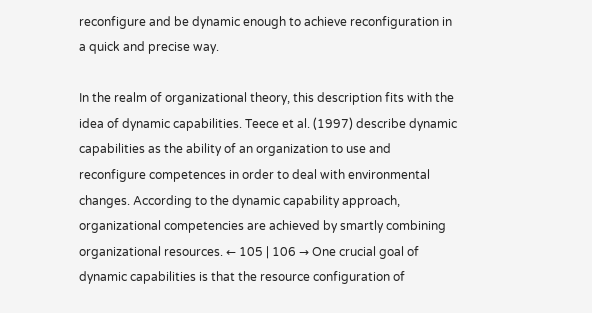reconfigure and be dynamic enough to achieve reconfiguration in a quick and precise way.

In the realm of organizational theory, this description fits with the idea of dynamic capabilities. Teece et al. (1997) describe dynamic capabilities as the ability of an organization to use and reconfigure competences in order to deal with environmental changes. According to the dynamic capability approach, organizational competencies are achieved by smartly combining organizational resources. ← 105 | 106 → One crucial goal of dynamic capabilities is that the resource configuration of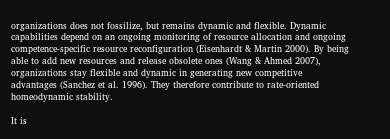organizations does not fossilize, but remains dynamic and flexible. Dynamic capabilities depend on an ongoing monitoring of resource allocation and ongoing competence-specific resource reconfiguration (Eisenhardt & Martin 2000). By being able to add new resources and release obsolete ones (Wang & Ahmed 2007), organizations stay flexible and dynamic in generating new competitive advantages (Sanchez et al. 1996). They therefore contribute to rate-oriented homeodynamic stability.

It is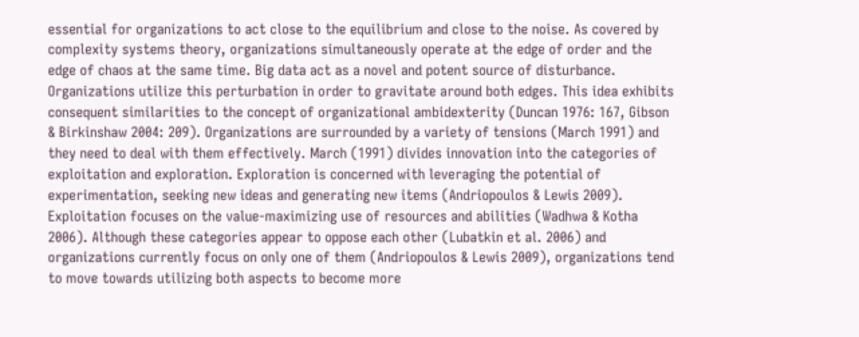essential for organizations to act close to the equilibrium and close to the noise. As covered by complexity systems theory, organizations simultaneously operate at the edge of order and the edge of chaos at the same time. Big data act as a novel and potent source of disturbance. Organizations utilize this perturbation in order to gravitate around both edges. This idea exhibits consequent similarities to the concept of organizational ambidexterity (Duncan 1976: 167, Gibson & Birkinshaw 2004: 209). Organizations are surrounded by a variety of tensions (March 1991) and they need to deal with them effectively. March (1991) divides innovation into the categories of exploitation and exploration. Exploration is concerned with leveraging the potential of experimentation, seeking new ideas and generating new items (Andriopoulos & Lewis 2009). Exploitation focuses on the value-maximizing use of resources and abilities (Wadhwa & Kotha 2006). Although these categories appear to oppose each other (Lubatkin et al. 2006) and organizations currently focus on only one of them (Andriopoulos & Lewis 2009), organizations tend to move towards utilizing both aspects to become more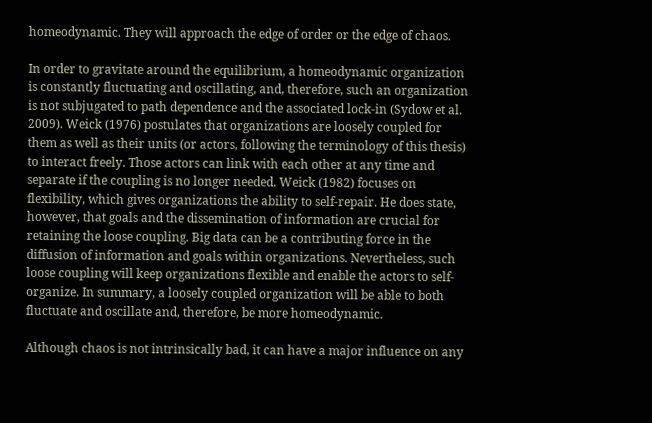homeodynamic. They will approach the edge of order or the edge of chaos.

In order to gravitate around the equilibrium, a homeodynamic organization is constantly fluctuating and oscillating, and, therefore, such an organization is not subjugated to path dependence and the associated lock-in (Sydow et al. 2009). Weick (1976) postulates that organizations are loosely coupled for them as well as their units (or actors, following the terminology of this thesis) to interact freely. Those actors can link with each other at any time and separate if the coupling is no longer needed. Weick (1982) focuses on flexibility, which gives organizations the ability to self-repair. He does state, however, that goals and the dissemination of information are crucial for retaining the loose coupling. Big data can be a contributing force in the diffusion of information and goals within organizations. Nevertheless, such loose coupling will keep organizations flexible and enable the actors to self-organize. In summary, a loosely coupled organization will be able to both fluctuate and oscillate and, therefore, be more homeodynamic.

Although chaos is not intrinsically bad, it can have a major influence on any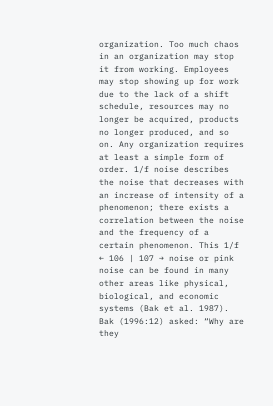organization. Too much chaos in an organization may stop it from working. Employees may stop showing up for work due to the lack of a shift schedule, resources may no longer be acquired, products no longer produced, and so on. Any organization requires at least a simple form of order. 1/f noise describes the noise that decreases with an increase of intensity of a phenomenon; there exists a correlation between the noise and the frequency of a certain phenomenon. This 1/f ← 106 | 107 → noise or pink noise can be found in many other areas like physical, biological, and economic systems (Bak et al. 1987). Bak (1996:12) asked: “Why are they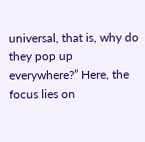universal, that is, why do they pop up everywhere?” Here, the focus lies on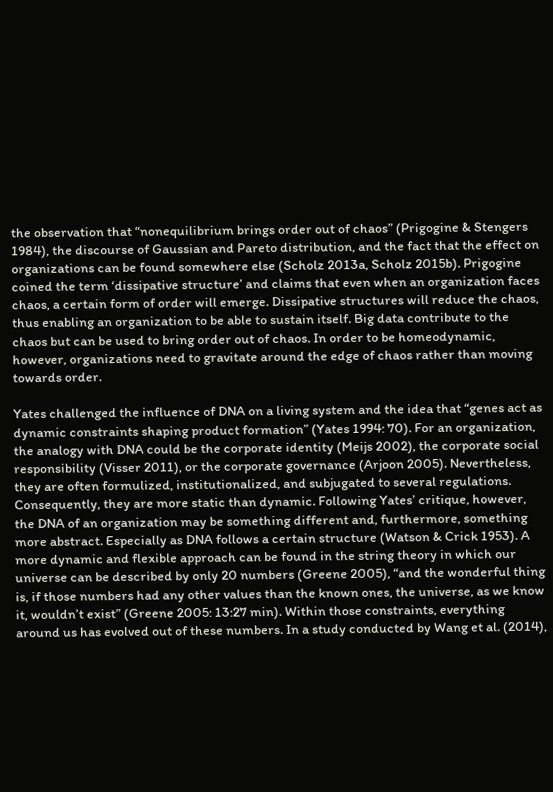the observation that “nonequilibrium brings order out of chaos” (Prigogine & Stengers 1984), the discourse of Gaussian and Pareto distribution, and the fact that the effect on organizations can be found somewhere else (Scholz 2013a, Scholz 2015b). Prigogine coined the term ‘dissipative structure’ and claims that even when an organization faces chaos, a certain form of order will emerge. Dissipative structures will reduce the chaos, thus enabling an organization to be able to sustain itself. Big data contribute to the chaos but can be used to bring order out of chaos. In order to be homeodynamic, however, organizations need to gravitate around the edge of chaos rather than moving towards order.

Yates challenged the influence of DNA on a living system and the idea that “genes act as dynamic constraints shaping product formation” (Yates 1994: 70). For an organization, the analogy with DNA could be the corporate identity (Meijs 2002), the corporate social responsibility (Visser 2011), or the corporate governance (Arjoon 2005). Nevertheless, they are often formulized, institutionalized, and subjugated to several regulations. Consequently, they are more static than dynamic. Following Yates’ critique, however, the DNA of an organization may be something different and, furthermore, something more abstract. Especially as DNA follows a certain structure (Watson & Crick 1953). A more dynamic and flexible approach can be found in the string theory in which our universe can be described by only 20 numbers (Greene 2005), “and the wonderful thing is, if those numbers had any other values than the known ones, the universe, as we know it, wouldn’t exist” (Greene 2005: 13:27 min). Within those constraints, everything around us has evolved out of these numbers. In a study conducted by Wang et al. (2014),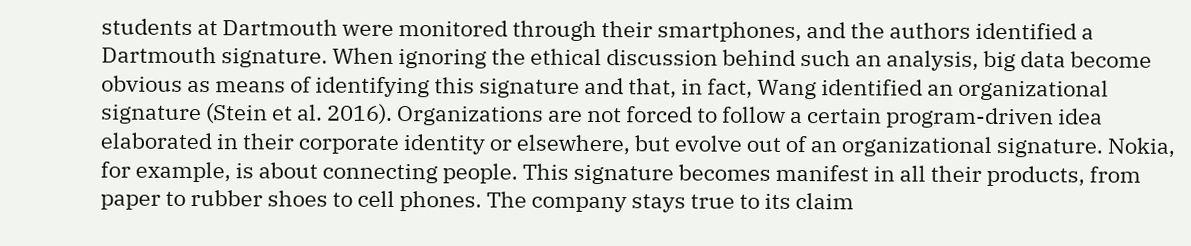students at Dartmouth were monitored through their smartphones, and the authors identified a Dartmouth signature. When ignoring the ethical discussion behind such an analysis, big data become obvious as means of identifying this signature and that, in fact, Wang identified an organizational signature (Stein et al. 2016). Organizations are not forced to follow a certain program-driven idea elaborated in their corporate identity or elsewhere, but evolve out of an organizational signature. Nokia, for example, is about connecting people. This signature becomes manifest in all their products, from paper to rubber shoes to cell phones. The company stays true to its claim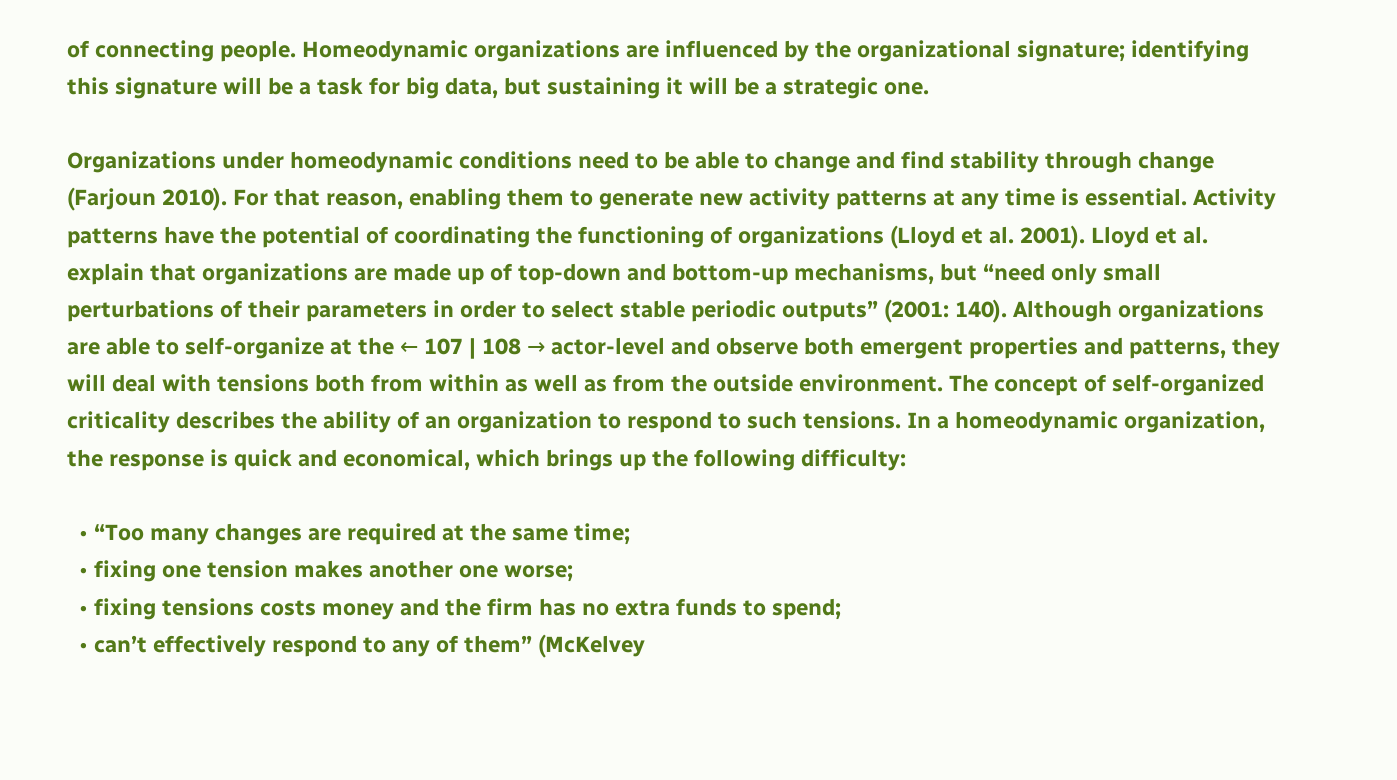of connecting people. Homeodynamic organizations are influenced by the organizational signature; identifying this signature will be a task for big data, but sustaining it will be a strategic one.

Organizations under homeodynamic conditions need to be able to change and find stability through change (Farjoun 2010). For that reason, enabling them to generate new activity patterns at any time is essential. Activity patterns have the potential of coordinating the functioning of organizations (Lloyd et al. 2001). Lloyd et al. explain that organizations are made up of top-down and bottom-up mechanisms, but “need only small perturbations of their parameters in order to select stable periodic outputs” (2001: 140). Although organizations are able to self-organize at the ← 107 | 108 → actor-level and observe both emergent properties and patterns, they will deal with tensions both from within as well as from the outside environment. The concept of self-organized criticality describes the ability of an organization to respond to such tensions. In a homeodynamic organization, the response is quick and economical, which brings up the following difficulty:

  • “Too many changes are required at the same time;
  • fixing one tension makes another one worse;
  • fixing tensions costs money and the firm has no extra funds to spend;
  • can’t effectively respond to any of them” (McKelvey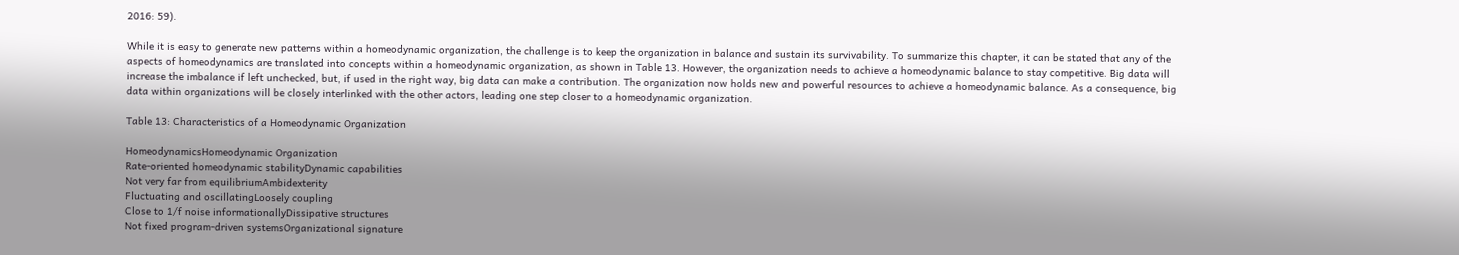2016: 59).

While it is easy to generate new patterns within a homeodynamic organization, the challenge is to keep the organization in balance and sustain its survivability. To summarize this chapter, it can be stated that any of the aspects of homeodynamics are translated into concepts within a homeodynamic organization, as shown in Table 13. However, the organization needs to achieve a homeodynamic balance to stay competitive. Big data will increase the imbalance if left unchecked, but, if used in the right way, big data can make a contribution. The organization now holds new and powerful resources to achieve a homeodynamic balance. As a consequence, big data within organizations will be closely interlinked with the other actors, leading one step closer to a homeodynamic organization.

Table 13: Characteristics of a Homeodynamic Organization

HomeodynamicsHomeodynamic Organization
Rate-oriented homeodynamic stabilityDynamic capabilities
Not very far from equilibriumAmbidexterity
Fluctuating and oscillatingLoosely coupling
Close to 1/f noise informationallyDissipative structures
Not fixed program-driven systemsOrganizational signature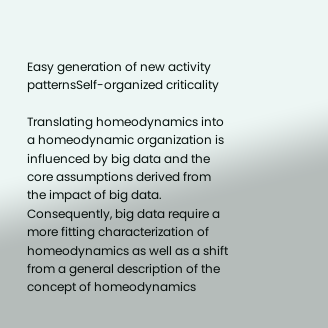Easy generation of new activity patternsSelf-organized criticality

Translating homeodynamics into a homeodynamic organization is influenced by big data and the core assumptions derived from the impact of big data. Consequently, big data require a more fitting characterization of homeodynamics as well as a shift from a general description of the concept of homeodynamics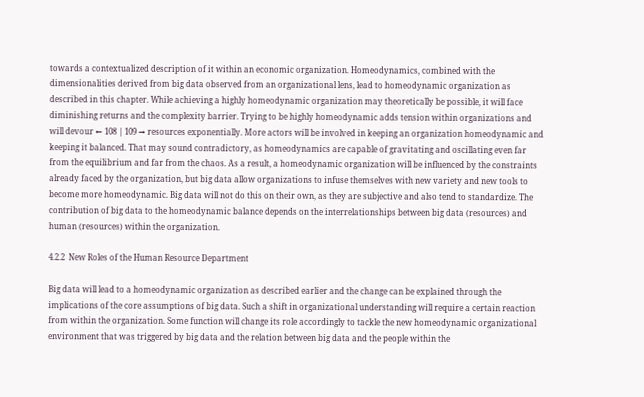towards a contextualized description of it within an economic organization. Homeodynamics, combined with the dimensionalities derived from big data observed from an organizational lens, lead to homeodynamic organization as described in this chapter. While achieving a highly homeodynamic organization may theoretically be possible, it will face diminishing returns and the complexity barrier. Trying to be highly homeodynamic adds tension within organizations and will devour ← 108 | 109 → resources exponentially. More actors will be involved in keeping an organization homeodynamic and keeping it balanced. That may sound contradictory, as homeodynamics are capable of gravitating and oscillating even far from the equilibrium and far from the chaos. As a result, a homeodynamic organization will be influenced by the constraints already faced by the organization, but big data allow organizations to infuse themselves with new variety and new tools to become more homeodynamic. Big data will not do this on their own, as they are subjective and also tend to standardize. The contribution of big data to the homeodynamic balance depends on the interrelationships between big data (resources) and human (resources) within the organization.

4.2.2  New Roles of the Human Resource Department

Big data will lead to a homeodynamic organization as described earlier and the change can be explained through the implications of the core assumptions of big data. Such a shift in organizational understanding will require a certain reaction from within the organization. Some function will change its role accordingly to tackle the new homeodynamic organizational environment that was triggered by big data and the relation between big data and the people within the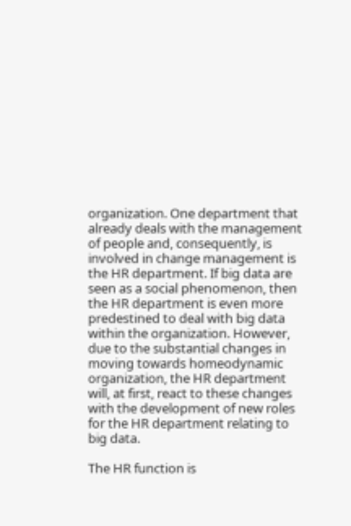organization. One department that already deals with the management of people and, consequently, is involved in change management is the HR department. If big data are seen as a social phenomenon, then the HR department is even more predestined to deal with big data within the organization. However, due to the substantial changes in moving towards homeodynamic organization, the HR department will, at first, react to these changes with the development of new roles for the HR department relating to big data.

The HR function is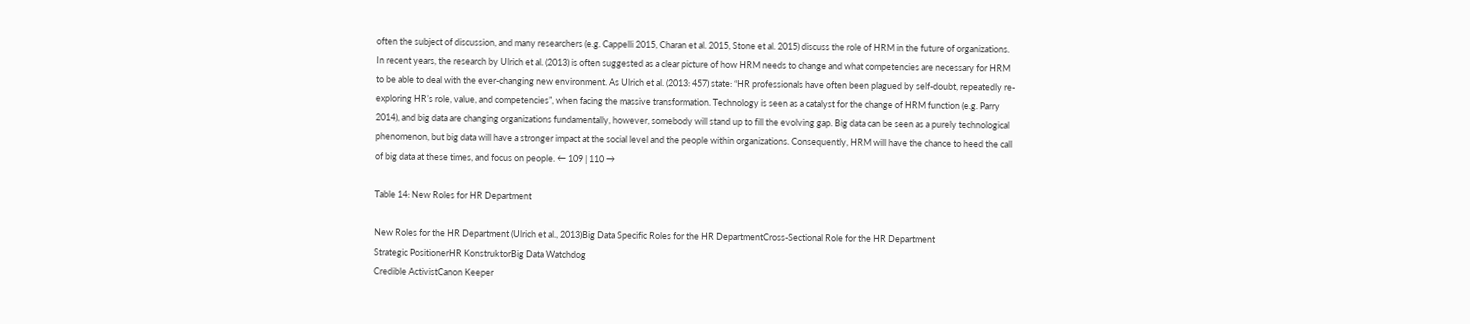often the subject of discussion, and many researchers (e.g. Cappelli 2015, Charan et al. 2015, Stone et al. 2015) discuss the role of HRM in the future of organizations. In recent years, the research by Ulrich et al. (2013) is often suggested as a clear picture of how HRM needs to change and what competencies are necessary for HRM to be able to deal with the ever-changing new environment. As Ulrich et al. (2013: 457) state: “HR professionals have often been plagued by self-doubt, repeatedly re-exploring HR’s role, value, and competencies”, when facing the massive transformation. Technology is seen as a catalyst for the change of HRM function (e.g. Parry 2014), and big data are changing organizations fundamentally, however, somebody will stand up to fill the evolving gap. Big data can be seen as a purely technological phenomenon, but big data will have a stronger impact at the social level and the people within organizations. Consequently, HRM will have the chance to heed the call of big data at these times, and focus on people. ← 109 | 110 →

Table 14: New Roles for HR Department

New Roles for the HR Department (Ulrich et al., 2013)Big Data Specific Roles for the HR DepartmentCross-Sectional Role for the HR Department
Strategic PositionerHR KonstruktorBig Data Watchdog
Credible ActivistCanon Keeper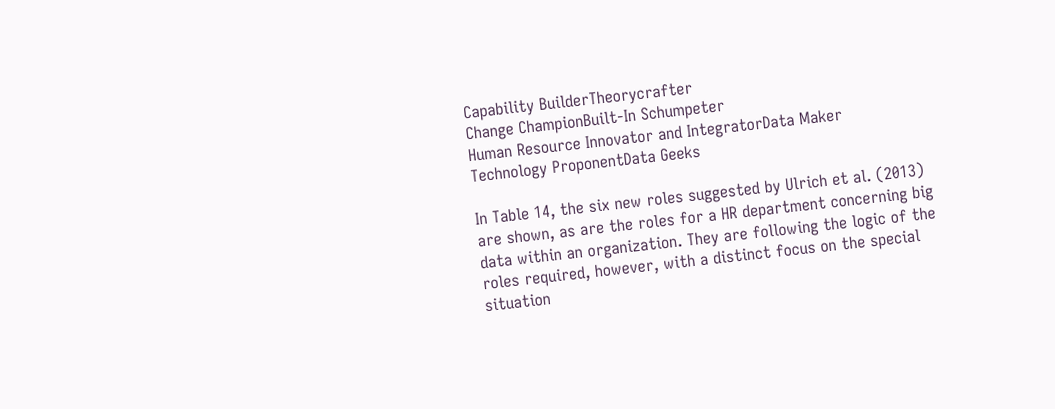Capability BuilderTheorycrafter
Change ChampionBuilt-In Schumpeter
Human Resource Innovator and IntegratorData Maker
Technology ProponentData Geeks

In Table 14, the six new roles suggested by Ulrich et al. (2013) are shown, as are the roles for a HR department concerning big data within an organization. They are following the logic of the roles required, however, with a distinct focus on the special situation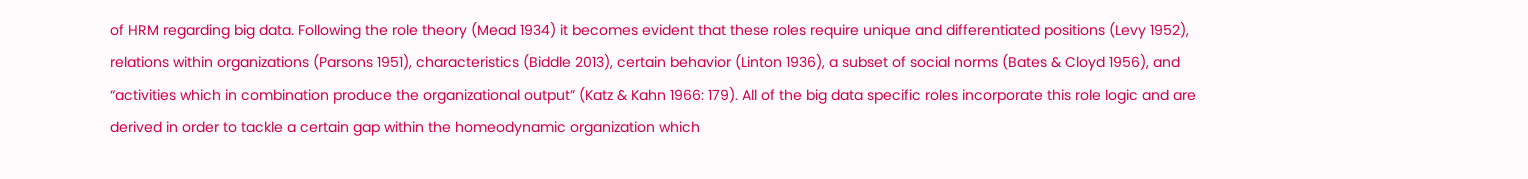of HRM regarding big data. Following the role theory (Mead 1934) it becomes evident that these roles require unique and differentiated positions (Levy 1952), relations within organizations (Parsons 1951), characteristics (Biddle 2013), certain behavior (Linton 1936), a subset of social norms (Bates & Cloyd 1956), and “activities which in combination produce the organizational output” (Katz & Kahn 1966: 179). All of the big data specific roles incorporate this role logic and are derived in order to tackle a certain gap within the homeodynamic organization which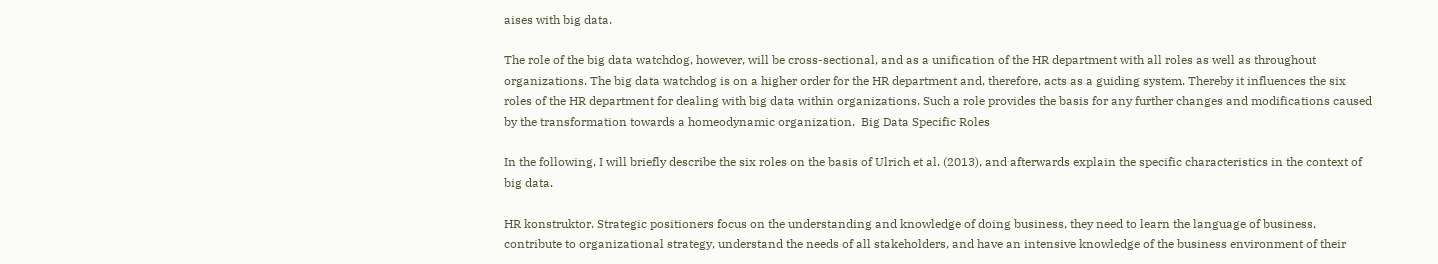aises with big data.

The role of the big data watchdog, however, will be cross-sectional, and as a unification of the HR department with all roles as well as throughout organizations. The big data watchdog is on a higher order for the HR department and, therefore, acts as a guiding system. Thereby it influences the six roles of the HR department for dealing with big data within organizations. Such a role provides the basis for any further changes and modifications caused by the transformation towards a homeodynamic organization.  Big Data Specific Roles

In the following, I will briefly describe the six roles on the basis of Ulrich et al. (2013), and afterwards explain the specific characteristics in the context of big data.

HR konstruktor. Strategic positioners focus on the understanding and knowledge of doing business, they need to learn the language of business, contribute to organizational strategy, understand the needs of all stakeholders, and have an intensive knowledge of the business environment of their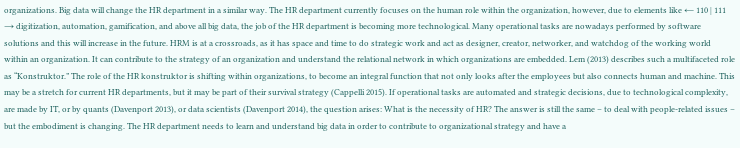organizations. Big data will change the HR department in a similar way. The HR department currently focuses on the human role within the organization, however, due to elements like ← 110 | 111 → digitization, automation, gamification, and above all big data, the job of the HR department is becoming more technological. Many operational tasks are nowadays performed by software solutions and this will increase in the future. HRM is at a crossroads, as it has space and time to do strategic work and act as designer, creator, networker, and watchdog of the working world within an organization. It can contribute to the strategy of an organization and understand the relational network in which organizations are embedded. Lem (2013) describes such a multifaceted role as “Konstruktor.” The role of the HR konstruktor is shifting within organizations, to become an integral function that not only looks after the employees but also connects human and machine. This may be a stretch for current HR departments, but it may be part of their survival strategy (Cappelli 2015). If operational tasks are automated and strategic decisions, due to technological complexity, are made by IT, or by quants (Davenport 2013), or data scientists (Davenport 2014), the question arises: What is the necessity of HR? The answer is still the same – to deal with people-related issues – but the embodiment is changing. The HR department needs to learn and understand big data in order to contribute to organizational strategy and have a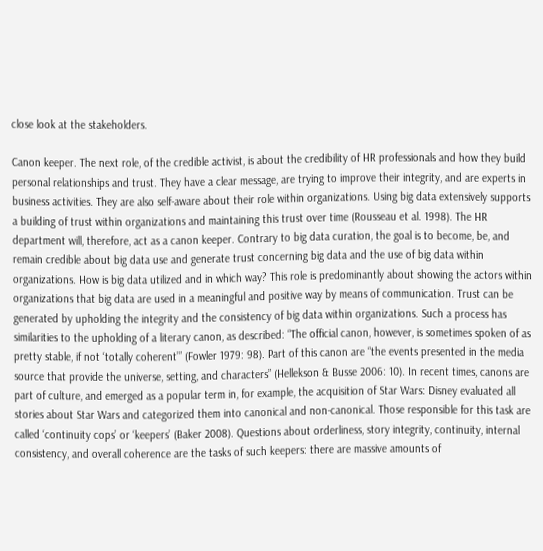close look at the stakeholders.

Canon keeper. The next role, of the credible activist, is about the credibility of HR professionals and how they build personal relationships and trust. They have a clear message, are trying to improve their integrity, and are experts in business activities. They are also self-aware about their role within organizations. Using big data extensively supports a building of trust within organizations and maintaining this trust over time (Rousseau et al. 1998). The HR department will, therefore, act as a canon keeper. Contrary to big data curation, the goal is to become, be, and remain credible about big data use and generate trust concerning big data and the use of big data within organizations. How is big data utilized and in which way? This role is predominantly about showing the actors within organizations that big data are used in a meaningful and positive way by means of communication. Trust can be generated by upholding the integrity and the consistency of big data within organizations. Such a process has similarities to the upholding of a literary canon, as described: “The official canon, however, is sometimes spoken of as pretty stable, if not ‘totally coherent’” (Fowler 1979: 98). Part of this canon are “the events presented in the media source that provide the universe, setting, and characters” (Hellekson & Busse 2006: 10). In recent times, canons are part of culture, and emerged as a popular term in, for example, the acquisition of Star Wars: Disney evaluated all stories about Star Wars and categorized them into canonical and non-canonical. Those responsible for this task are called ‘continuity cops’ or ‘keepers’ (Baker 2008). Questions about orderliness, story integrity, continuity, internal consistency, and overall coherence are the tasks of such keepers: there are massive amounts of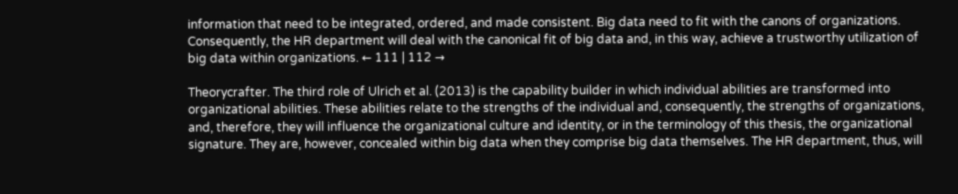information that need to be integrated, ordered, and made consistent. Big data need to fit with the canons of organizations. Consequently, the HR department will deal with the canonical fit of big data and, in this way, achieve a trustworthy utilization of big data within organizations. ← 111 | 112 →

Theorycrafter. The third role of Ulrich et al. (2013) is the capability builder in which individual abilities are transformed into organizational abilities. These abilities relate to the strengths of the individual and, consequently, the strengths of organizations, and, therefore, they will influence the organizational culture and identity, or in the terminology of this thesis, the organizational signature. They are, however, concealed within big data when they comprise big data themselves. The HR department, thus, will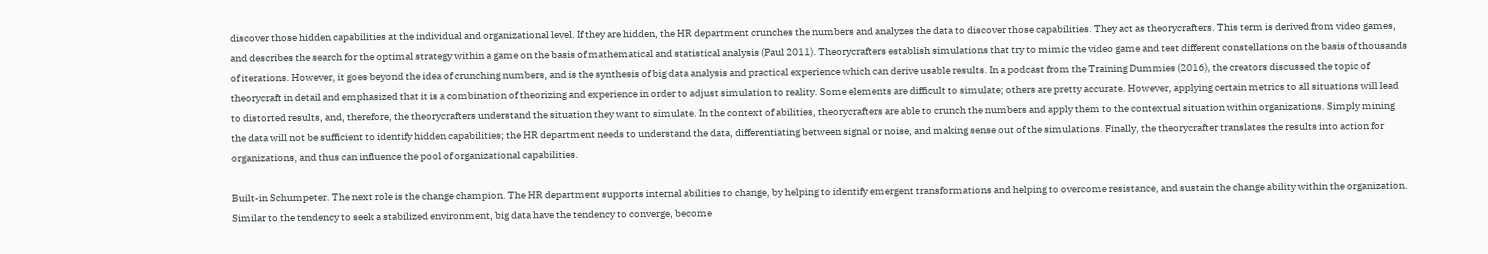discover those hidden capabilities at the individual and organizational level. If they are hidden, the HR department crunches the numbers and analyzes the data to discover those capabilities. They act as theorycrafters. This term is derived from video games, and describes the search for the optimal strategy within a game on the basis of mathematical and statistical analysis (Paul 2011). Theorycrafters establish simulations that try to mimic the video game and test different constellations on the basis of thousands of iterations. However, it goes beyond the idea of crunching numbers, and is the synthesis of big data analysis and practical experience which can derive usable results. In a podcast from the Training Dummies (2016), the creators discussed the topic of theorycraft in detail and emphasized that it is a combination of theorizing and experience in order to adjust simulation to reality. Some elements are difficult to simulate; others are pretty accurate. However, applying certain metrics to all situations will lead to distorted results, and, therefore, the theorycrafters understand the situation they want to simulate. In the context of abilities, theorycrafters are able to crunch the numbers and apply them to the contextual situation within organizations. Simply mining the data will not be sufficient to identify hidden capabilities; the HR department needs to understand the data, differentiating between signal or noise, and making sense out of the simulations. Finally, the theorycrafter translates the results into action for organizations, and thus can influence the pool of organizational capabilities.

Built-in Schumpeter. The next role is the change champion. The HR department supports internal abilities to change, by helping to identify emergent transformations and helping to overcome resistance, and sustain the change ability within the organization. Similar to the tendency to seek a stabilized environment, big data have the tendency to converge, become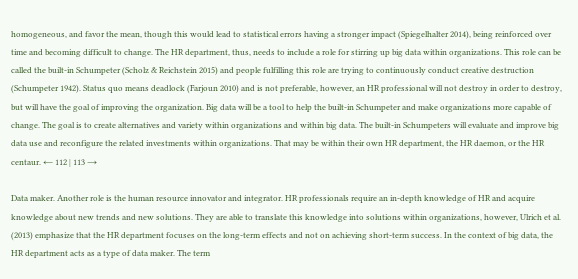homogeneous, and favor the mean, though this would lead to statistical errors having a stronger impact (Spiegelhalter 2014), being reinforced over time and becoming difficult to change. The HR department, thus, needs to include a role for stirring up big data within organizations. This role can be called the built-in Schumpeter (Scholz & Reichstein 2015) and people fulfilling this role are trying to continuously conduct creative destruction (Schumpeter 1942). Status quo means deadlock (Farjoun 2010) and is not preferable, however, an HR professional will not destroy in order to destroy, but will have the goal of improving the organization. Big data will be a tool to help the built-in Schumpeter and make organizations more capable of change. The goal is to create alternatives and variety within organizations and within big data. The built-in Schumpeters will evaluate and improve big data use and reconfigure the related investments within organizations. That may be within their own HR department, the HR daemon, or the HR centaur. ← 112 | 113 →

Data maker. Another role is the human resource innovator and integrator. HR professionals require an in-depth knowledge of HR and acquire knowledge about new trends and new solutions. They are able to translate this knowledge into solutions within organizations, however, Ulrich et al. (2013) emphasize that the HR department focuses on the long-term effects and not on achieving short-term success. In the context of big data, the HR department acts as a type of data maker. The term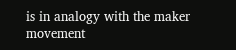is in analogy with the maker movement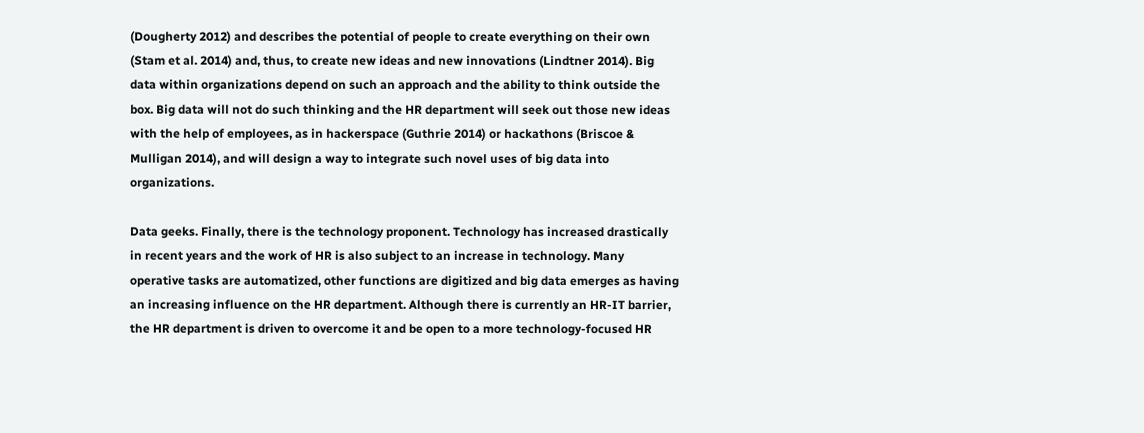(Dougherty 2012) and describes the potential of people to create everything on their own (Stam et al. 2014) and, thus, to create new ideas and new innovations (Lindtner 2014). Big data within organizations depend on such an approach and the ability to think outside the box. Big data will not do such thinking and the HR department will seek out those new ideas with the help of employees, as in hackerspace (Guthrie 2014) or hackathons (Briscoe & Mulligan 2014), and will design a way to integrate such novel uses of big data into organizations.

Data geeks. Finally, there is the technology proponent. Technology has increased drastically in recent years and the work of HR is also subject to an increase in technology. Many operative tasks are automatized, other functions are digitized and big data emerges as having an increasing influence on the HR department. Although there is currently an HR-IT barrier, the HR department is driven to overcome it and be open to a more technology-focused HR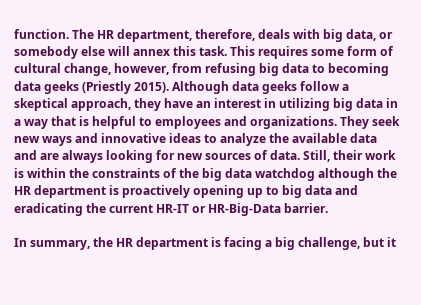function. The HR department, therefore, deals with big data, or somebody else will annex this task. This requires some form of cultural change, however, from refusing big data to becoming data geeks (Priestly 2015). Although data geeks follow a skeptical approach, they have an interest in utilizing big data in a way that is helpful to employees and organizations. They seek new ways and innovative ideas to analyze the available data and are always looking for new sources of data. Still, their work is within the constraints of the big data watchdog although the HR department is proactively opening up to big data and eradicating the current HR-IT or HR-Big-Data barrier.

In summary, the HR department is facing a big challenge, but it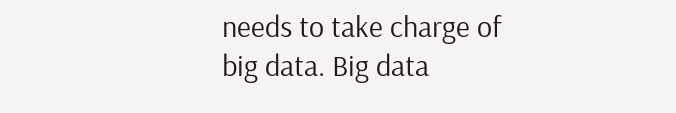needs to take charge of big data. Big data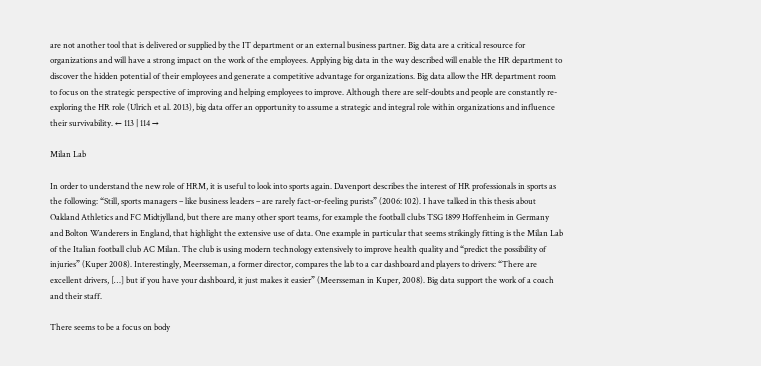are not another tool that is delivered or supplied by the IT department or an external business partner. Big data are a critical resource for organizations and will have a strong impact on the work of the employees. Applying big data in the way described will enable the HR department to discover the hidden potential of their employees and generate a competitive advantage for organizations. Big data allow the HR department room to focus on the strategic perspective of improving and helping employees to improve. Although there are self-doubts and people are constantly re-exploring the HR role (Ulrich et al. 2013), big data offer an opportunity to assume a strategic and integral role within organizations and influence their survivability. ← 113 | 114 →

Milan Lab

In order to understand the new role of HRM, it is useful to look into sports again. Davenport describes the interest of HR professionals in sports as the following: “Still, sports managers – like business leaders – are rarely fact-or-feeling purists” (2006: 102). I have talked in this thesis about Oakland Athletics and FC Midtjylland, but there are many other sport teams, for example the football clubs TSG 1899 Hoffenheim in Germany and Bolton Wanderers in England, that highlight the extensive use of data. One example in particular that seems strikingly fitting is the Milan Lab of the Italian football club AC Milan. The club is using modern technology extensively to improve health quality and “predict the possibility of injuries” (Kuper 2008). Interestingly, Meersseman, a former director, compares the lab to a car dashboard and players to drivers: “There are excellent drivers, […] but if you have your dashboard, it just makes it easier” (Meersseman in Kuper, 2008). Big data support the work of a coach and their staff.

There seems to be a focus on body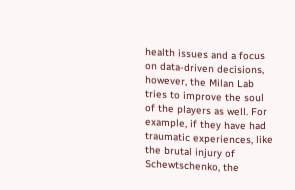health issues and a focus on data-driven decisions, however, the Milan Lab tries to improve the soul of the players as well. For example, if they have had traumatic experiences, like the brutal injury of Schewtschenko, the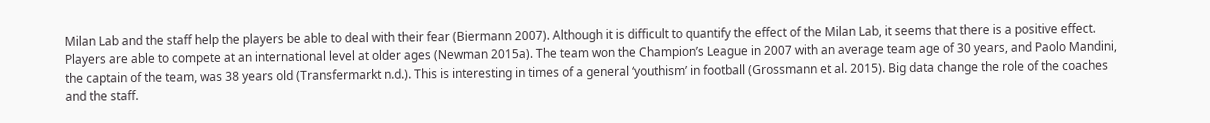Milan Lab and the staff help the players be able to deal with their fear (Biermann 2007). Although it is difficult to quantify the effect of the Milan Lab, it seems that there is a positive effect. Players are able to compete at an international level at older ages (Newman 2015a). The team won the Champion’s League in 2007 with an average team age of 30 years, and Paolo Mandini, the captain of the team, was 38 years old (Transfermarkt n.d.). This is interesting in times of a general ‘youthism’ in football (Grossmann et al. 2015). Big data change the role of the coaches and the staff.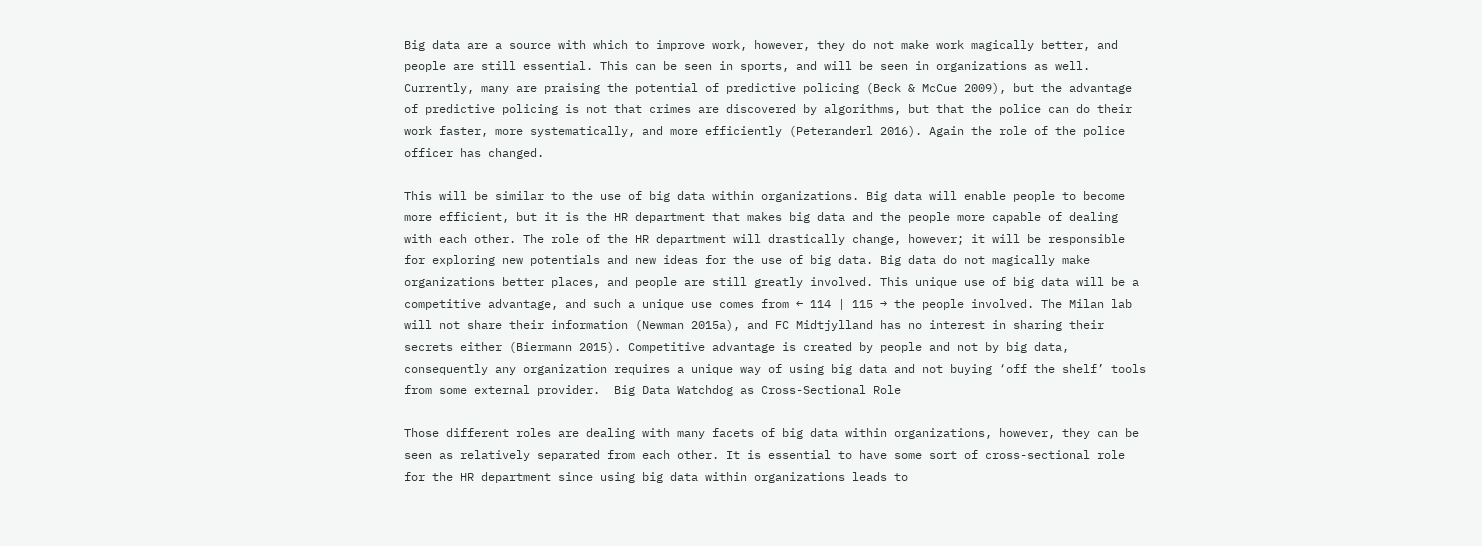Big data are a source with which to improve work, however, they do not make work magically better, and people are still essential. This can be seen in sports, and will be seen in organizations as well. Currently, many are praising the potential of predictive policing (Beck & McCue 2009), but the advantage of predictive policing is not that crimes are discovered by algorithms, but that the police can do their work faster, more systematically, and more efficiently (Peteranderl 2016). Again the role of the police officer has changed.

This will be similar to the use of big data within organizations. Big data will enable people to become more efficient, but it is the HR department that makes big data and the people more capable of dealing with each other. The role of the HR department will drastically change, however; it will be responsible for exploring new potentials and new ideas for the use of big data. Big data do not magically make organizations better places, and people are still greatly involved. This unique use of big data will be a competitive advantage, and such a unique use comes from ← 114 | 115 → the people involved. The Milan lab will not share their information (Newman 2015a), and FC Midtjylland has no interest in sharing their secrets either (Biermann 2015). Competitive advantage is created by people and not by big data, consequently any organization requires a unique way of using big data and not buying ‘off the shelf’ tools from some external provider.  Big Data Watchdog as Cross-Sectional Role

Those different roles are dealing with many facets of big data within organizations, however, they can be seen as relatively separated from each other. It is essential to have some sort of cross-sectional role for the HR department since using big data within organizations leads to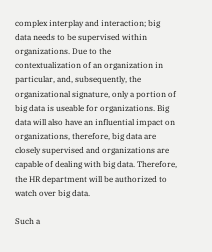complex interplay and interaction; big data needs to be supervised within organizations. Due to the contextualization of an organization in particular, and, subsequently, the organizational signature, only a portion of big data is useable for organizations. Big data will also have an influential impact on organizations, therefore, big data are closely supervised and organizations are capable of dealing with big data. Therefore, the HR department will be authorized to watch over big data.

Such a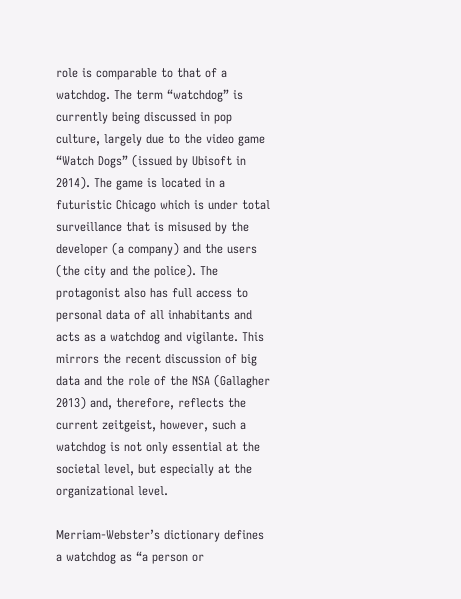role is comparable to that of a watchdog. The term “watchdog” is currently being discussed in pop culture, largely due to the video game “Watch Dogs” (issued by Ubisoft in 2014). The game is located in a futuristic Chicago which is under total surveillance that is misused by the developer (a company) and the users (the city and the police). The protagonist also has full access to personal data of all inhabitants and acts as a watchdog and vigilante. This mirrors the recent discussion of big data and the role of the NSA (Gallagher 2013) and, therefore, reflects the current zeitgeist, however, such a watchdog is not only essential at the societal level, but especially at the organizational level.

Merriam-Webster’s dictionary defines a watchdog as “a person or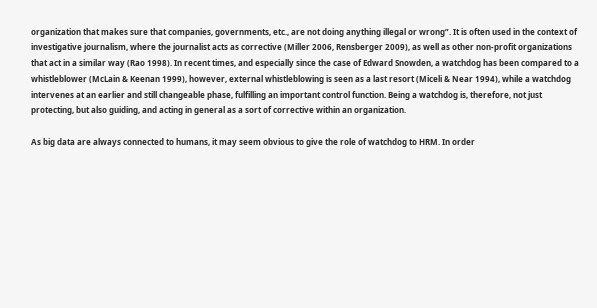organization that makes sure that companies, governments, etc., are not doing anything illegal or wrong”. It is often used in the context of investigative journalism, where the journalist acts as corrective (Miller 2006, Rensberger 2009), as well as other non-profit organizations that act in a similar way (Rao 1998). In recent times, and especially since the case of Edward Snowden, a watchdog has been compared to a whistleblower (McLain & Keenan 1999), however, external whistleblowing is seen as a last resort (Miceli & Near 1994), while a watchdog intervenes at an earlier and still changeable phase, fulfilling an important control function. Being a watchdog is, therefore, not just protecting, but also guiding, and acting in general as a sort of corrective within an organization.

As big data are always connected to humans, it may seem obvious to give the role of watchdog to HRM. In order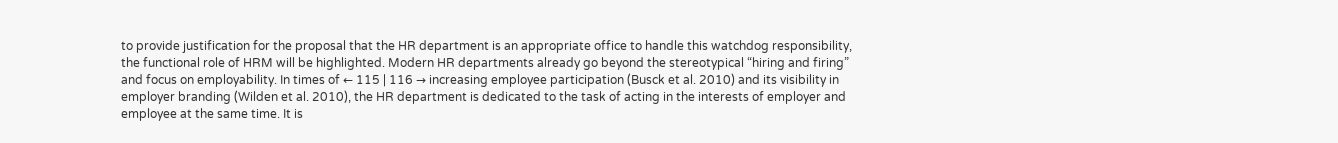to provide justification for the proposal that the HR department is an appropriate office to handle this watchdog responsibility, the functional role of HRM will be highlighted. Modern HR departments already go beyond the stereotypical “hiring and firing” and focus on employability. In times of ← 115 | 116 → increasing employee participation (Busck et al. 2010) and its visibility in employer branding (Wilden et al. 2010), the HR department is dedicated to the task of acting in the interests of employer and employee at the same time. It is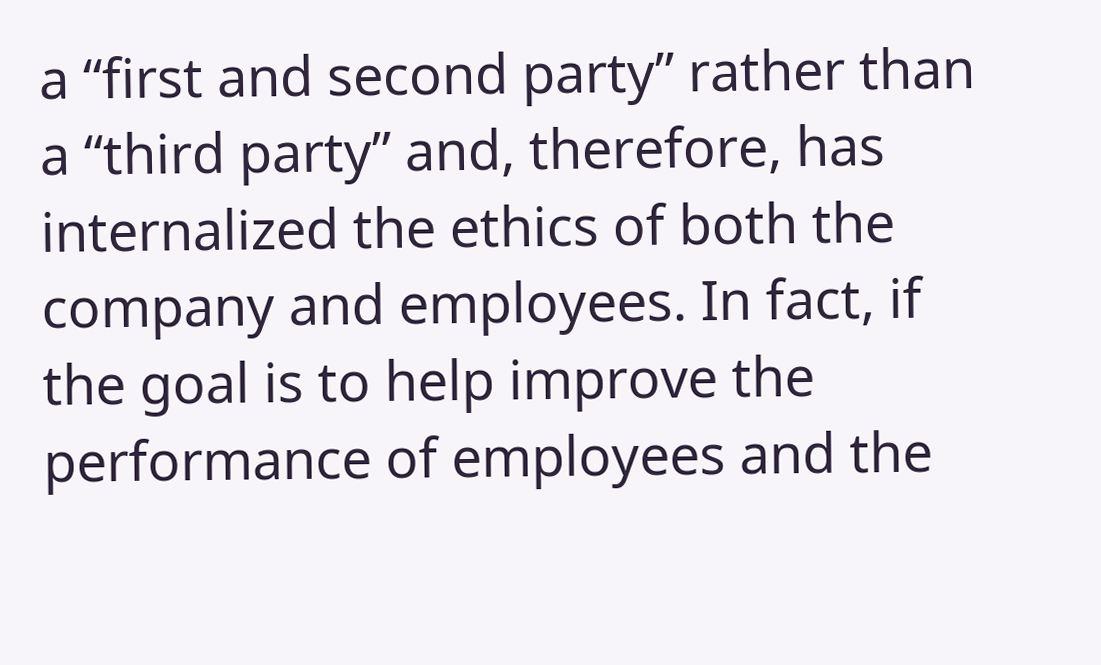a “first and second party” rather than a “third party” and, therefore, has internalized the ethics of both the company and employees. In fact, if the goal is to help improve the performance of employees and the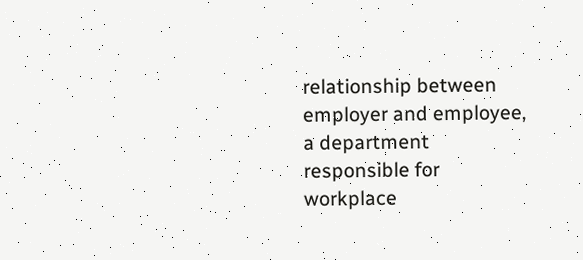relationship between employer and employee, a department responsible for workplace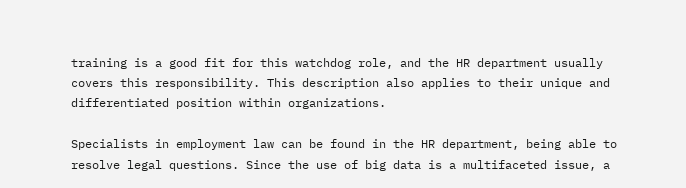training is a good fit for this watchdog role, and the HR department usually covers this responsibility. This description also applies to their unique and differentiated position within organizations.

Specialists in employment law can be found in the HR department, being able to resolve legal questions. Since the use of big data is a multifaceted issue, a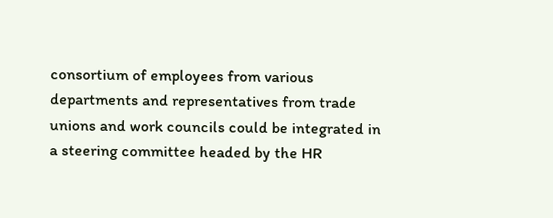consortium of employees from various departments and representatives from trade unions and work councils could be integrated in a steering committee headed by the HR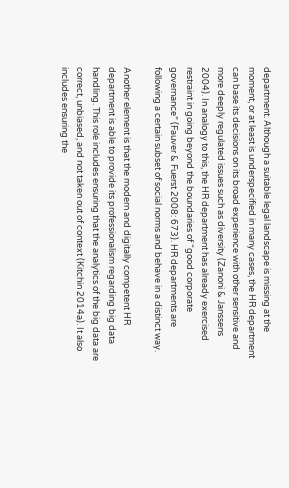department. Although a suitable legal landscape is missing at the moment, or at least is underspecified in many cases, the HR department can base its decisions on its broad experience with other sensitive and more deeply regulated issues such as diversity (Zanoni & Janssens 2004). In analogy to this, the HR department has already exercised restraint in going beyond the boundaries of “good corporate governance” (Fauver & Fuerst 2008: 673). HR departments are following a certain subset of social norms and behave in a distinct way.

Another element is that the modern and digitally competent HR department is able to provide its professionalism regarding big data handling. This role includes ensuring that the analytics of the big data are correct, unbiased, and not taken out of context (Kitchin 2014a). It also includes ensuring the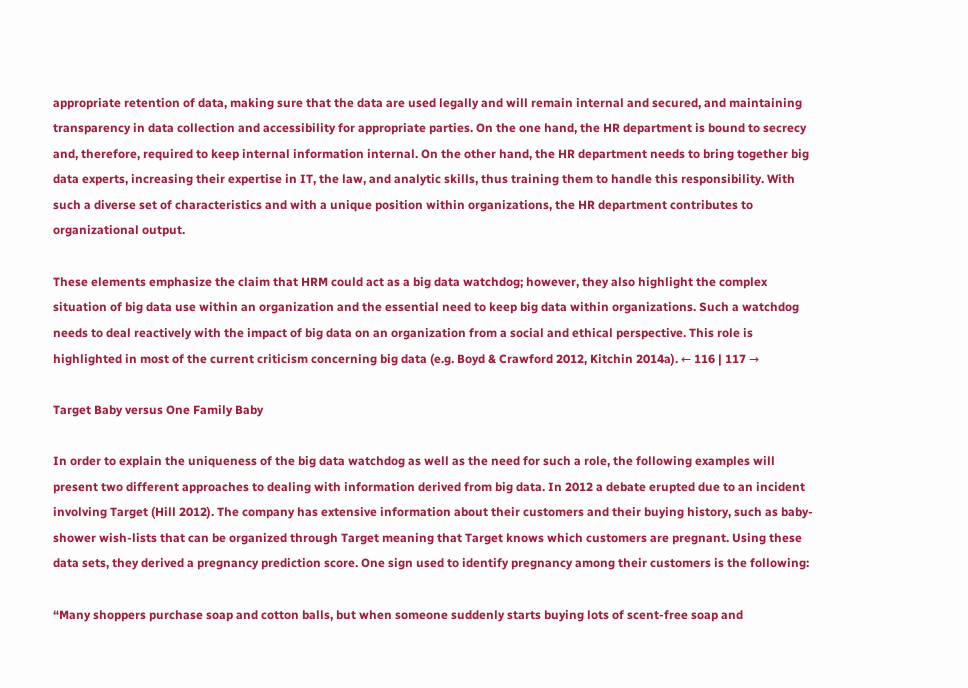appropriate retention of data, making sure that the data are used legally and will remain internal and secured, and maintaining transparency in data collection and accessibility for appropriate parties. On the one hand, the HR department is bound to secrecy and, therefore, required to keep internal information internal. On the other hand, the HR department needs to bring together big data experts, increasing their expertise in IT, the law, and analytic skills, thus training them to handle this responsibility. With such a diverse set of characteristics and with a unique position within organizations, the HR department contributes to organizational output.

These elements emphasize the claim that HRM could act as a big data watchdog; however, they also highlight the complex situation of big data use within an organization and the essential need to keep big data within organizations. Such a watchdog needs to deal reactively with the impact of big data on an organization from a social and ethical perspective. This role is highlighted in most of the current criticism concerning big data (e.g. Boyd & Crawford 2012, Kitchin 2014a). ← 116 | 117 →

Target Baby versus One Family Baby

In order to explain the uniqueness of the big data watchdog as well as the need for such a role, the following examples will present two different approaches to dealing with information derived from big data. In 2012 a debate erupted due to an incident involving Target (Hill 2012). The company has extensive information about their customers and their buying history, such as baby-shower wish-lists that can be organized through Target meaning that Target knows which customers are pregnant. Using these data sets, they derived a pregnancy prediction score. One sign used to identify pregnancy among their customers is the following:

“Many shoppers purchase soap and cotton balls, but when someone suddenly starts buying lots of scent-free soap and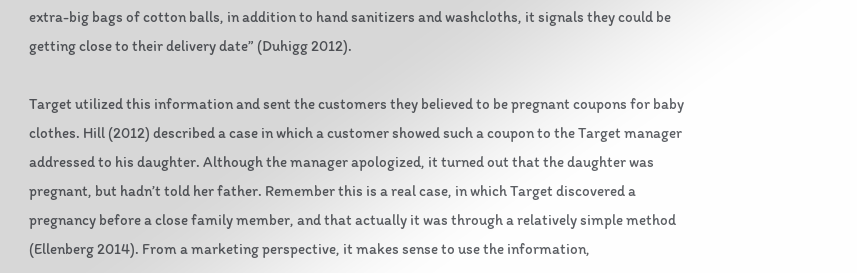extra-big bags of cotton balls, in addition to hand sanitizers and washcloths, it signals they could be getting close to their delivery date” (Duhigg 2012).

Target utilized this information and sent the customers they believed to be pregnant coupons for baby clothes. Hill (2012) described a case in which a customer showed such a coupon to the Target manager addressed to his daughter. Although the manager apologized, it turned out that the daughter was pregnant, but hadn’t told her father. Remember this is a real case, in which Target discovered a pregnancy before a close family member, and that actually it was through a relatively simple method (Ellenberg 2014). From a marketing perspective, it makes sense to use the information,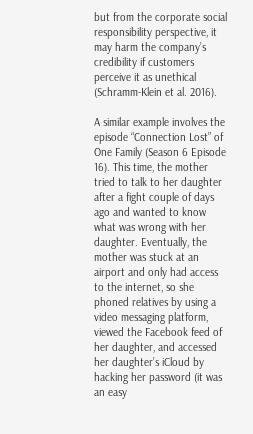but from the corporate social responsibility perspective, it may harm the company’s credibility if customers perceive it as unethical (Schramm-Klein et al. 2016).

A similar example involves the episode “Connection Lost” of One Family (Season 6 Episode 16). This time, the mother tried to talk to her daughter after a fight couple of days ago and wanted to know what was wrong with her daughter. Eventually, the mother was stuck at an airport and only had access to the internet, so she phoned relatives by using a video messaging platform, viewed the Facebook feed of her daughter, and accessed her daughter’s iCloud by hacking her password (it was an easy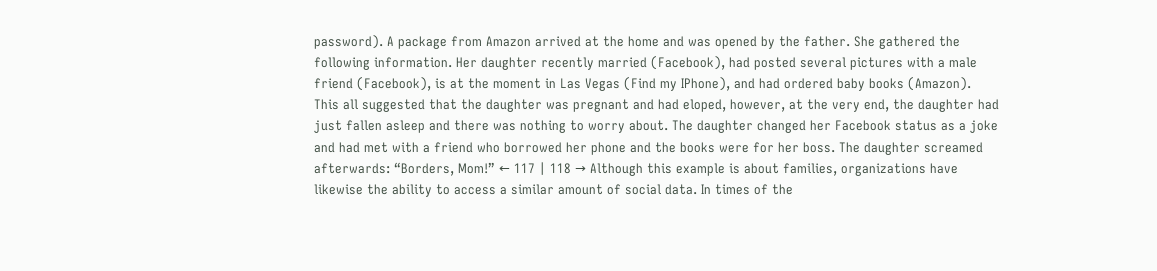password). A package from Amazon arrived at the home and was opened by the father. She gathered the following information. Her daughter recently married (Facebook), had posted several pictures with a male friend (Facebook), is at the moment in Las Vegas (Find my IPhone), and had ordered baby books (Amazon). This all suggested that the daughter was pregnant and had eloped, however, at the very end, the daughter had just fallen asleep and there was nothing to worry about. The daughter changed her Facebook status as a joke and had met with a friend who borrowed her phone and the books were for her boss. The daughter screamed afterwards: “Borders, Mom!” ← 117 | 118 → Although this example is about families, organizations have likewise the ability to access a similar amount of social data. In times of the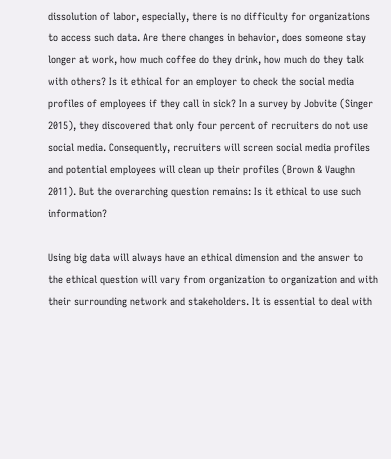dissolution of labor, especially, there is no difficulty for organizations to access such data. Are there changes in behavior, does someone stay longer at work, how much coffee do they drink, how much do they talk with others? Is it ethical for an employer to check the social media profiles of employees if they call in sick? In a survey by Jobvite (Singer 2015), they discovered that only four percent of recruiters do not use social media. Consequently, recruiters will screen social media profiles and potential employees will clean up their profiles (Brown & Vaughn 2011). But the overarching question remains: Is it ethical to use such information?

Using big data will always have an ethical dimension and the answer to the ethical question will vary from organization to organization and with their surrounding network and stakeholders. It is essential to deal with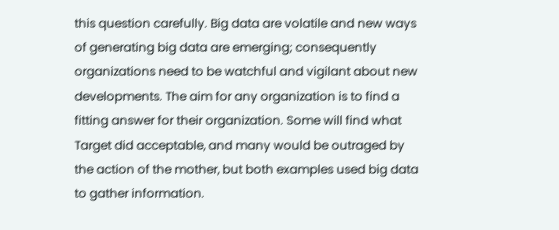this question carefully. Big data are volatile and new ways of generating big data are emerging; consequently organizations need to be watchful and vigilant about new developments. The aim for any organization is to find a fitting answer for their organization. Some will find what Target did acceptable, and many would be outraged by the action of the mother, but both examples used big data to gather information.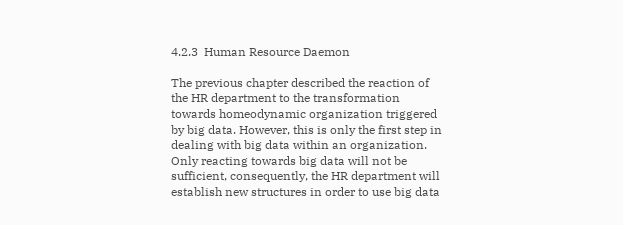4.2.3  Human Resource Daemon

The previous chapter described the reaction of the HR department to the transformation towards homeodynamic organization triggered by big data. However, this is only the first step in dealing with big data within an organization. Only reacting towards big data will not be sufficient, consequently, the HR department will establish new structures in order to use big data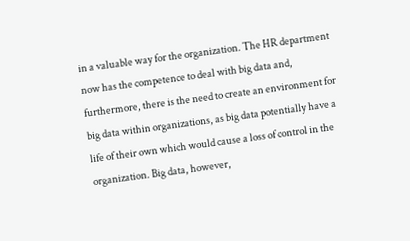in a valuable way for the organization. The HR department now has the competence to deal with big data and, furthermore, there is the need to create an environment for big data within organizations, as big data potentially have a life of their own which would cause a loss of control in the organization. Big data, however,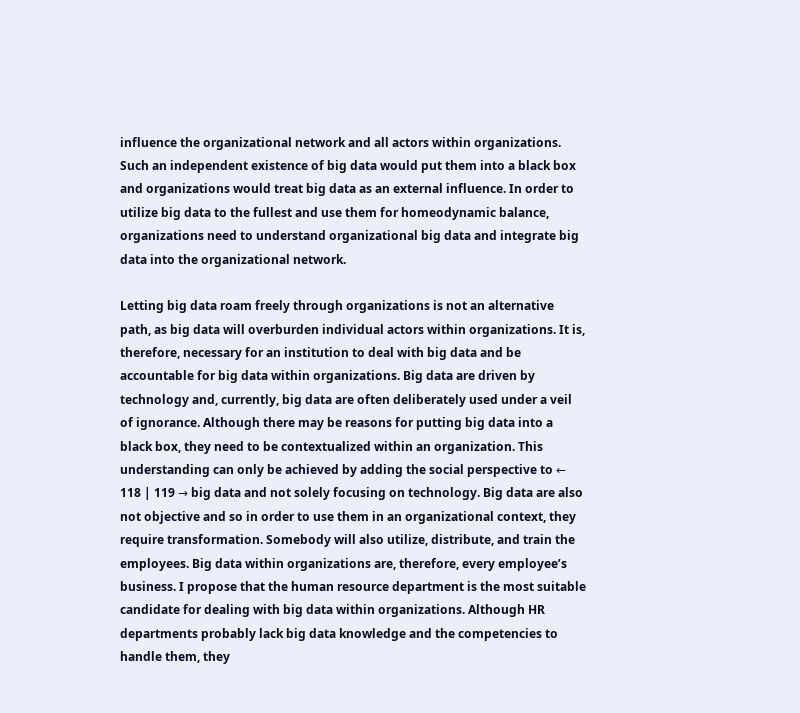influence the organizational network and all actors within organizations. Such an independent existence of big data would put them into a black box and organizations would treat big data as an external influence. In order to utilize big data to the fullest and use them for homeodynamic balance, organizations need to understand organizational big data and integrate big data into the organizational network.

Letting big data roam freely through organizations is not an alternative path, as big data will overburden individual actors within organizations. It is, therefore, necessary for an institution to deal with big data and be accountable for big data within organizations. Big data are driven by technology and, currently, big data are often deliberately used under a veil of ignorance. Although there may be reasons for putting big data into a black box, they need to be contextualized within an organization. This understanding can only be achieved by adding the social perspective to ← 118 | 119 → big data and not solely focusing on technology. Big data are also not objective and so in order to use them in an organizational context, they require transformation. Somebody will also utilize, distribute, and train the employees. Big data within organizations are, therefore, every employee’s business. I propose that the human resource department is the most suitable candidate for dealing with big data within organizations. Although HR departments probably lack big data knowledge and the competencies to handle them, they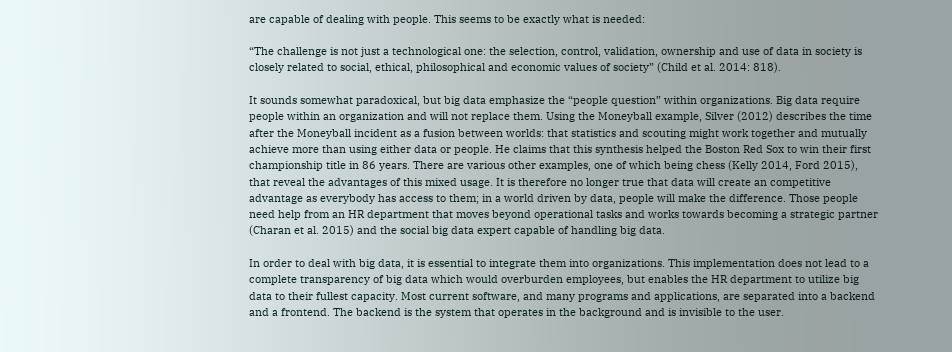are capable of dealing with people. This seems to be exactly what is needed:

“The challenge is not just a technological one: the selection, control, validation, ownership and use of data in society is closely related to social, ethical, philosophical and economic values of society” (Child et al. 2014: 818).

It sounds somewhat paradoxical, but big data emphasize the “people question” within organizations. Big data require people within an organization and will not replace them. Using the Moneyball example, Silver (2012) describes the time after the Moneyball incident as a fusion between worlds: that statistics and scouting might work together and mutually achieve more than using either data or people. He claims that this synthesis helped the Boston Red Sox to win their first championship title in 86 years. There are various other examples, one of which being chess (Kelly 2014, Ford 2015), that reveal the advantages of this mixed usage. It is therefore no longer true that data will create an competitive advantage as everybody has access to them; in a world driven by data, people will make the difference. Those people need help from an HR department that moves beyond operational tasks and works towards becoming a strategic partner (Charan et al. 2015) and the social big data expert capable of handling big data.

In order to deal with big data, it is essential to integrate them into organizations. This implementation does not lead to a complete transparency of big data which would overburden employees, but enables the HR department to utilize big data to their fullest capacity. Most current software, and many programs and applications, are separated into a backend and a frontend. The backend is the system that operates in the background and is invisible to the user.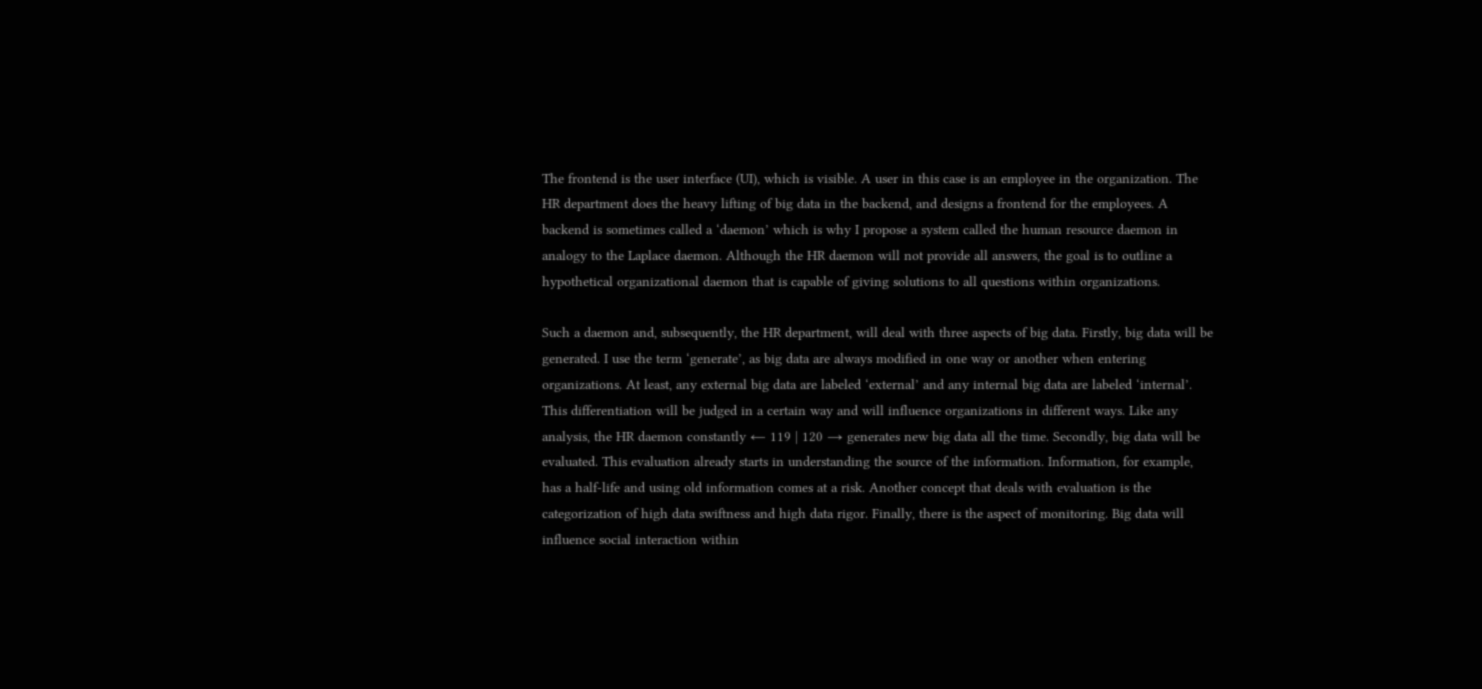The frontend is the user interface (UI), which is visible. A user in this case is an employee in the organization. The HR department does the heavy lifting of big data in the backend, and designs a frontend for the employees. A backend is sometimes called a ‘daemon’ which is why I propose a system called the human resource daemon in analogy to the Laplace daemon. Although the HR daemon will not provide all answers, the goal is to outline a hypothetical organizational daemon that is capable of giving solutions to all questions within organizations.

Such a daemon and, subsequently, the HR department, will deal with three aspects of big data. Firstly, big data will be generated. I use the term ‘generate’, as big data are always modified in one way or another when entering organizations. At least, any external big data are labeled ‘external’ and any internal big data are labeled ‘internal’. This differentiation will be judged in a certain way and will influence organizations in different ways. Like any analysis, the HR daemon constantly ← 119 | 120 → generates new big data all the time. Secondly, big data will be evaluated. This evaluation already starts in understanding the source of the information. Information, for example, has a half-life and using old information comes at a risk. Another concept that deals with evaluation is the categorization of high data swiftness and high data rigor. Finally, there is the aspect of monitoring. Big data will influence social interaction within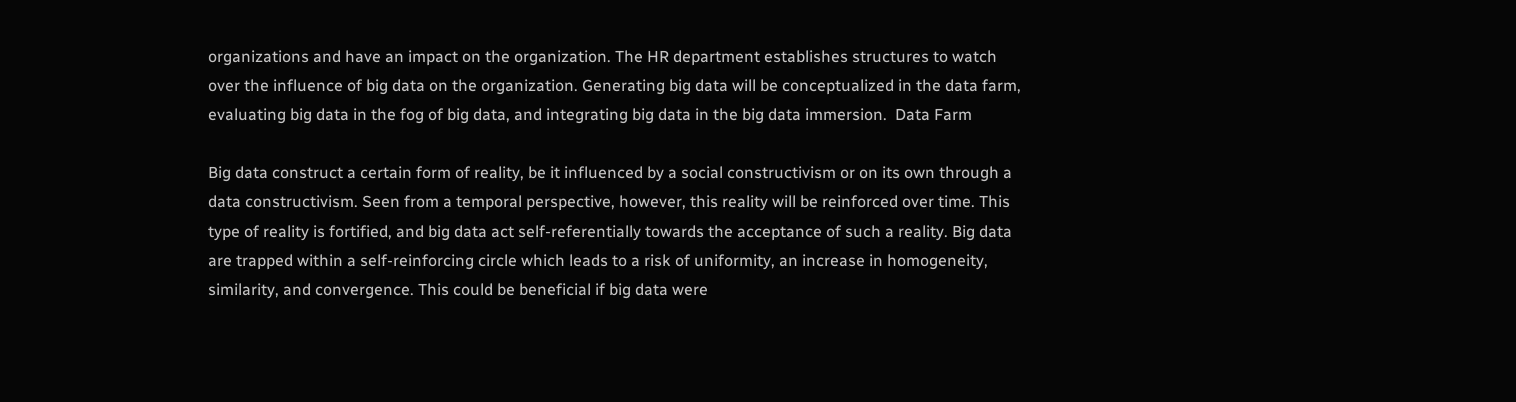organizations and have an impact on the organization. The HR department establishes structures to watch over the influence of big data on the organization. Generating big data will be conceptualized in the data farm, evaluating big data in the fog of big data, and integrating big data in the big data immersion.  Data Farm

Big data construct a certain form of reality, be it influenced by a social constructivism or on its own through a data constructivism. Seen from a temporal perspective, however, this reality will be reinforced over time. This type of reality is fortified, and big data act self-referentially towards the acceptance of such a reality. Big data are trapped within a self-reinforcing circle which leads to a risk of uniformity, an increase in homogeneity, similarity, and convergence. This could be beneficial if big data were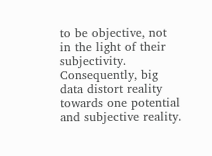to be objective, not in the light of their subjectivity. Consequently, big data distort reality towards one potential and subjective reality.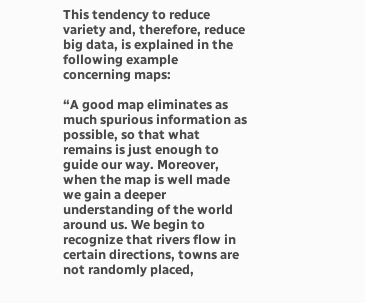This tendency to reduce variety and, therefore, reduce big data, is explained in the following example concerning maps:

“A good map eliminates as much spurious information as possible, so that what remains is just enough to guide our way. Moreover, when the map is well made we gain a deeper understanding of the world around us. We begin to recognize that rivers flow in certain directions, towns are not randomly placed,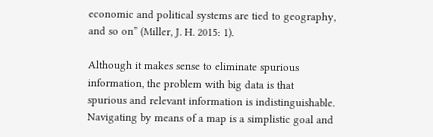economic and political systems are tied to geography, and so on” (Miller, J. H. 2015: 1).

Although it makes sense to eliminate spurious information, the problem with big data is that spurious and relevant information is indistinguishable. Navigating by means of a map is a simplistic goal and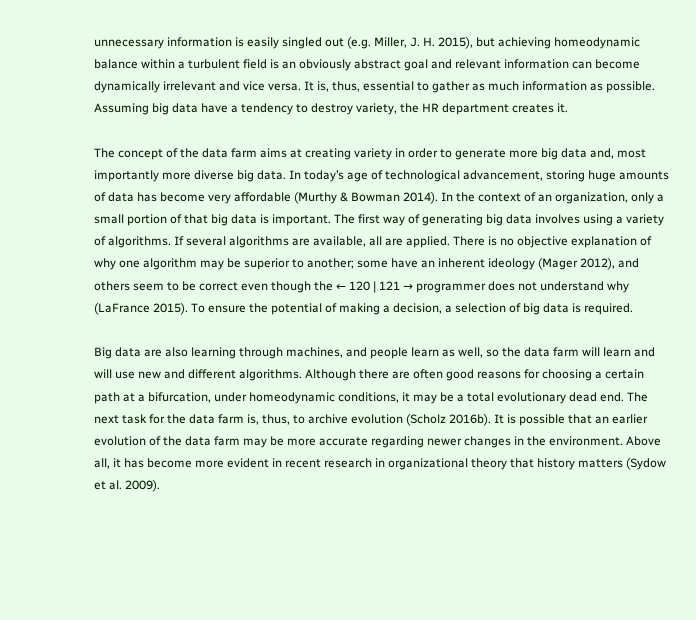unnecessary information is easily singled out (e.g. Miller, J. H. 2015), but achieving homeodynamic balance within a turbulent field is an obviously abstract goal and relevant information can become dynamically irrelevant and vice versa. It is, thus, essential to gather as much information as possible. Assuming big data have a tendency to destroy variety, the HR department creates it.

The concept of the data farm aims at creating variety in order to generate more big data and, most importantly more diverse big data. In today’s age of technological advancement, storing huge amounts of data has become very affordable (Murthy & Bowman 2014). In the context of an organization, only a small portion of that big data is important. The first way of generating big data involves using a variety of algorithms. If several algorithms are available, all are applied. There is no objective explanation of why one algorithm may be superior to another; some have an inherent ideology (Mager 2012), and others seem to be correct even though the ← 120 | 121 → programmer does not understand why (LaFrance 2015). To ensure the potential of making a decision, a selection of big data is required.

Big data are also learning through machines, and people learn as well, so the data farm will learn and will use new and different algorithms. Although there are often good reasons for choosing a certain path at a bifurcation, under homeodynamic conditions, it may be a total evolutionary dead end. The next task for the data farm is, thus, to archive evolution (Scholz 2016b). It is possible that an earlier evolution of the data farm may be more accurate regarding newer changes in the environment. Above all, it has become more evident in recent research in organizational theory that history matters (Sydow et al. 2009).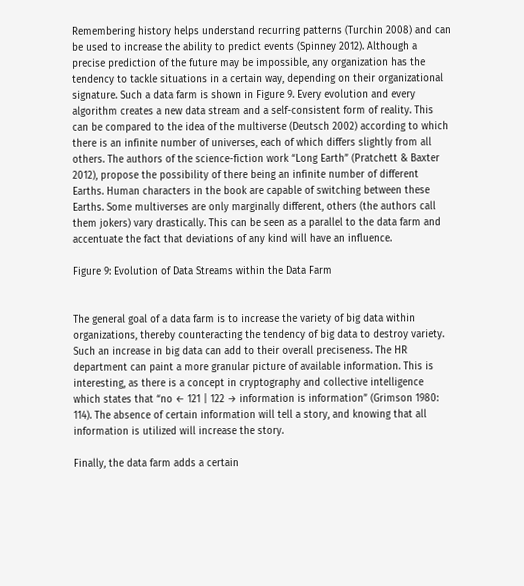Remembering history helps understand recurring patterns (Turchin 2008) and can be used to increase the ability to predict events (Spinney 2012). Although a precise prediction of the future may be impossible, any organization has the tendency to tackle situations in a certain way, depending on their organizational signature. Such a data farm is shown in Figure 9. Every evolution and every algorithm creates a new data stream and a self-consistent form of reality. This can be compared to the idea of the multiverse (Deutsch 2002) according to which there is an infinite number of universes, each of which differs slightly from all others. The authors of the science-fiction work “Long Earth” (Pratchett & Baxter 2012), propose the possibility of there being an infinite number of different Earths. Human characters in the book are capable of switching between these Earths. Some multiverses are only marginally different, others (the authors call them jokers) vary drastically. This can be seen as a parallel to the data farm and accentuate the fact that deviations of any kind will have an influence.

Figure 9: Evolution of Data Streams within the Data Farm


The general goal of a data farm is to increase the variety of big data within organizations, thereby counteracting the tendency of big data to destroy variety. Such an increase in big data can add to their overall preciseness. The HR department can paint a more granular picture of available information. This is interesting, as there is a concept in cryptography and collective intelligence which states that “no ← 121 | 122 → information is information” (Grimson 1980: 114). The absence of certain information will tell a story, and knowing that all information is utilized will increase the story.

Finally, the data farm adds a certain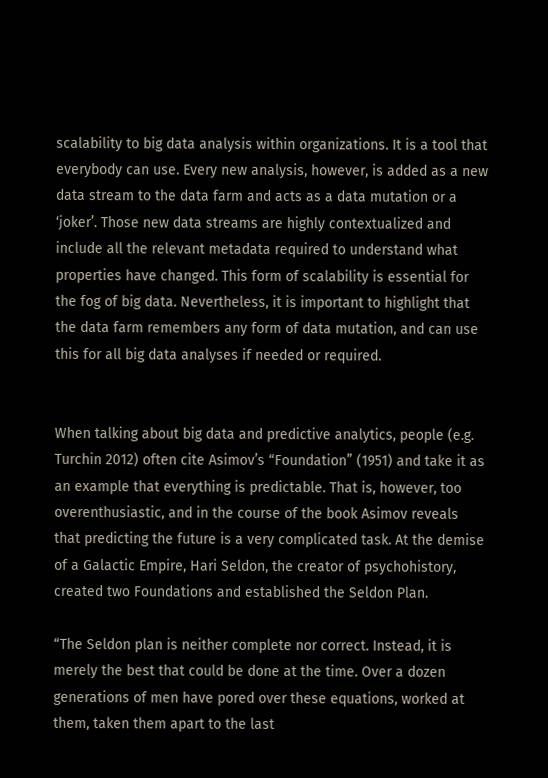scalability to big data analysis within organizations. It is a tool that everybody can use. Every new analysis, however, is added as a new data stream to the data farm and acts as a data mutation or a ‘joker’. Those new data streams are highly contextualized and include all the relevant metadata required to understand what properties have changed. This form of scalability is essential for the fog of big data. Nevertheless, it is important to highlight that the data farm remembers any form of data mutation, and can use this for all big data analyses if needed or required.


When talking about big data and predictive analytics, people (e.g. Turchin 2012) often cite Asimov’s “Foundation” (1951) and take it as an example that everything is predictable. That is, however, too overenthusiastic, and in the course of the book Asimov reveals that predicting the future is a very complicated task. At the demise of a Galactic Empire, Hari Seldon, the creator of psychohistory, created two Foundations and established the Seldon Plan.

“The Seldon plan is neither complete nor correct. Instead, it is merely the best that could be done at the time. Over a dozen generations of men have pored over these equations, worked at them, taken them apart to the last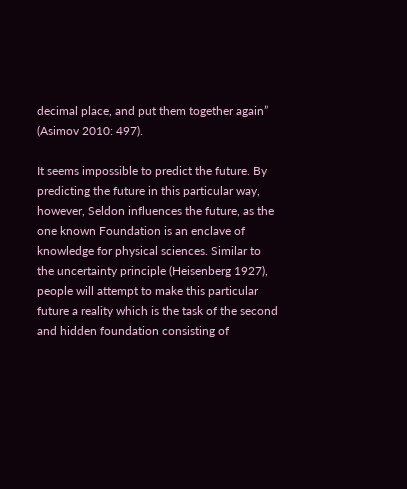decimal place, and put them together again” (Asimov 2010: 497).

It seems impossible to predict the future. By predicting the future in this particular way, however, Seldon influences the future, as the one known Foundation is an enclave of knowledge for physical sciences. Similar to the uncertainty principle (Heisenberg 1927), people will attempt to make this particular future a reality which is the task of the second and hidden foundation consisting of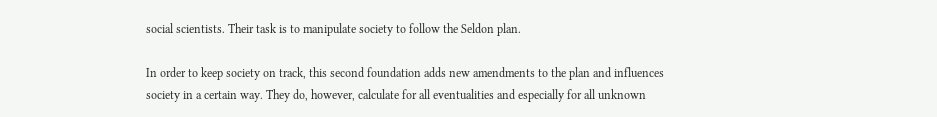social scientists. Their task is to manipulate society to follow the Seldon plan.

In order to keep society on track, this second foundation adds new amendments to the plan and influences society in a certain way. They do, however, calculate for all eventualities and especially for all unknown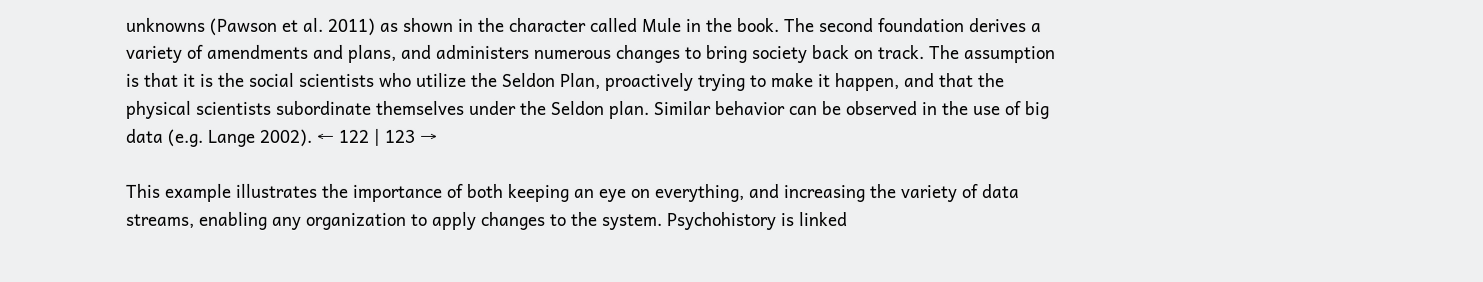unknowns (Pawson et al. 2011) as shown in the character called Mule in the book. The second foundation derives a variety of amendments and plans, and administers numerous changes to bring society back on track. The assumption is that it is the social scientists who utilize the Seldon Plan, proactively trying to make it happen, and that the physical scientists subordinate themselves under the Seldon plan. Similar behavior can be observed in the use of big data (e.g. Lange 2002). ← 122 | 123 →

This example illustrates the importance of both keeping an eye on everything, and increasing the variety of data streams, enabling any organization to apply changes to the system. Psychohistory is linked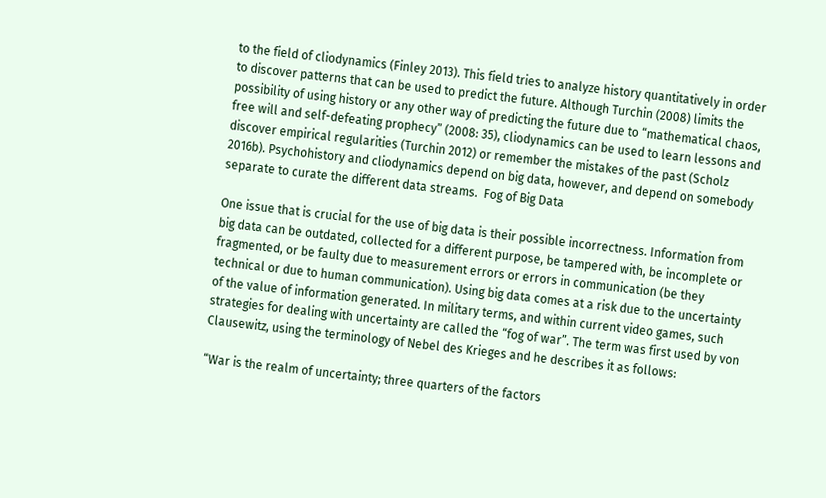to the field of cliodynamics (Finley 2013). This field tries to analyze history quantitatively in order to discover patterns that can be used to predict the future. Although Turchin (2008) limits the possibility of using history or any other way of predicting the future due to “mathematical chaos, free will and self-defeating prophecy” (2008: 35), cliodynamics can be used to learn lessons and discover empirical regularities (Turchin 2012) or remember the mistakes of the past (Scholz 2016b). Psychohistory and cliodynamics depend on big data, however, and depend on somebody separate to curate the different data streams.  Fog of Big Data

One issue that is crucial for the use of big data is their possible incorrectness. Information from big data can be outdated, collected for a different purpose, be tampered with, be incomplete or fragmented, or be faulty due to measurement errors or errors in communication (be they technical or due to human communication). Using big data comes at a risk due to the uncertainty of the value of information generated. In military terms, and within current video games, such strategies for dealing with uncertainty are called the “fog of war”. The term was first used by von Clausewitz, using the terminology of Nebel des Krieges and he describes it as follows:

“War is the realm of uncertainty; three quarters of the factors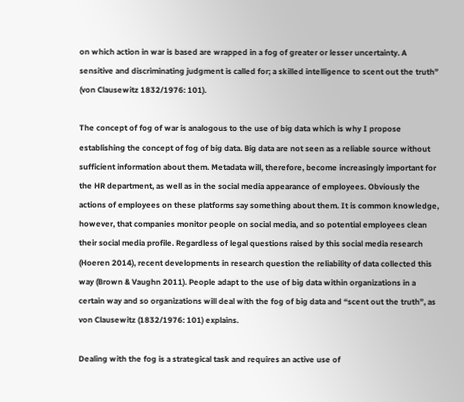on which action in war is based are wrapped in a fog of greater or lesser uncertainty. A sensitive and discriminating judgment is called for; a skilled intelligence to scent out the truth” (von Clausewitz 1832/1976: 101).

The concept of fog of war is analogous to the use of big data which is why I propose establishing the concept of fog of big data. Big data are not seen as a reliable source without sufficient information about them. Metadata will, therefore, become increasingly important for the HR department, as well as in the social media appearance of employees. Obviously the actions of employees on these platforms say something about them. It is common knowledge, however, that companies monitor people on social media, and so potential employees clean their social media profile. Regardless of legal questions raised by this social media research (Hoeren 2014), recent developments in research question the reliability of data collected this way (Brown & Vaughn 2011). People adapt to the use of big data within organizations in a certain way and so organizations will deal with the fog of big data and “scent out the truth”, as von Clausewitz (1832/1976: 101) explains.

Dealing with the fog is a strategical task and requires an active use of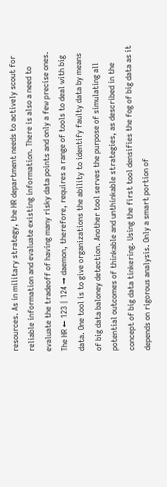resources. As in military strategy, the HR department needs to actively scout for reliable information and evaluate existing information. There is also a need to evaluate the tradeoff of having many risky data points and only a few precise ones. The HR ← 123 | 124 → daemon, therefore, requires a range of tools to deal with big data. One tool is to give organizations the ability to identify faulty data by means of big data baloney detection. Another tool serves the purpose of simulating all potential outcomes of thinkable and unthinkable strategies, as described in the concept of big data tinkering. Using the first tool densifies the fog of big data as it depends on rigorous analysis. Only a smart portion of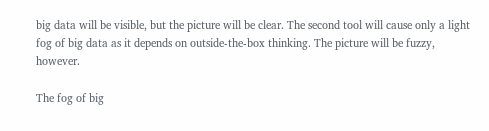big data will be visible, but the picture will be clear. The second tool will cause only a light fog of big data as it depends on outside-the-box thinking. The picture will be fuzzy, however.

The fog of big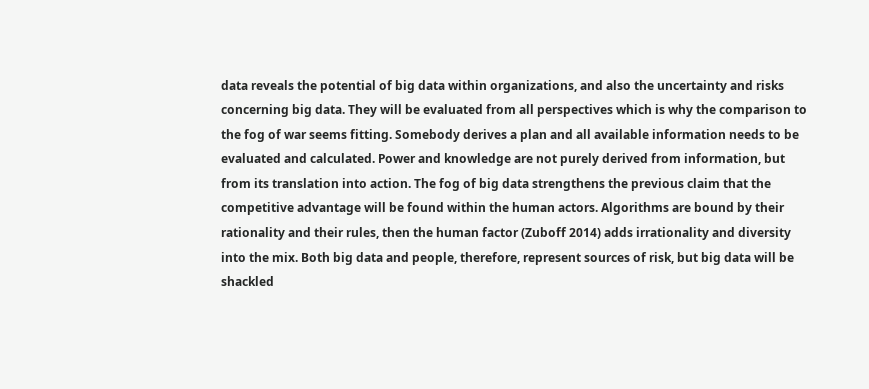data reveals the potential of big data within organizations, and also the uncertainty and risks concerning big data. They will be evaluated from all perspectives which is why the comparison to the fog of war seems fitting. Somebody derives a plan and all available information needs to be evaluated and calculated. Power and knowledge are not purely derived from information, but from its translation into action. The fog of big data strengthens the previous claim that the competitive advantage will be found within the human actors. Algorithms are bound by their rationality and their rules, then the human factor (Zuboff 2014) adds irrationality and diversity into the mix. Both big data and people, therefore, represent sources of risk, but big data will be shackled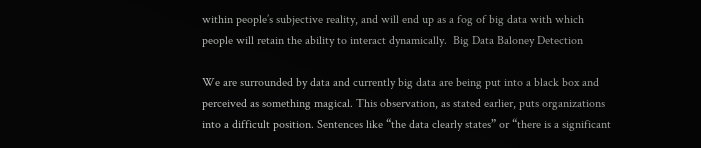within people’s subjective reality, and will end up as a fog of big data with which people will retain the ability to interact dynamically.  Big Data Baloney Detection

We are surrounded by data and currently big data are being put into a black box and perceived as something magical. This observation, as stated earlier, puts organizations into a difficult position. Sentences like “the data clearly states” or “there is a significant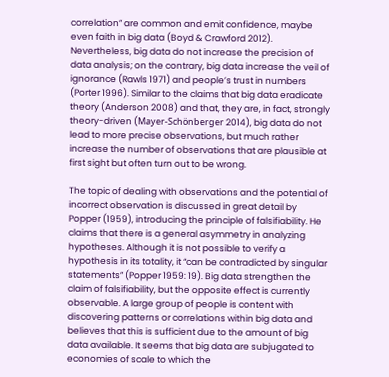correlation” are common and emit confidence, maybe even faith in big data (Boyd & Crawford 2012). Nevertheless, big data do not increase the precision of data analysis; on the contrary, big data increase the veil of ignorance (Rawls 1971) and people’s trust in numbers (Porter 1996). Similar to the claims that big data eradicate theory (Anderson 2008) and that, they are, in fact, strongly theory-driven (Mayer-Schönberger 2014), big data do not lead to more precise observations, but much rather increase the number of observations that are plausible at first sight but often turn out to be wrong.

The topic of dealing with observations and the potential of incorrect observation is discussed in great detail by Popper (1959), introducing the principle of falsifiability. He claims that there is a general asymmetry in analyzing hypotheses. Although it is not possible to verify a hypothesis in its totality, it “can be contradicted by singular statements” (Popper 1959: 19). Big data strengthen the claim of falsifiability, but the opposite effect is currently observable. A large group of people is content with discovering patterns or correlations within big data and believes that this is sufficient due to the amount of big data available. It seems that big data are subjugated to economies of scale to which the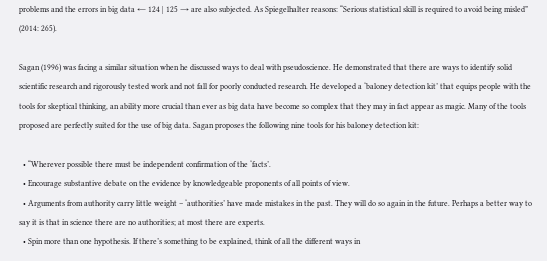problems and the errors in big data ← 124 | 125 → are also subjected. As Spiegelhalter reasons: “Serious statistical skill is required to avoid being misled” (2014: 265).

Sagan (1996) was facing a similar situation when he discussed ways to deal with pseudoscience. He demonstrated that there are ways to identify solid scientific research and rigorously tested work and not fall for poorly conducted research. He developed a ‘baloney detection kit’ that equips people with the tools for skeptical thinking, an ability more crucial than ever as big data have become so complex that they may in fact appear as magic. Many of the tools proposed are perfectly suited for the use of big data. Sagan proposes the following nine tools for his baloney detection kit:

  • “Wherever possible there must be independent confirmation of the ‘facts’.
  • Encourage substantive debate on the evidence by knowledgeable proponents of all points of view.
  • Arguments from authority carry little weight – ‘authorities’ have made mistakes in the past. They will do so again in the future. Perhaps a better way to say it is that in science there are no authorities; at most there are experts.
  • Spin more than one hypothesis. If there’s something to be explained, think of all the different ways in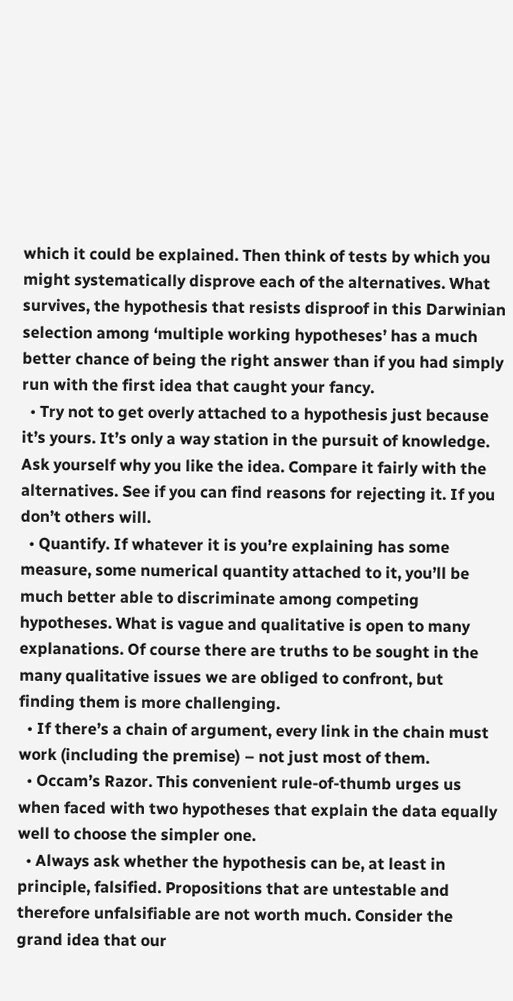which it could be explained. Then think of tests by which you might systematically disprove each of the alternatives. What survives, the hypothesis that resists disproof in this Darwinian selection among ‘multiple working hypotheses’ has a much better chance of being the right answer than if you had simply run with the first idea that caught your fancy.
  • Try not to get overly attached to a hypothesis just because it’s yours. It’s only a way station in the pursuit of knowledge. Ask yourself why you like the idea. Compare it fairly with the alternatives. See if you can find reasons for rejecting it. If you don’t others will.
  • Quantify. If whatever it is you’re explaining has some measure, some numerical quantity attached to it, you’ll be much better able to discriminate among competing hypotheses. What is vague and qualitative is open to many explanations. Of course there are truths to be sought in the many qualitative issues we are obliged to confront, but finding them is more challenging.
  • If there’s a chain of argument, every link in the chain must work (including the premise) – not just most of them.
  • Occam’s Razor. This convenient rule-of-thumb urges us when faced with two hypotheses that explain the data equally well to choose the simpler one.
  • Always ask whether the hypothesis can be, at least in principle, falsified. Propositions that are untestable and therefore unfalsifiable are not worth much. Consider the grand idea that our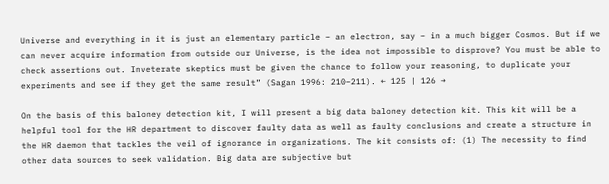Universe and everything in it is just an elementary particle – an electron, say – in a much bigger Cosmos. But if we can never acquire information from outside our Universe, is the idea not impossible to disprove? You must be able to check assertions out. Inveterate skeptics must be given the chance to follow your reasoning, to duplicate your experiments and see if they get the same result” (Sagan 1996: 210–211). ← 125 | 126 →

On the basis of this baloney detection kit, I will present a big data baloney detection kit. This kit will be a helpful tool for the HR department to discover faulty data as well as faulty conclusions and create a structure in the HR daemon that tackles the veil of ignorance in organizations. The kit consists of: (1) The necessity to find other data sources to seek validation. Big data are subjective but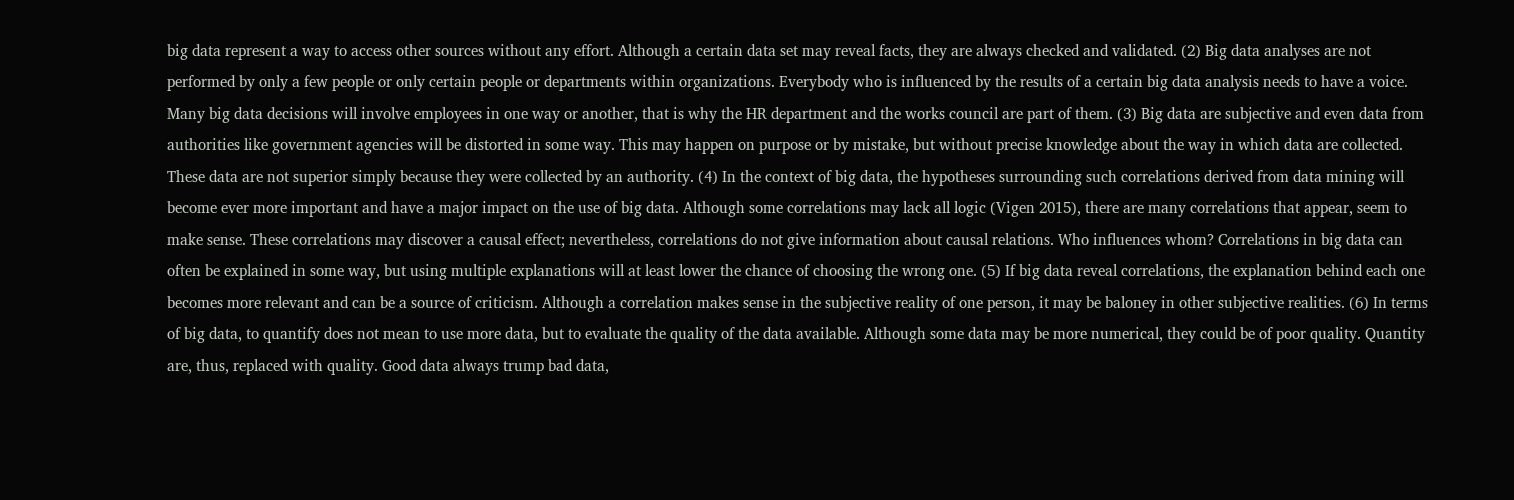big data represent a way to access other sources without any effort. Although a certain data set may reveal facts, they are always checked and validated. (2) Big data analyses are not performed by only a few people or only certain people or departments within organizations. Everybody who is influenced by the results of a certain big data analysis needs to have a voice. Many big data decisions will involve employees in one way or another, that is why the HR department and the works council are part of them. (3) Big data are subjective and even data from authorities like government agencies will be distorted in some way. This may happen on purpose or by mistake, but without precise knowledge about the way in which data are collected. These data are not superior simply because they were collected by an authority. (4) In the context of big data, the hypotheses surrounding such correlations derived from data mining will become ever more important and have a major impact on the use of big data. Although some correlations may lack all logic (Vigen 2015), there are many correlations that appear, seem to make sense. These correlations may discover a causal effect; nevertheless, correlations do not give information about causal relations. Who influences whom? Correlations in big data can often be explained in some way, but using multiple explanations will at least lower the chance of choosing the wrong one. (5) If big data reveal correlations, the explanation behind each one becomes more relevant and can be a source of criticism. Although a correlation makes sense in the subjective reality of one person, it may be baloney in other subjective realities. (6) In terms of big data, to quantify does not mean to use more data, but to evaluate the quality of the data available. Although some data may be more numerical, they could be of poor quality. Quantity are, thus, replaced with quality. Good data always trump bad data,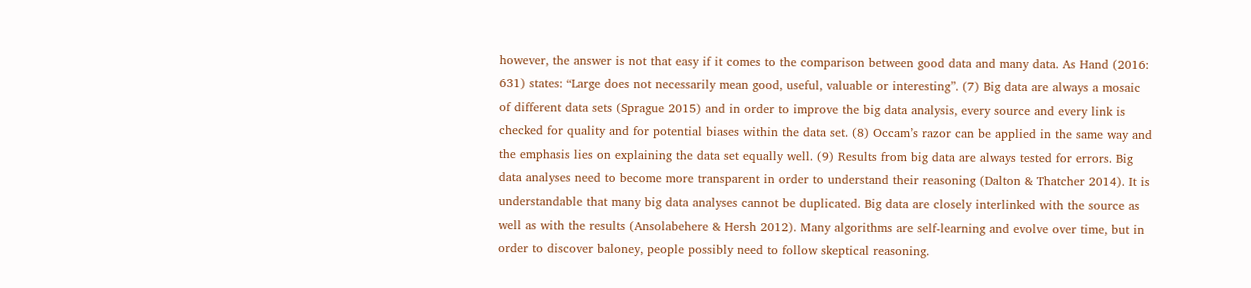however, the answer is not that easy if it comes to the comparison between good data and many data. As Hand (2016: 631) states: “Large does not necessarily mean good, useful, valuable or interesting”. (7) Big data are always a mosaic of different data sets (Sprague 2015) and in order to improve the big data analysis, every source and every link is checked for quality and for potential biases within the data set. (8) Occam’s razor can be applied in the same way and the emphasis lies on explaining the data set equally well. (9) Results from big data are always tested for errors. Big data analyses need to become more transparent in order to understand their reasoning (Dalton & Thatcher 2014). It is understandable that many big data analyses cannot be duplicated. Big data are closely interlinked with the source as well as with the results (Ansolabehere & Hersh 2012). Many algorithms are self-learning and evolve over time, but in order to discover baloney, people possibly need to follow skeptical reasoning.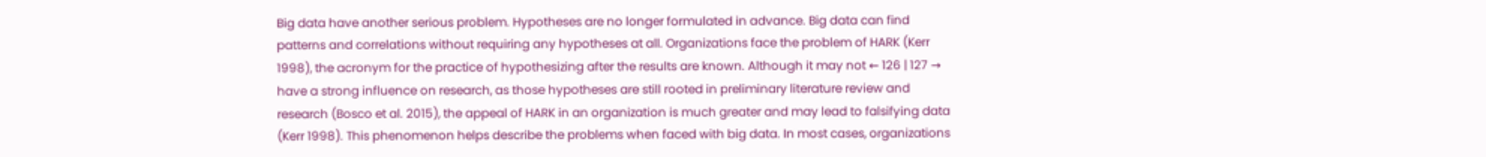Big data have another serious problem. Hypotheses are no longer formulated in advance. Big data can find patterns and correlations without requiring any hypotheses at all. Organizations face the problem of HARK (Kerr 1998), the acronym for the practice of hypothesizing after the results are known. Although it may not ← 126 | 127 → have a strong influence on research, as those hypotheses are still rooted in preliminary literature review and research (Bosco et al. 2015), the appeal of HARK in an organization is much greater and may lead to falsifying data (Kerr 1998). This phenomenon helps describe the problems when faced with big data. In most cases, organizations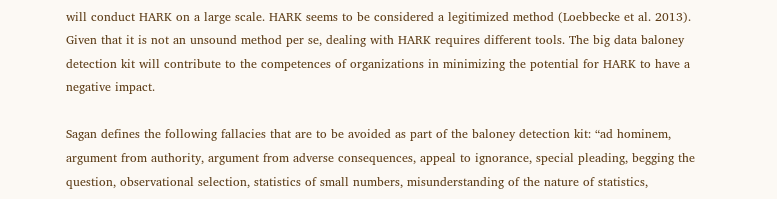will conduct HARK on a large scale. HARK seems to be considered a legitimized method (Loebbecke et al. 2013). Given that it is not an unsound method per se, dealing with HARK requires different tools. The big data baloney detection kit will contribute to the competences of organizations in minimizing the potential for HARK to have a negative impact.

Sagan defines the following fallacies that are to be avoided as part of the baloney detection kit: “ad hominem, argument from authority, argument from adverse consequences, appeal to ignorance, special pleading, begging the question, observational selection, statistics of small numbers, misunderstanding of the nature of statistics,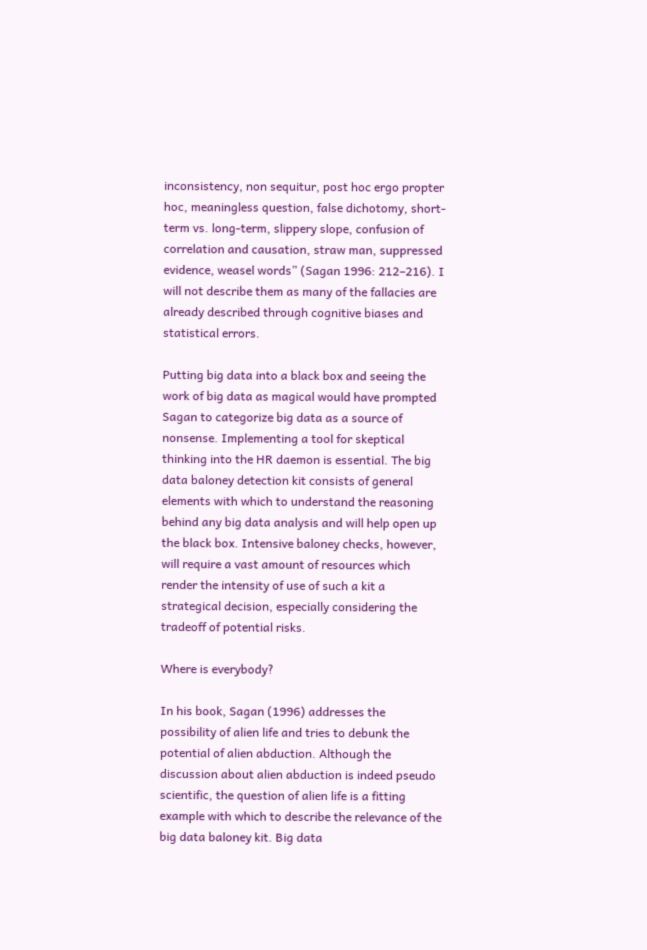inconsistency, non sequitur, post hoc ergo propter hoc, meaningless question, false dichotomy, short-term vs. long-term, slippery slope, confusion of correlation and causation, straw man, suppressed evidence, weasel words” (Sagan 1996: 212–216). I will not describe them as many of the fallacies are already described through cognitive biases and statistical errors.

Putting big data into a black box and seeing the work of big data as magical would have prompted Sagan to categorize big data as a source of nonsense. Implementing a tool for skeptical thinking into the HR daemon is essential. The big data baloney detection kit consists of general elements with which to understand the reasoning behind any big data analysis and will help open up the black box. Intensive baloney checks, however, will require a vast amount of resources which render the intensity of use of such a kit a strategical decision, especially considering the tradeoff of potential risks.

Where is everybody?

In his book, Sagan (1996) addresses the possibility of alien life and tries to debunk the potential of alien abduction. Although the discussion about alien abduction is indeed pseudo scientific, the question of alien life is a fitting example with which to describe the relevance of the big data baloney kit. Big data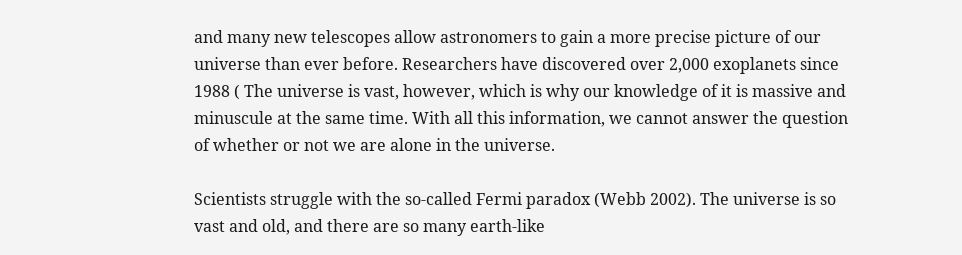and many new telescopes allow astronomers to gain a more precise picture of our universe than ever before. Researchers have discovered over 2,000 exoplanets since 1988 ( The universe is vast, however, which is why our knowledge of it is massive and minuscule at the same time. With all this information, we cannot answer the question of whether or not we are alone in the universe.

Scientists struggle with the so-called Fermi paradox (Webb 2002). The universe is so vast and old, and there are so many earth-like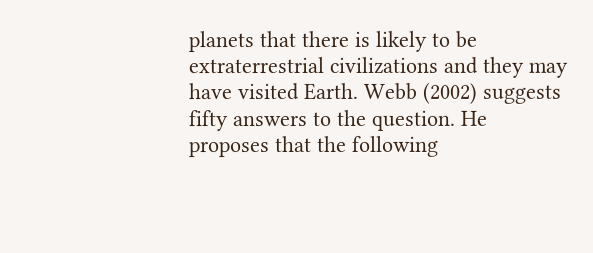planets that there is likely to be extraterrestrial civilizations and they may have visited Earth. Webb (2002) suggests fifty answers to the question. He proposes that the following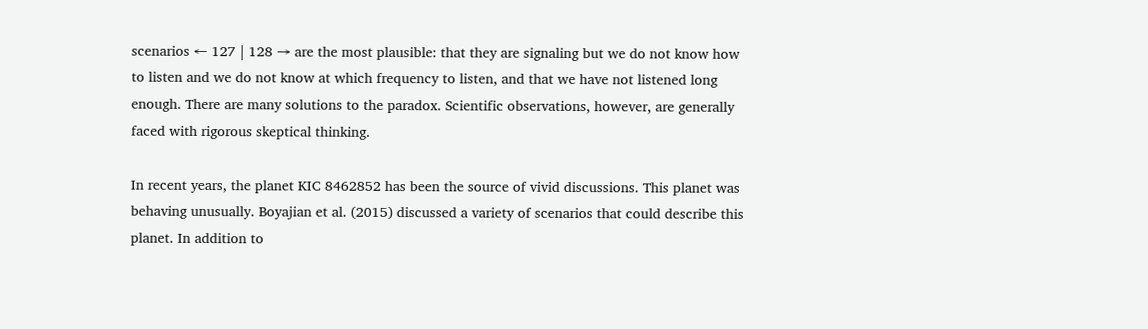scenarios ← 127 | 128 → are the most plausible: that they are signaling but we do not know how to listen and we do not know at which frequency to listen, and that we have not listened long enough. There are many solutions to the paradox. Scientific observations, however, are generally faced with rigorous skeptical thinking.

In recent years, the planet KIC 8462852 has been the source of vivid discussions. This planet was behaving unusually. Boyajian et al. (2015) discussed a variety of scenarios that could describe this planet. In addition to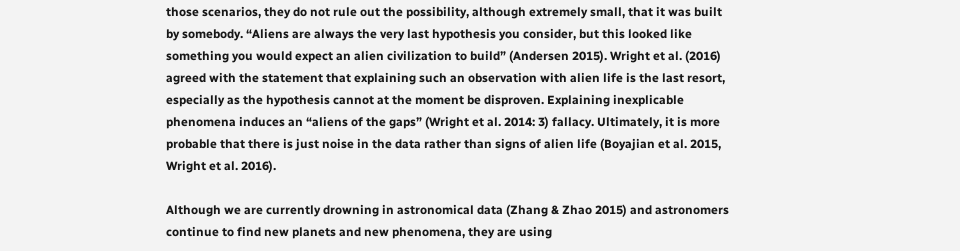those scenarios, they do not rule out the possibility, although extremely small, that it was built by somebody. “Aliens are always the very last hypothesis you consider, but this looked like something you would expect an alien civilization to build” (Andersen 2015). Wright et al. (2016) agreed with the statement that explaining such an observation with alien life is the last resort, especially as the hypothesis cannot at the moment be disproven. Explaining inexplicable phenomena induces an “aliens of the gaps” (Wright et al. 2014: 3) fallacy. Ultimately, it is more probable that there is just noise in the data rather than signs of alien life (Boyajian et al. 2015, Wright et al. 2016).

Although we are currently drowning in astronomical data (Zhang & Zhao 2015) and astronomers continue to find new planets and new phenomena, they are using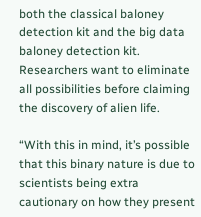both the classical baloney detection kit and the big data baloney detection kit. Researchers want to eliminate all possibilities before claiming the discovery of alien life.

“With this in mind, it’s possible that this binary nature is due to scientists being extra cautionary on how they present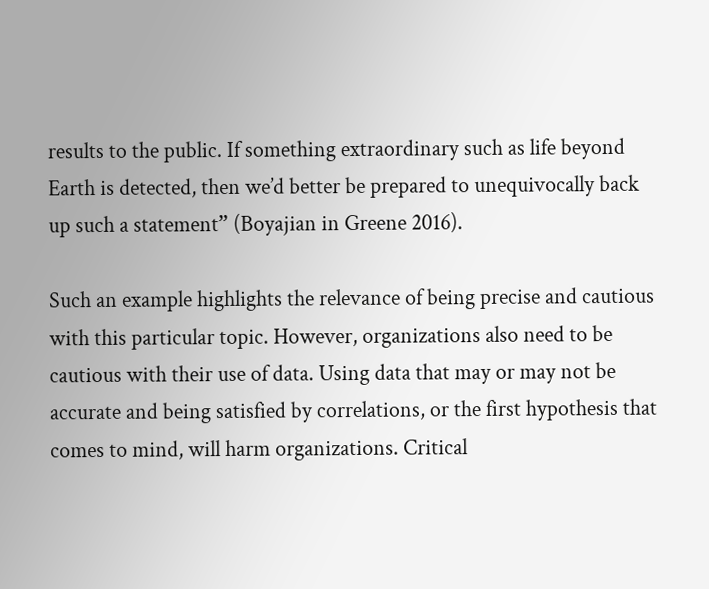results to the public. If something extraordinary such as life beyond Earth is detected, then we’d better be prepared to unequivocally back up such a statement” (Boyajian in Greene 2016).

Such an example highlights the relevance of being precise and cautious with this particular topic. However, organizations also need to be cautious with their use of data. Using data that may or may not be accurate and being satisfied by correlations, or the first hypothesis that comes to mind, will harm organizations. Critical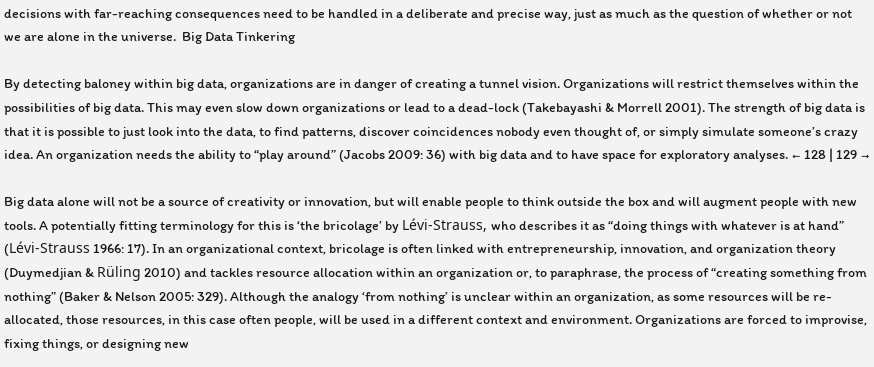decisions with far-reaching consequences need to be handled in a deliberate and precise way, just as much as the question of whether or not we are alone in the universe.  Big Data Tinkering

By detecting baloney within big data, organizations are in danger of creating a tunnel vision. Organizations will restrict themselves within the possibilities of big data. This may even slow down organizations or lead to a dead-lock (Takebayashi & Morrell 2001). The strength of big data is that it is possible to just look into the data, to find patterns, discover coincidences nobody even thought of, or simply simulate someone’s crazy idea. An organization needs the ability to “play around” (Jacobs 2009: 36) with big data and to have space for exploratory analyses. ← 128 | 129 →

Big data alone will not be a source of creativity or innovation, but will enable people to think outside the box and will augment people with new tools. A potentially fitting terminology for this is ‘the bricolage’ by Lévi-Strauss, who describes it as “doing things with whatever is at hand” (Lévi-Strauss 1966: 17). In an organizational context, bricolage is often linked with entrepreneurship, innovation, and organization theory (Duymedjian & Rüling 2010) and tackles resource allocation within an organization or, to paraphrase, the process of “creating something from nothing” (Baker & Nelson 2005: 329). Although the analogy ‘from nothing’ is unclear within an organization, as some resources will be re-allocated, those resources, in this case often people, will be used in a different context and environment. Organizations are forced to improvise, fixing things, or designing new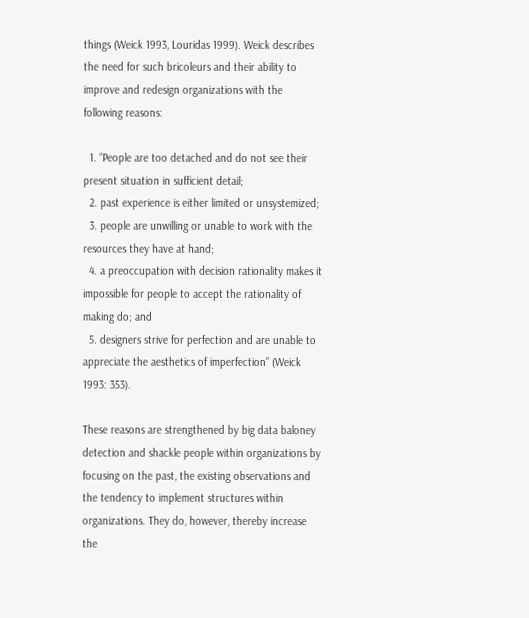things (Weick 1993, Louridas 1999). Weick describes the need for such bricoleurs and their ability to improve and redesign organizations with the following reasons:

  1. “People are too detached and do not see their present situation in sufficient detail;
  2. past experience is either limited or unsystemized;
  3. people are unwilling or unable to work with the resources they have at hand;
  4. a preoccupation with decision rationality makes it impossible for people to accept the rationality of making do; and
  5. designers strive for perfection and are unable to appreciate the aesthetics of imperfection” (Weick 1993: 353).

These reasons are strengthened by big data baloney detection and shackle people within organizations by focusing on the past, the existing observations and the tendency to implement structures within organizations. They do, however, thereby increase the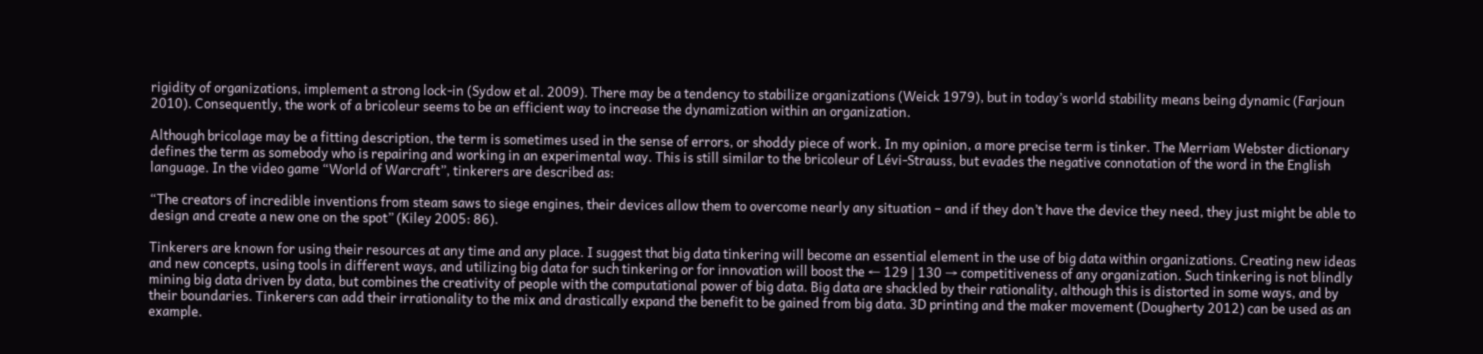rigidity of organizations, implement a strong lock-in (Sydow et al. 2009). There may be a tendency to stabilize organizations (Weick 1979), but in today’s world stability means being dynamic (Farjoun 2010). Consequently, the work of a bricoleur seems to be an efficient way to increase the dynamization within an organization.

Although bricolage may be a fitting description, the term is sometimes used in the sense of errors, or shoddy piece of work. In my opinion, a more precise term is tinker. The Merriam Webster dictionary defines the term as somebody who is repairing and working in an experimental way. This is still similar to the bricoleur of Lévi-Strauss, but evades the negative connotation of the word in the English language. In the video game “World of Warcraft”, tinkerers are described as:

“The creators of incredible inventions from steam saws to siege engines, their devices allow them to overcome nearly any situation – and if they don’t have the device they need, they just might be able to design and create a new one on the spot” (Kiley 2005: 86).

Tinkerers are known for using their resources at any time and any place. I suggest that big data tinkering will become an essential element in the use of big data within organizations. Creating new ideas and new concepts, using tools in different ways, and utilizing big data for such tinkering or for innovation will boost the ← 129 | 130 → competitiveness of any organization. Such tinkering is not blindly mining big data driven by data, but combines the creativity of people with the computational power of big data. Big data are shackled by their rationality, although this is distorted in some ways, and by their boundaries. Tinkerers can add their irrationality to the mix and drastically expand the benefit to be gained from big data. 3D printing and the maker movement (Dougherty 2012) can be used as an example.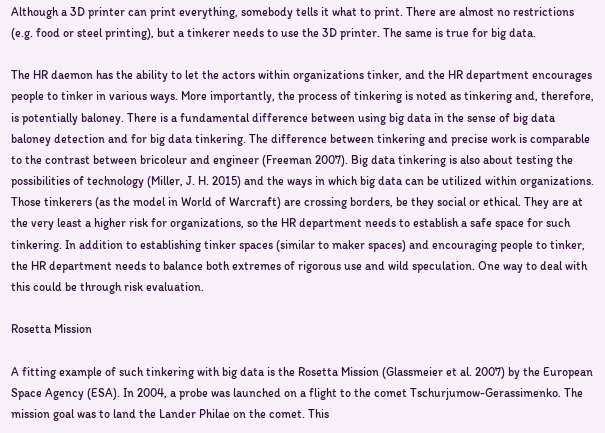Although a 3D printer can print everything, somebody tells it what to print. There are almost no restrictions (e.g. food or steel printing), but a tinkerer needs to use the 3D printer. The same is true for big data.

The HR daemon has the ability to let the actors within organizations tinker, and the HR department encourages people to tinker in various ways. More importantly, the process of tinkering is noted as tinkering and, therefore, is potentially baloney. There is a fundamental difference between using big data in the sense of big data baloney detection and for big data tinkering. The difference between tinkering and precise work is comparable to the contrast between bricoleur and engineer (Freeman 2007). Big data tinkering is also about testing the possibilities of technology (Miller, J. H. 2015) and the ways in which big data can be utilized within organizations. Those tinkerers (as the model in World of Warcraft) are crossing borders, be they social or ethical. They are at the very least a higher risk for organizations, so the HR department needs to establish a safe space for such tinkering. In addition to establishing tinker spaces (similar to maker spaces) and encouraging people to tinker, the HR department needs to balance both extremes of rigorous use and wild speculation. One way to deal with this could be through risk evaluation.

Rosetta Mission

A fitting example of such tinkering with big data is the Rosetta Mission (Glassmeier et al. 2007) by the European Space Agency (ESA). In 2004, a probe was launched on a flight to the comet Tschurjumow-Gerassimenko. The mission goal was to land the Lander Philae on the comet. This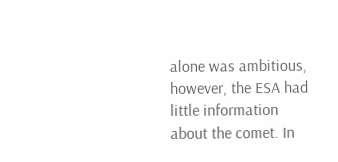alone was ambitious, however, the ESA had little information about the comet. In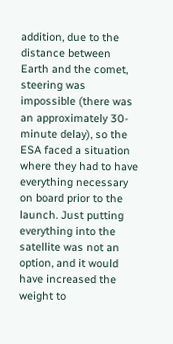addition, due to the distance between Earth and the comet, steering was impossible (there was an approximately 30-minute delay), so the ESA faced a situation where they had to have everything necessary on board prior to the launch. Just putting everything into the satellite was not an option, and it would have increased the weight to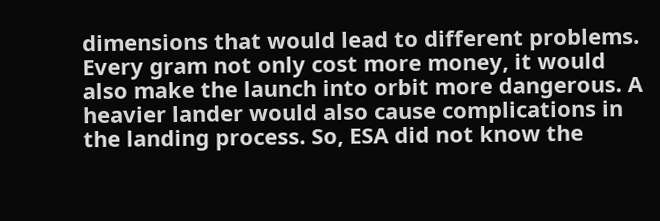dimensions that would lead to different problems. Every gram not only cost more money, it would also make the launch into orbit more dangerous. A heavier lander would also cause complications in the landing process. So, ESA did not know the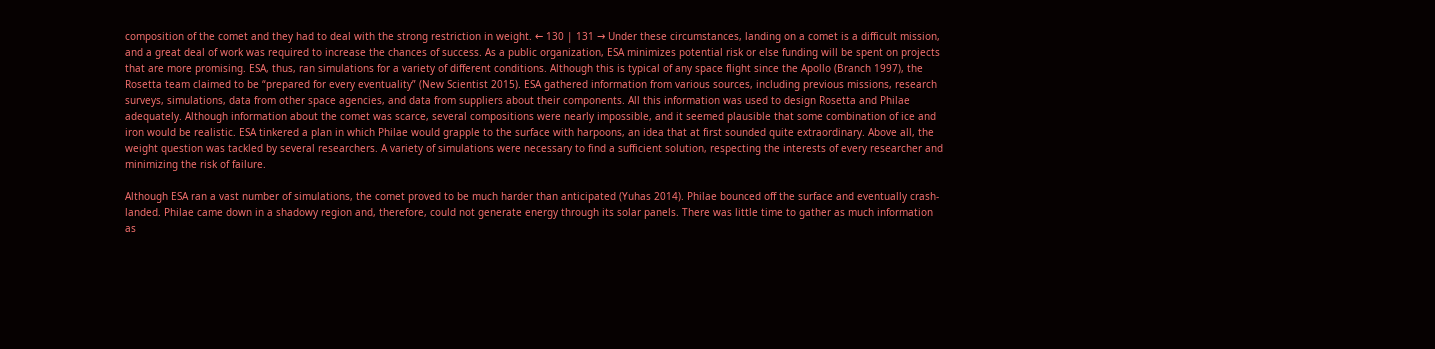composition of the comet and they had to deal with the strong restriction in weight. ← 130 | 131 → Under these circumstances, landing on a comet is a difficult mission, and a great deal of work was required to increase the chances of success. As a public organization, ESA minimizes potential risk or else funding will be spent on projects that are more promising. ESA, thus, ran simulations for a variety of different conditions. Although this is typical of any space flight since the Apollo (Branch 1997), the Rosetta team claimed to be “prepared for every eventuality” (New Scientist 2015). ESA gathered information from various sources, including previous missions, research surveys, simulations, data from other space agencies, and data from suppliers about their components. All this information was used to design Rosetta and Philae adequately. Although information about the comet was scarce, several compositions were nearly impossible, and it seemed plausible that some combination of ice and iron would be realistic. ESA tinkered a plan in which Philae would grapple to the surface with harpoons, an idea that at first sounded quite extraordinary. Above all, the weight question was tackled by several researchers. A variety of simulations were necessary to find a sufficient solution, respecting the interests of every researcher and minimizing the risk of failure.

Although ESA ran a vast number of simulations, the comet proved to be much harder than anticipated (Yuhas 2014). Philae bounced off the surface and eventually crash-landed. Philae came down in a shadowy region and, therefore, could not generate energy through its solar panels. There was little time to gather as much information as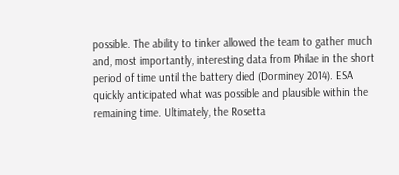possible. The ability to tinker allowed the team to gather much and, most importantly, interesting data from Philae in the short period of time until the battery died (Dorminey 2014). ESA quickly anticipated what was possible and plausible within the remaining time. Ultimately, the Rosetta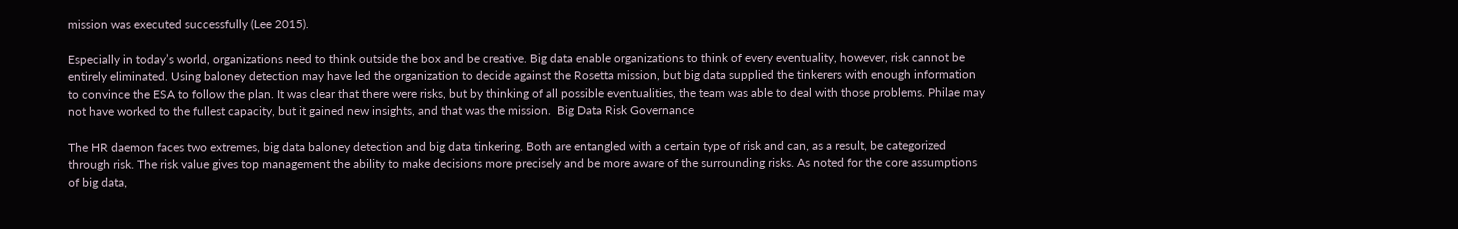mission was executed successfully (Lee 2015).

Especially in today’s world, organizations need to think outside the box and be creative. Big data enable organizations to think of every eventuality, however, risk cannot be entirely eliminated. Using baloney detection may have led the organization to decide against the Rosetta mission, but big data supplied the tinkerers with enough information to convince the ESA to follow the plan. It was clear that there were risks, but by thinking of all possible eventualities, the team was able to deal with those problems. Philae may not have worked to the fullest capacity, but it gained new insights, and that was the mission.  Big Data Risk Governance

The HR daemon faces two extremes, big data baloney detection and big data tinkering. Both are entangled with a certain type of risk and can, as a result, be categorized through risk. The risk value gives top management the ability to make decisions more precisely and be more aware of the surrounding risks. As noted for the core assumptions of big data,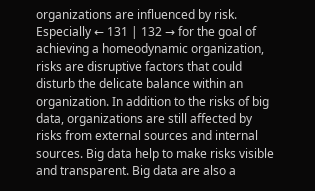organizations are influenced by risk. Especially ← 131 | 132 → for the goal of achieving a homeodynamic organization, risks are disruptive factors that could disturb the delicate balance within an organization. In addition to the risks of big data, organizations are still affected by risks from external sources and internal sources. Big data help to make risks visible and transparent. Big data are also a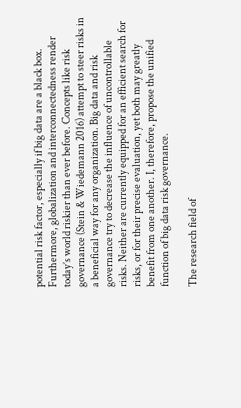potential risk factor, especially if big data are a black box. Furthermore, globalization and interconnectedness render today’s world riskier than ever before. Concepts like risk governance (Stein & Wiedemann 2016) attempt to steer risks in a beneficial way for any organization. Big data and risk governance try to decrease the influence of uncontrollable risks. Neither are currently equipped for an efficient search for risks, or for their precise evaluation, yet both may greatly benefit from one another. I, therefore, propose the unified function of big data risk governance.

The research field of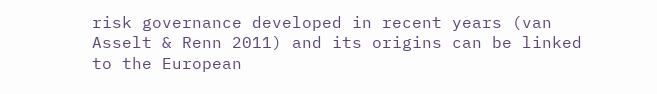risk governance developed in recent years (van Asselt & Renn 2011) and its origins can be linked to the European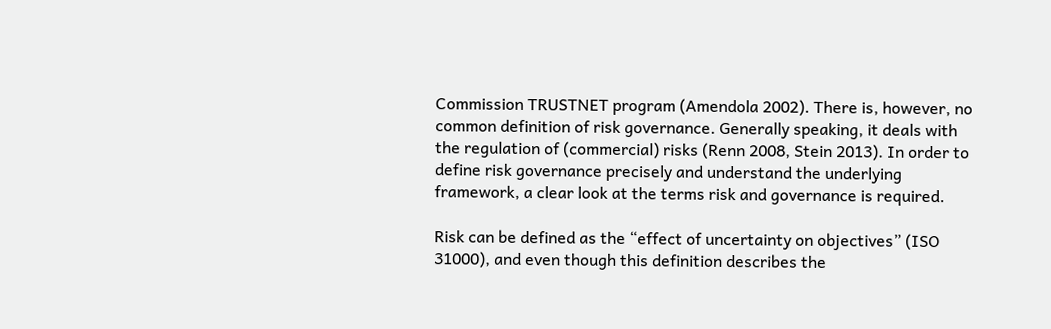Commission TRUSTNET program (Amendola 2002). There is, however, no common definition of risk governance. Generally speaking, it deals with the regulation of (commercial) risks (Renn 2008, Stein 2013). In order to define risk governance precisely and understand the underlying framework, a clear look at the terms risk and governance is required.

Risk can be defined as the “effect of uncertainty on objectives” (ISO 31000), and even though this definition describes the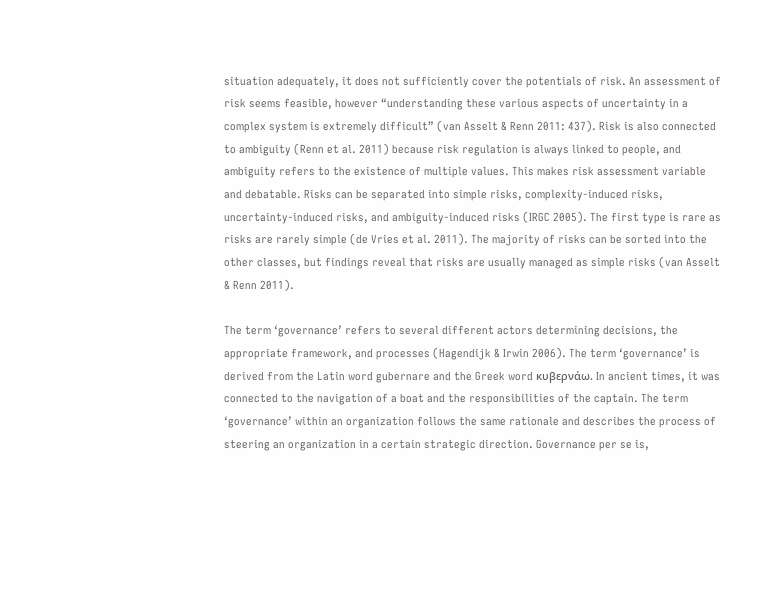situation adequately, it does not sufficiently cover the potentials of risk. An assessment of risk seems feasible, however “understanding these various aspects of uncertainty in a complex system is extremely difficult” (van Asselt & Renn 2011: 437). Risk is also connected to ambiguity (Renn et al. 2011) because risk regulation is always linked to people, and ambiguity refers to the existence of multiple values. This makes risk assessment variable and debatable. Risks can be separated into simple risks, complexity-induced risks, uncertainty-induced risks, and ambiguity-induced risks (IRGC 2005). The first type is rare as risks are rarely simple (de Vries et al. 2011). The majority of risks can be sorted into the other classes, but findings reveal that risks are usually managed as simple risks (van Asselt & Renn 2011).

The term ‘governance’ refers to several different actors determining decisions, the appropriate framework, and processes (Hagendijk & Irwin 2006). The term ‘governance’ is derived from the Latin word gubernare and the Greek word κυβερνάω. In ancient times, it was connected to the navigation of a boat and the responsibilities of the captain. The term ‘governance’ within an organization follows the same rationale and describes the process of steering an organization in a certain strategic direction. Governance per se is,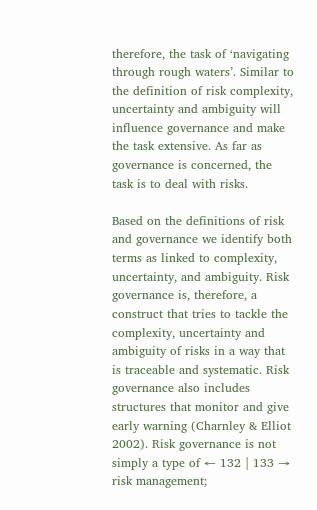therefore, the task of ‘navigating through rough waters’. Similar to the definition of risk complexity, uncertainty and ambiguity will influence governance and make the task extensive. As far as governance is concerned, the task is to deal with risks.

Based on the definitions of risk and governance we identify both terms as linked to complexity, uncertainty, and ambiguity. Risk governance is, therefore, a construct that tries to tackle the complexity, uncertainty and ambiguity of risks in a way that is traceable and systematic. Risk governance also includes structures that monitor and give early warning (Charnley & Elliot 2002). Risk governance is not simply a type of ← 132 | 133 → risk management;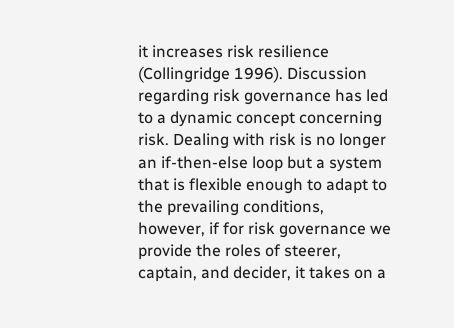it increases risk resilience (Collingridge 1996). Discussion regarding risk governance has led to a dynamic concept concerning risk. Dealing with risk is no longer an if-then-else loop but a system that is flexible enough to adapt to the prevailing conditions, however, if for risk governance we provide the roles of steerer, captain, and decider, it takes on a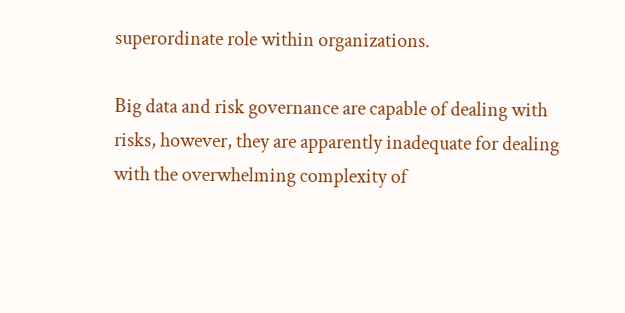superordinate role within organizations.

Big data and risk governance are capable of dealing with risks, however, they are apparently inadequate for dealing with the overwhelming complexity of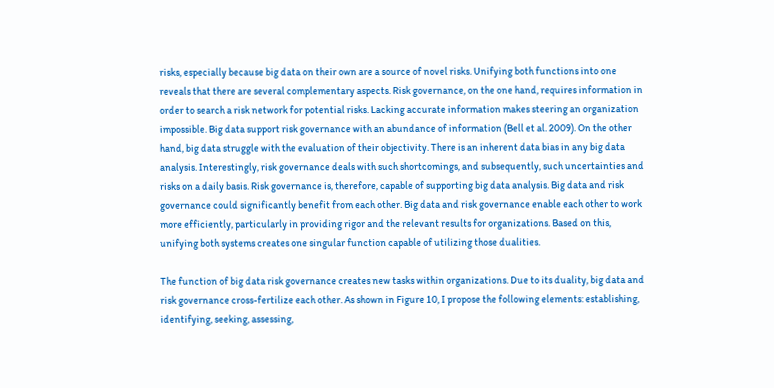risks, especially because big data on their own are a source of novel risks. Unifying both functions into one reveals that there are several complementary aspects. Risk governance, on the one hand, requires information in order to search a risk network for potential risks. Lacking accurate information makes steering an organization impossible. Big data support risk governance with an abundance of information (Bell et al. 2009). On the other hand, big data struggle with the evaluation of their objectivity. There is an inherent data bias in any big data analysis. Interestingly, risk governance deals with such shortcomings, and subsequently, such uncertainties and risks on a daily basis. Risk governance is, therefore, capable of supporting big data analysis. Big data and risk governance could significantly benefit from each other. Big data and risk governance enable each other to work more efficiently, particularly in providing rigor and the relevant results for organizations. Based on this, unifying both systems creates one singular function capable of utilizing those dualities.

The function of big data risk governance creates new tasks within organizations. Due to its duality, big data and risk governance cross-fertilize each other. As shown in Figure 10, I propose the following elements: establishing, identifying, seeking, assessing,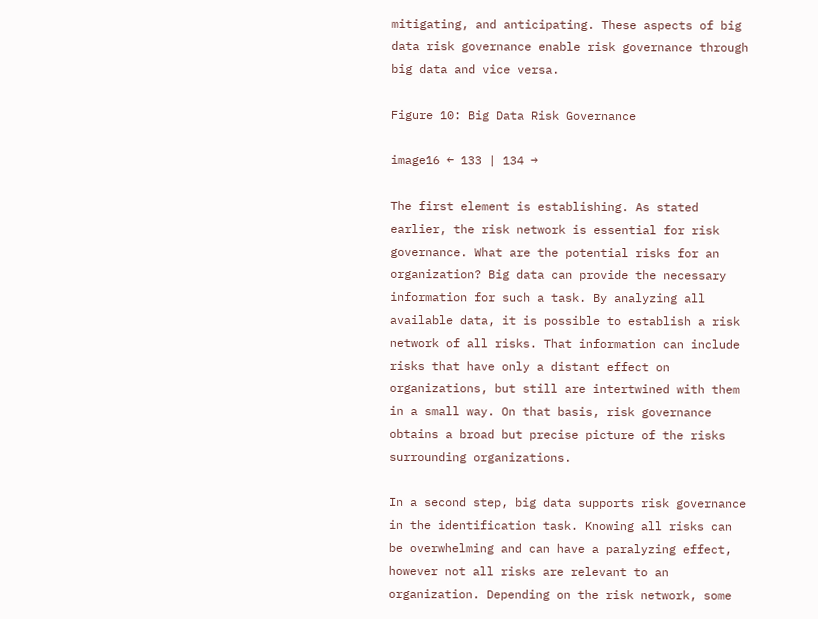mitigating, and anticipating. These aspects of big data risk governance enable risk governance through big data and vice versa.

Figure 10: Big Data Risk Governance

image16 ← 133 | 134 →

The first element is establishing. As stated earlier, the risk network is essential for risk governance. What are the potential risks for an organization? Big data can provide the necessary information for such a task. By analyzing all available data, it is possible to establish a risk network of all risks. That information can include risks that have only a distant effect on organizations, but still are intertwined with them in a small way. On that basis, risk governance obtains a broad but precise picture of the risks surrounding organizations.

In a second step, big data supports risk governance in the identification task. Knowing all risks can be overwhelming and can have a paralyzing effect, however not all risks are relevant to an organization. Depending on the risk network, some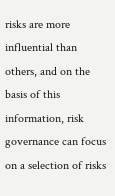risks are more influential than others, and on the basis of this information, risk governance can focus on a selection of risks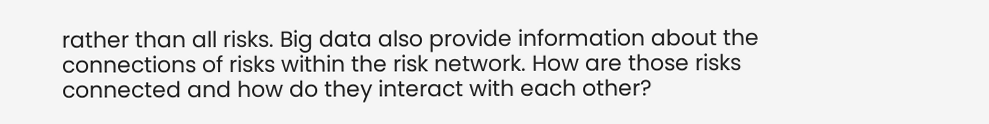rather than all risks. Big data also provide information about the connections of risks within the risk network. How are those risks connected and how do they interact with each other?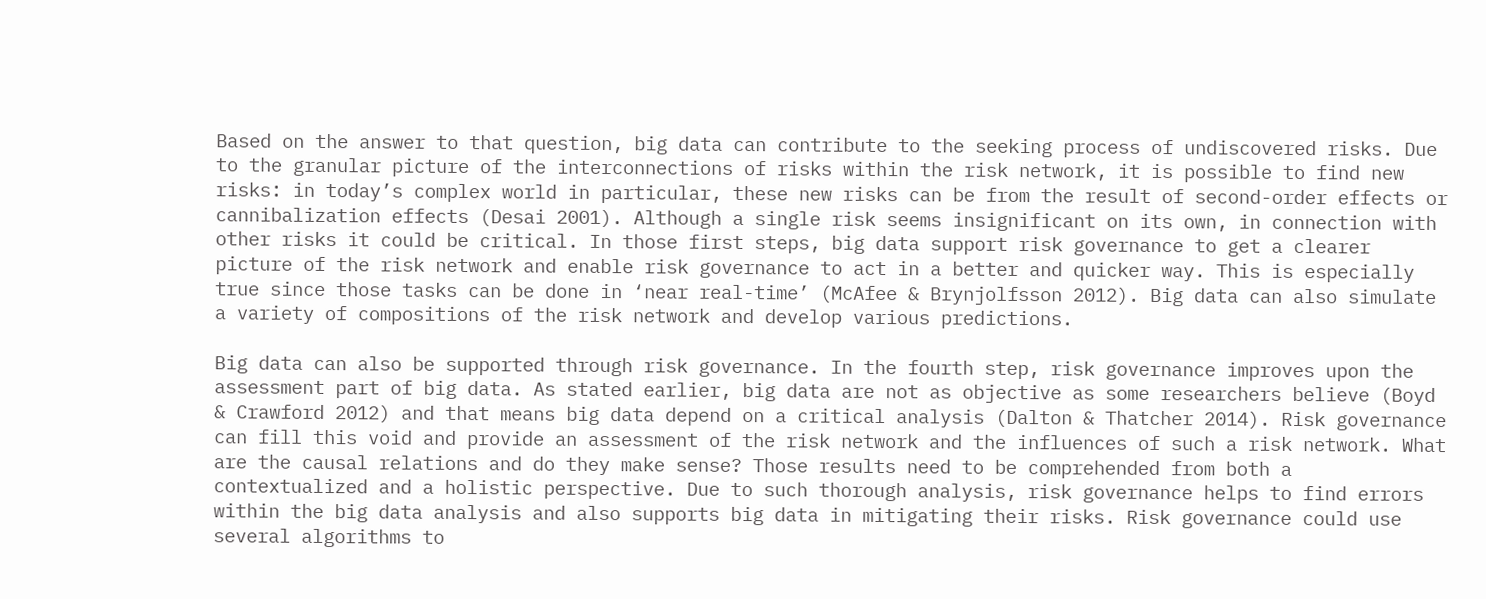Based on the answer to that question, big data can contribute to the seeking process of undiscovered risks. Due to the granular picture of the interconnections of risks within the risk network, it is possible to find new risks: in today’s complex world in particular, these new risks can be from the result of second-order effects or cannibalization effects (Desai 2001). Although a single risk seems insignificant on its own, in connection with other risks it could be critical. In those first steps, big data support risk governance to get a clearer picture of the risk network and enable risk governance to act in a better and quicker way. This is especially true since those tasks can be done in ‘near real-time’ (McAfee & Brynjolfsson 2012). Big data can also simulate a variety of compositions of the risk network and develop various predictions.

Big data can also be supported through risk governance. In the fourth step, risk governance improves upon the assessment part of big data. As stated earlier, big data are not as objective as some researchers believe (Boyd & Crawford 2012) and that means big data depend on a critical analysis (Dalton & Thatcher 2014). Risk governance can fill this void and provide an assessment of the risk network and the influences of such a risk network. What are the causal relations and do they make sense? Those results need to be comprehended from both a contextualized and a holistic perspective. Due to such thorough analysis, risk governance helps to find errors within the big data analysis and also supports big data in mitigating their risks. Risk governance could use several algorithms to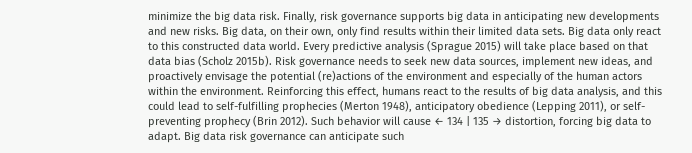minimize the big data risk. Finally, risk governance supports big data in anticipating new developments and new risks. Big data, on their own, only find results within their limited data sets. Big data only react to this constructed data world. Every predictive analysis (Sprague 2015) will take place based on that data bias (Scholz 2015b). Risk governance needs to seek new data sources, implement new ideas, and proactively envisage the potential (re)actions of the environment and especially of the human actors within the environment. Reinforcing this effect, humans react to the results of big data analysis, and this could lead to self-fulfilling prophecies (Merton 1948), anticipatory obedience (Lepping 2011), or self-preventing prophecy (Brin 2012). Such behavior will cause ← 134 | 135 → distortion, forcing big data to adapt. Big data risk governance can anticipate such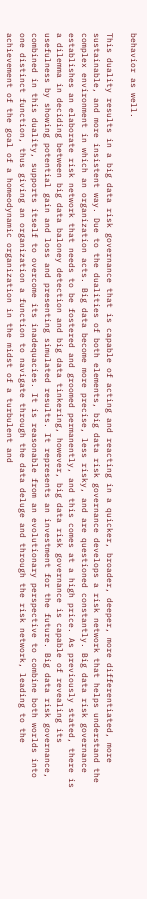behavior as well.

This duality results in a big data risk governance that is capable of acting and reacting in a quicker, broader, deeper, more differentiated, more sustainable, and more insistent way. Due to the dualities of both elements, big data risk governance develops a risk network that helps understand the complex environment in which an organization acts. Big data become more precise, less risky, and are questioned constantly. Big data risk governance establishes an elaborate risk network that needs to be fostered and groomed permanently, and this comes at a high price. As previously stated, there is a dilemma in deciding between big data baloney detection and big data tinkering, however, big data risk governance is capable of revealing its usefulness by showing potential gain and loss and presenting simulated results. It represents an investment for the future. Big data risk governance, combined in this duality, supports itself to overcome its inadequacies. It is reasonable from an evolutionary perspective to combine both worlds into one distinct function, thus giving an organization a function to navigate through the data deluge and through the risk network, leading to the achievement of the goal of a homeodynamic organization in the midst of a turbulent and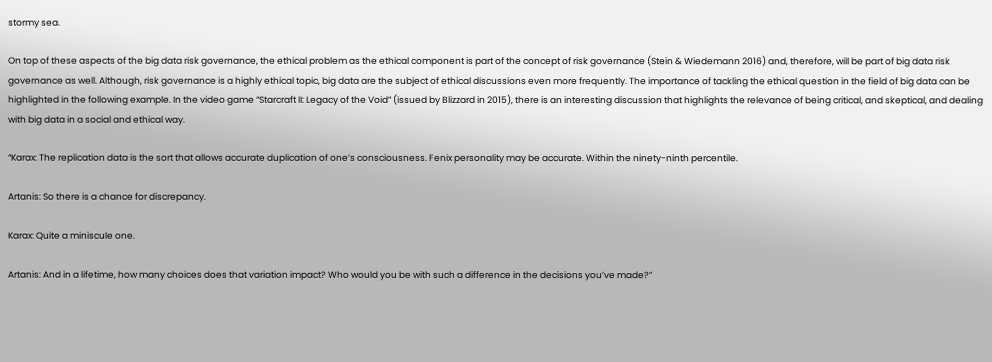stormy sea.

On top of these aspects of the big data risk governance, the ethical problem as the ethical component is part of the concept of risk governance (Stein & Wiedemann 2016) and, therefore, will be part of big data risk governance as well. Although, risk governance is a highly ethical topic, big data are the subject of ethical discussions even more frequently. The importance of tackling the ethical question in the field of big data can be highlighted in the following example. In the video game “Starcraft II: Legacy of the Void” (issued by Blizzard in 2015), there is an interesting discussion that highlights the relevance of being critical, and skeptical, and dealing with big data in a social and ethical way.

“Karax: The replication data is the sort that allows accurate duplication of one’s consciousness. Fenix personality may be accurate. Within the ninety-ninth percentile.

Artanis: So there is a chance for discrepancy.

Karax: Quite a miniscule one.

Artanis: And in a lifetime, how many choices does that variation impact? Who would you be with such a difference in the decisions you’ve made?”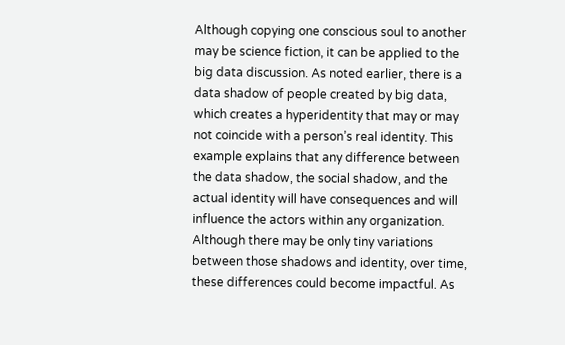Although copying one conscious soul to another may be science fiction, it can be applied to the big data discussion. As noted earlier, there is a data shadow of people created by big data, which creates a hyperidentity that may or may not coincide with a person’s real identity. This example explains that any difference between the data shadow, the social shadow, and the actual identity will have consequences and will influence the actors within any organization. Although there may be only tiny variations between those shadows and identity, over time, these differences could become impactful. As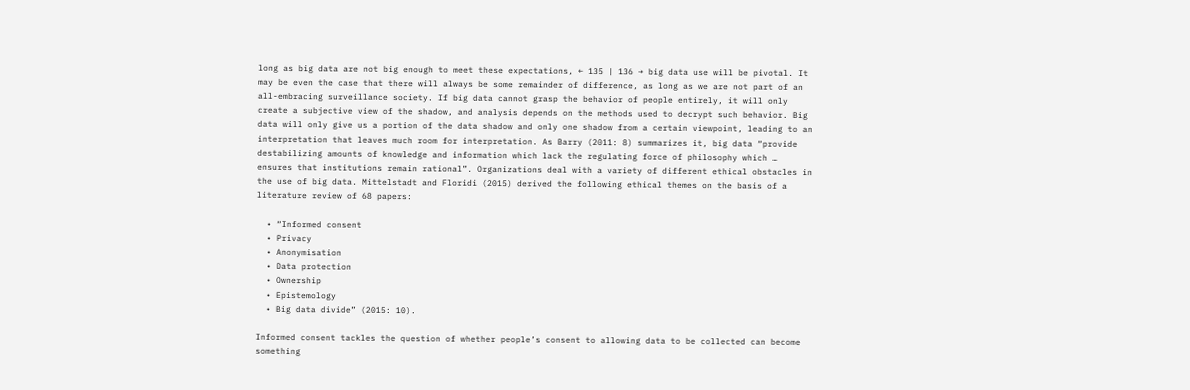long as big data are not big enough to meet these expectations, ← 135 | 136 → big data use will be pivotal. It may be even the case that there will always be some remainder of difference, as long as we are not part of an all-embracing surveillance society. If big data cannot grasp the behavior of people entirely, it will only create a subjective view of the shadow, and analysis depends on the methods used to decrypt such behavior. Big data will only give us a portion of the data shadow and only one shadow from a certain viewpoint, leading to an interpretation that leaves much room for interpretation. As Barry (2011: 8) summarizes it, big data “provide destabilizing amounts of knowledge and information which lack the regulating force of philosophy which … ensures that institutions remain rational”. Organizations deal with a variety of different ethical obstacles in the use of big data. Mittelstadt and Floridi (2015) derived the following ethical themes on the basis of a literature review of 68 papers:

  • “Informed consent
  • Privacy
  • Anonymisation
  • Data protection
  • Ownership
  • Epistemology
  • Big data divide” (2015: 10).

Informed consent tackles the question of whether people’s consent to allowing data to be collected can become something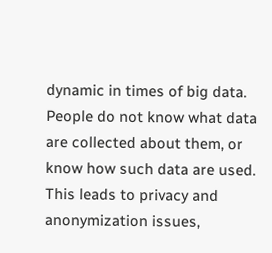dynamic in times of big data. People do not know what data are collected about them, or know how such data are used. This leads to privacy and anonymization issues,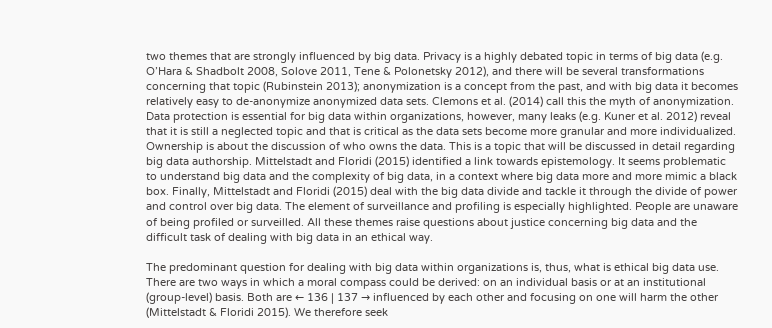two themes that are strongly influenced by big data. Privacy is a highly debated topic in terms of big data (e.g. O’Hara & Shadbolt 2008, Solove 2011, Tene & Polonetsky 2012), and there will be several transformations concerning that topic (Rubinstein 2013); anonymization is a concept from the past, and with big data it becomes relatively easy to de-anonymize anonymized data sets. Clemons et al. (2014) call this the myth of anonymization. Data protection is essential for big data within organizations, however, many leaks (e.g. Kuner et al. 2012) reveal that it is still a neglected topic and that is critical as the data sets become more granular and more individualized. Ownership is about the discussion of who owns the data. This is a topic that will be discussed in detail regarding big data authorship. Mittelstadt and Floridi (2015) identified a link towards epistemology. It seems problematic to understand big data and the complexity of big data, in a context where big data more and more mimic a black box. Finally, Mittelstadt and Floridi (2015) deal with the big data divide and tackle it through the divide of power and control over big data. The element of surveillance and profiling is especially highlighted. People are unaware of being profiled or surveilled. All these themes raise questions about justice concerning big data and the difficult task of dealing with big data in an ethical way.

The predominant question for dealing with big data within organizations is, thus, what is ethical big data use. There are two ways in which a moral compass could be derived: on an individual basis or at an institutional (group-level) basis. Both are ← 136 | 137 → influenced by each other and focusing on one will harm the other (Mittelstadt & Floridi 2015). We therefore seek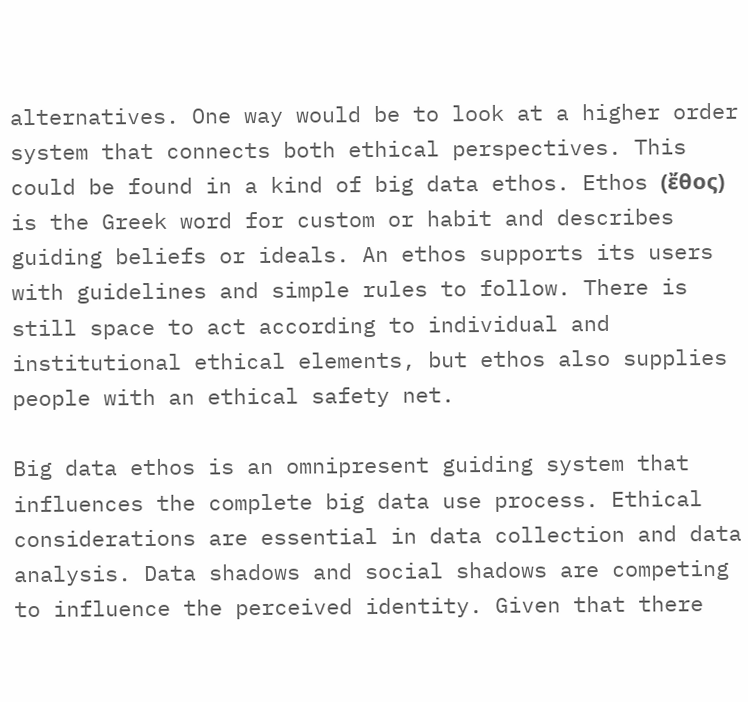alternatives. One way would be to look at a higher order system that connects both ethical perspectives. This could be found in a kind of big data ethos. Ethos (ἔθος) is the Greek word for custom or habit and describes guiding beliefs or ideals. An ethos supports its users with guidelines and simple rules to follow. There is still space to act according to individual and institutional ethical elements, but ethos also supplies people with an ethical safety net.

Big data ethos is an omnipresent guiding system that influences the complete big data use process. Ethical considerations are essential in data collection and data analysis. Data shadows and social shadows are competing to influence the perceived identity. Given that there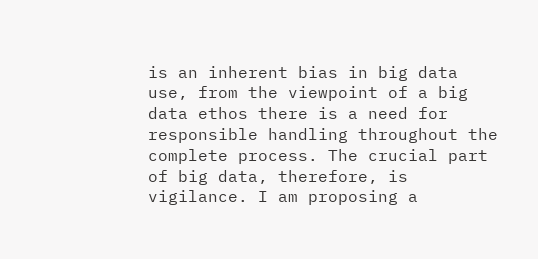is an inherent bias in big data use, from the viewpoint of a big data ethos there is a need for responsible handling throughout the complete process. The crucial part of big data, therefore, is vigilance. I am proposing a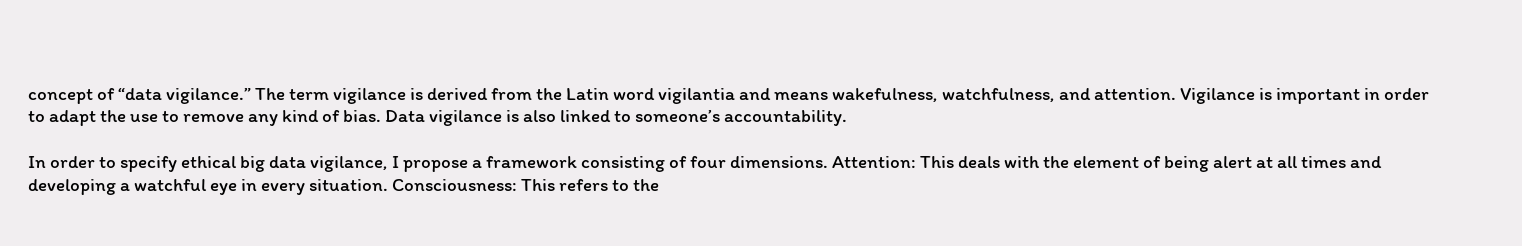concept of “data vigilance.” The term vigilance is derived from the Latin word vigilantia and means wakefulness, watchfulness, and attention. Vigilance is important in order to adapt the use to remove any kind of bias. Data vigilance is also linked to someone’s accountability.

In order to specify ethical big data vigilance, I propose a framework consisting of four dimensions. Attention: This deals with the element of being alert at all times and developing a watchful eye in every situation. Consciousness: This refers to the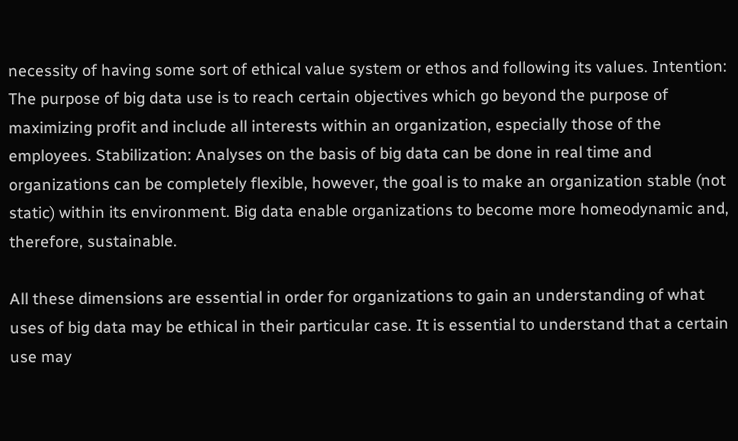necessity of having some sort of ethical value system or ethos and following its values. Intention: The purpose of big data use is to reach certain objectives which go beyond the purpose of maximizing profit and include all interests within an organization, especially those of the employees. Stabilization: Analyses on the basis of big data can be done in real time and organizations can be completely flexible, however, the goal is to make an organization stable (not static) within its environment. Big data enable organizations to become more homeodynamic and, therefore, sustainable.

All these dimensions are essential in order for organizations to gain an understanding of what uses of big data may be ethical in their particular case. It is essential to understand that a certain use may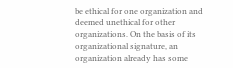be ethical for one organization and deemed unethical for other organizations. On the basis of its organizational signature, an organization already has some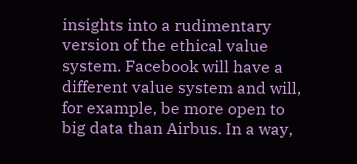insights into a rudimentary version of the ethical value system. Facebook will have a different value system and will, for example, be more open to big data than Airbus. In a way,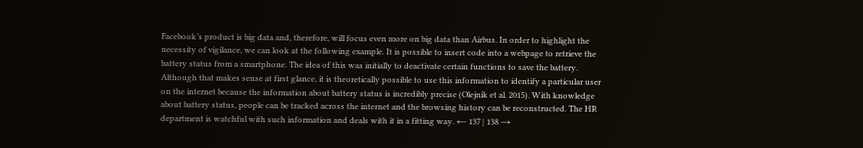Facebook’s product is big data and, therefore, will focus even more on big data than Airbus. In order to highlight the necessity of vigilance, we can look at the following example. It is possible to insert code into a webpage to retrieve the battery status from a smartphone. The idea of this was initially to deactivate certain functions to save the battery. Although that makes sense at first glance, it is theoretically possible to use this information to identify a particular user on the internet because the information about battery status is incredibly precise (Olejnik et al. 2015). With knowledge about battery status, people can be tracked across the internet and the browsing history can be reconstructed. The HR department is watchful with such information and deals with it in a fitting way. ← 137 | 138 →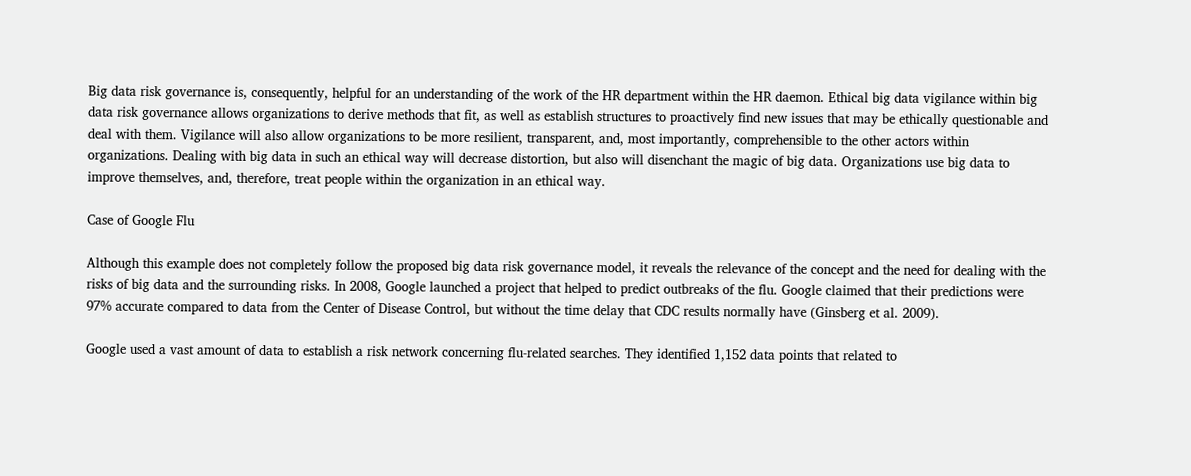Big data risk governance is, consequently, helpful for an understanding of the work of the HR department within the HR daemon. Ethical big data vigilance within big data risk governance allows organizations to derive methods that fit, as well as establish structures to proactively find new issues that may be ethically questionable and deal with them. Vigilance will also allow organizations to be more resilient, transparent, and, most importantly, comprehensible to the other actors within organizations. Dealing with big data in such an ethical way will decrease distortion, but also will disenchant the magic of big data. Organizations use big data to improve themselves, and, therefore, treat people within the organization in an ethical way.

Case of Google Flu

Although this example does not completely follow the proposed big data risk governance model, it reveals the relevance of the concept and the need for dealing with the risks of big data and the surrounding risks. In 2008, Google launched a project that helped to predict outbreaks of the flu. Google claimed that their predictions were 97% accurate compared to data from the Center of Disease Control, but without the time delay that CDC results normally have (Ginsberg et al. 2009).

Google used a vast amount of data to establish a risk network concerning flu-related searches. They identified 1,152 data points that related to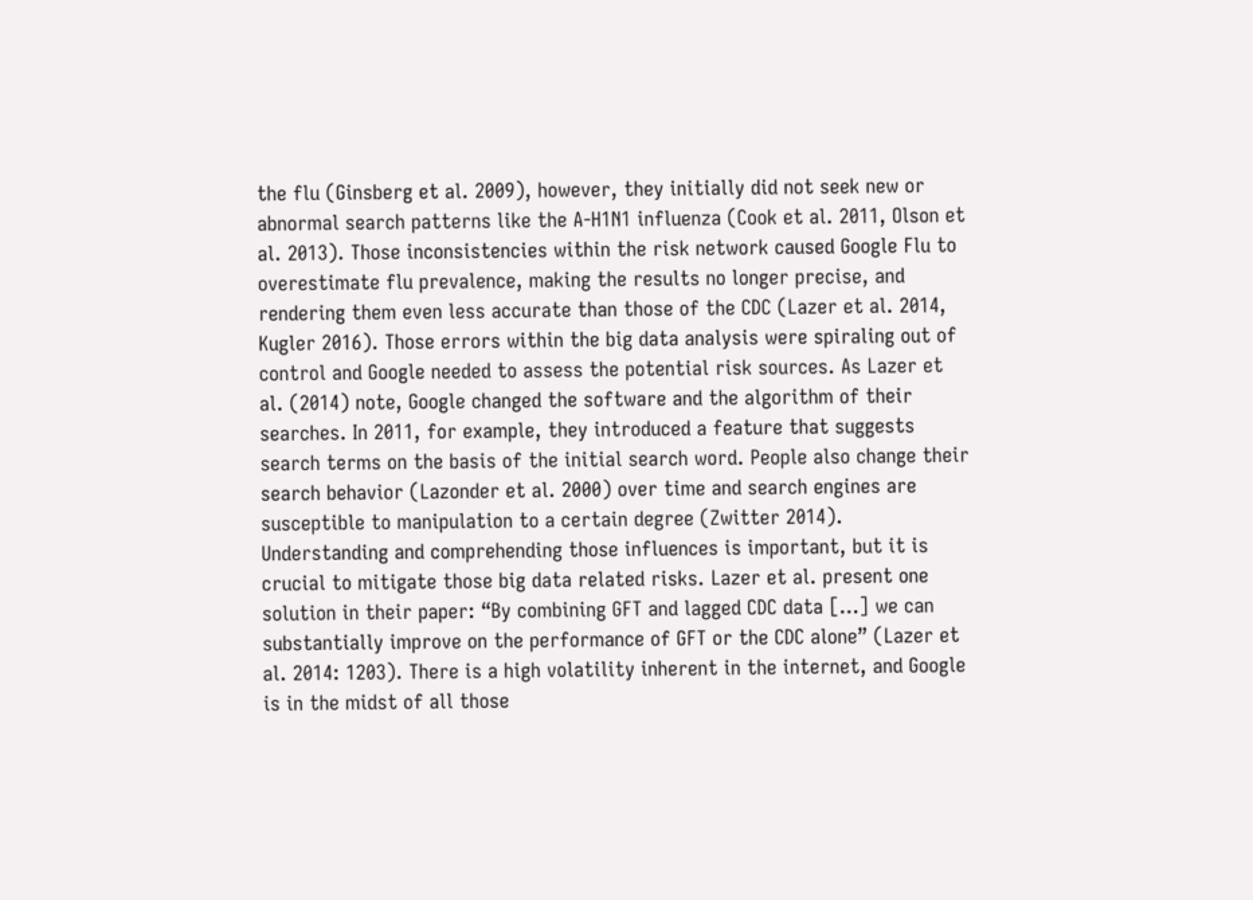the flu (Ginsberg et al. 2009), however, they initially did not seek new or abnormal search patterns like the A-H1N1 influenza (Cook et al. 2011, Olson et al. 2013). Those inconsistencies within the risk network caused Google Flu to overestimate flu prevalence, making the results no longer precise, and rendering them even less accurate than those of the CDC (Lazer et al. 2014, Kugler 2016). Those errors within the big data analysis were spiraling out of control and Google needed to assess the potential risk sources. As Lazer et al. (2014) note, Google changed the software and the algorithm of their searches. In 2011, for example, they introduced a feature that suggests search terms on the basis of the initial search word. People also change their search behavior (Lazonder et al. 2000) over time and search engines are susceptible to manipulation to a certain degree (Zwitter 2014). Understanding and comprehending those influences is important, but it is crucial to mitigate those big data related risks. Lazer et al. present one solution in their paper: “By combining GFT and lagged CDC data […] we can substantially improve on the performance of GFT or the CDC alone” (Lazer et al. 2014: 1203). There is a high volatility inherent in the internet, and Google is in the midst of all those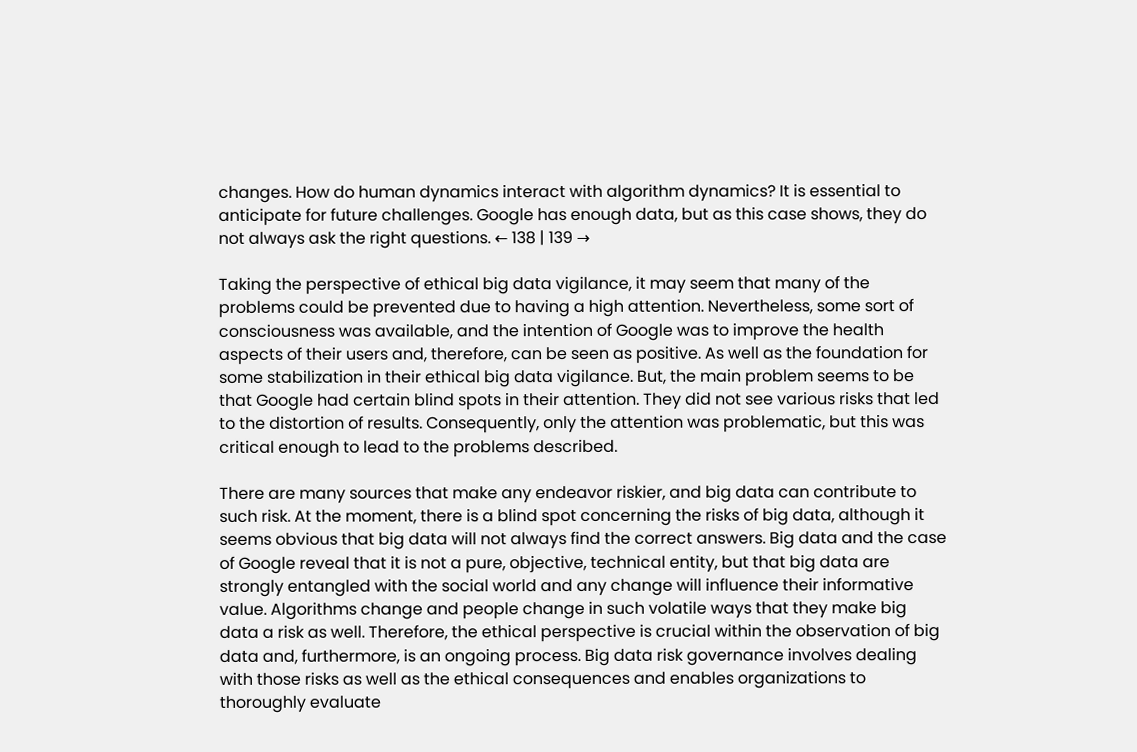changes. How do human dynamics interact with algorithm dynamics? It is essential to anticipate for future challenges. Google has enough data, but as this case shows, they do not always ask the right questions. ← 138 | 139 →

Taking the perspective of ethical big data vigilance, it may seem that many of the problems could be prevented due to having a high attention. Nevertheless, some sort of consciousness was available, and the intention of Google was to improve the health aspects of their users and, therefore, can be seen as positive. As well as the foundation for some stabilization in their ethical big data vigilance. But, the main problem seems to be that Google had certain blind spots in their attention. They did not see various risks that led to the distortion of results. Consequently, only the attention was problematic, but this was critical enough to lead to the problems described.

There are many sources that make any endeavor riskier, and big data can contribute to such risk. At the moment, there is a blind spot concerning the risks of big data, although it seems obvious that big data will not always find the correct answers. Big data and the case of Google reveal that it is not a pure, objective, technical entity, but that big data are strongly entangled with the social world and any change will influence their informative value. Algorithms change and people change in such volatile ways that they make big data a risk as well. Therefore, the ethical perspective is crucial within the observation of big data and, furthermore, is an ongoing process. Big data risk governance involves dealing with those risks as well as the ethical consequences and enables organizations to thoroughly evaluate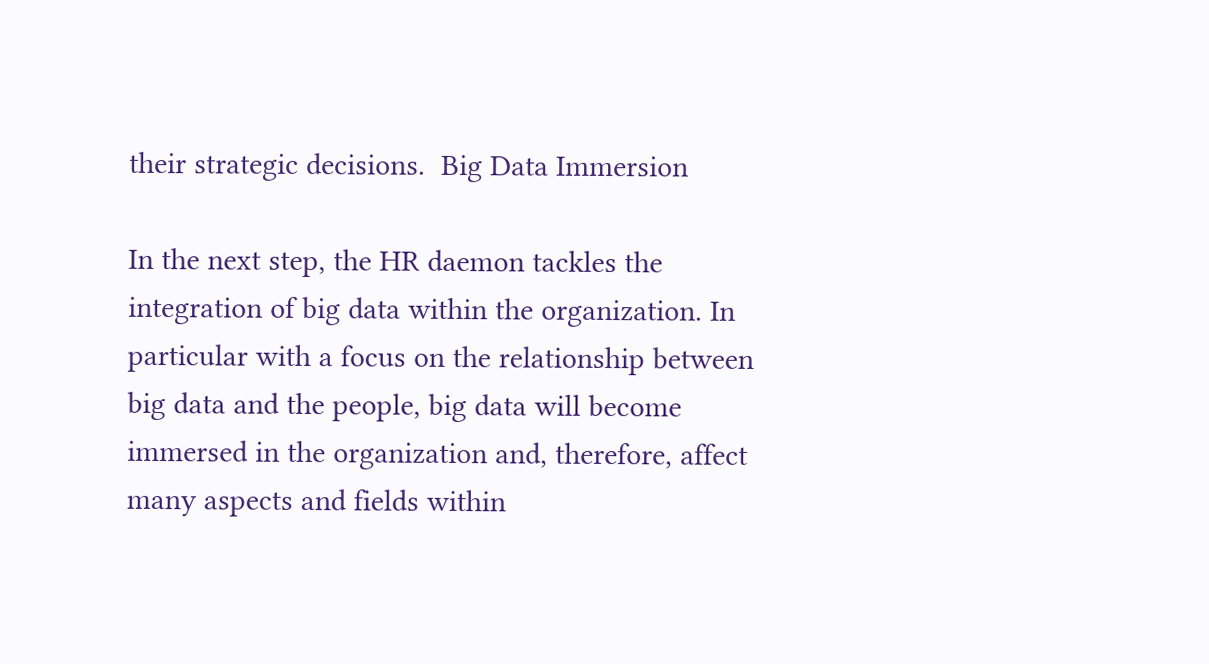their strategic decisions.  Big Data Immersion

In the next step, the HR daemon tackles the integration of big data within the organization. In particular with a focus on the relationship between big data and the people, big data will become immersed in the organization and, therefore, affect many aspects and fields within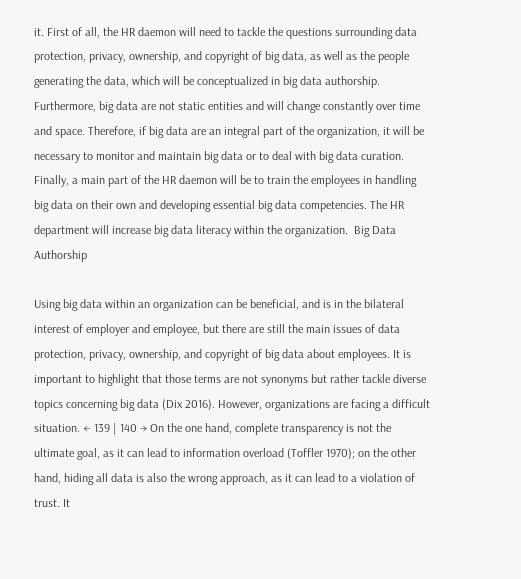it. First of all, the HR daemon will need to tackle the questions surrounding data protection, privacy, ownership, and copyright of big data, as well as the people generating the data, which will be conceptualized in big data authorship. Furthermore, big data are not static entities and will change constantly over time and space. Therefore, if big data are an integral part of the organization, it will be necessary to monitor and maintain big data or to deal with big data curation. Finally, a main part of the HR daemon will be to train the employees in handling big data on their own and developing essential big data competencies. The HR department will increase big data literacy within the organization.  Big Data Authorship

Using big data within an organization can be beneficial, and is in the bilateral interest of employer and employee, but there are still the main issues of data protection, privacy, ownership, and copyright of big data about employees. It is important to highlight that those terms are not synonyms but rather tackle diverse topics concerning big data (Dix 2016). However, organizations are facing a difficult situation. ← 139 | 140 → On the one hand, complete transparency is not the ultimate goal, as it can lead to information overload (Toffler 1970); on the other hand, hiding all data is also the wrong approach, as it can lead to a violation of trust. It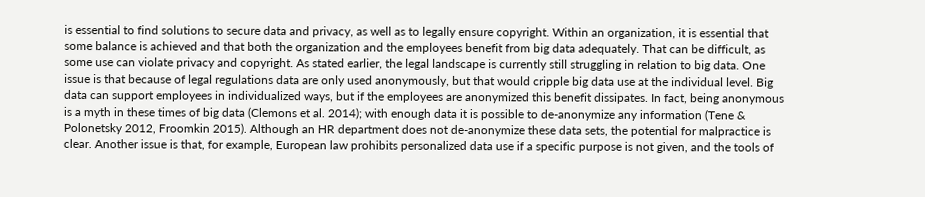is essential to find solutions to secure data and privacy, as well as to legally ensure copyright. Within an organization, it is essential that some balance is achieved and that both the organization and the employees benefit from big data adequately. That can be difficult, as some use can violate privacy and copyright. As stated earlier, the legal landscape is currently still struggling in relation to big data. One issue is that because of legal regulations data are only used anonymously, but that would cripple big data use at the individual level. Big data can support employees in individualized ways, but if the employees are anonymized this benefit dissipates. In fact, being anonymous is a myth in these times of big data (Clemons et al. 2014); with enough data it is possible to de-anonymize any information (Tene & Polonetsky 2012, Froomkin 2015). Although an HR department does not de-anonymize these data sets, the potential for malpractice is clear. Another issue is that, for example, European law prohibits personalized data use if a specific purpose is not given, and the tools of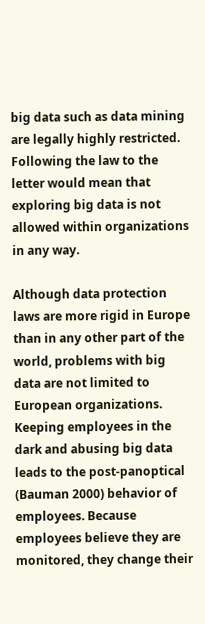big data such as data mining are legally highly restricted. Following the law to the letter would mean that exploring big data is not allowed within organizations in any way.

Although data protection laws are more rigid in Europe than in any other part of the world, problems with big data are not limited to European organizations. Keeping employees in the dark and abusing big data leads to the post-panoptical (Bauman 2000) behavior of employees. Because employees believe they are monitored, they change their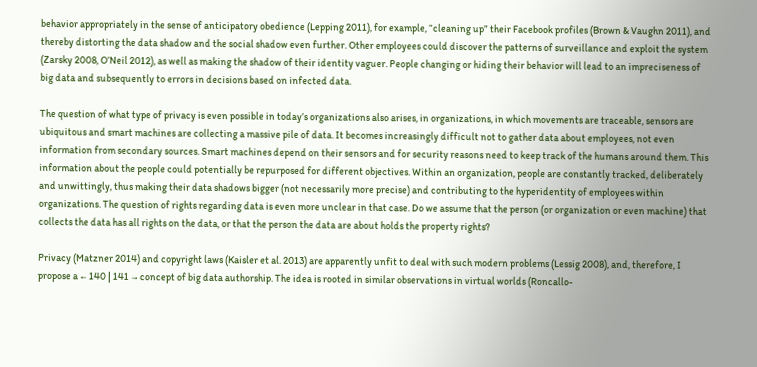behavior appropriately in the sense of anticipatory obedience (Lepping 2011), for example, “cleaning up” their Facebook profiles (Brown & Vaughn 2011), and thereby distorting the data shadow and the social shadow even further. Other employees could discover the patterns of surveillance and exploit the system (Zarsky 2008, O’Neil 2012), as well as making the shadow of their identity vaguer. People changing or hiding their behavior will lead to an impreciseness of big data and subsequently to errors in decisions based on infected data.

The question of what type of privacy is even possible in today’s organizations also arises, in organizations, in which movements are traceable, sensors are ubiquitous and smart machines are collecting a massive pile of data. It becomes increasingly difficult not to gather data about employees, not even information from secondary sources. Smart machines depend on their sensors and for security reasons need to keep track of the humans around them. This information about the people could potentially be repurposed for different objectives. Within an organization, people are constantly tracked, deliberately and unwittingly, thus making their data shadows bigger (not necessarily more precise) and contributing to the hyperidentity of employees within organizations. The question of rights regarding data is even more unclear in that case. Do we assume that the person (or organization or even machine) that collects the data has all rights on the data, or that the person the data are about holds the property rights?

Privacy (Matzner 2014) and copyright laws (Kaisler et al. 2013) are apparently unfit to deal with such modern problems (Lessig 2008), and, therefore, I propose a ← 140 | 141 → concept of big data authorship. The idea is rooted in similar observations in virtual worlds (Roncallo-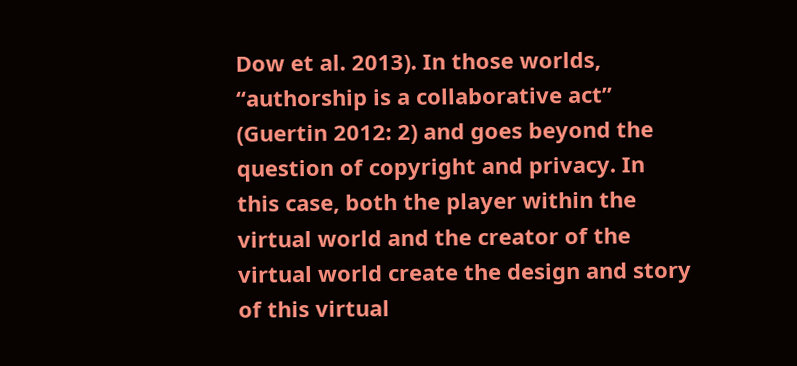Dow et al. 2013). In those worlds, “authorship is a collaborative act” (Guertin 2012: 2) and goes beyond the question of copyright and privacy. In this case, both the player within the virtual world and the creator of the virtual world create the design and story of this virtual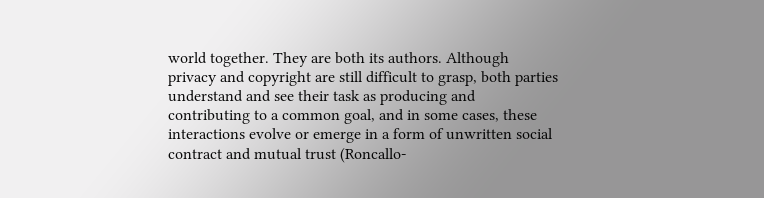world together. They are both its authors. Although privacy and copyright are still difficult to grasp, both parties understand and see their task as producing and contributing to a common goal, and in some cases, these interactions evolve or emerge in a form of unwritten social contract and mutual trust (Roncallo-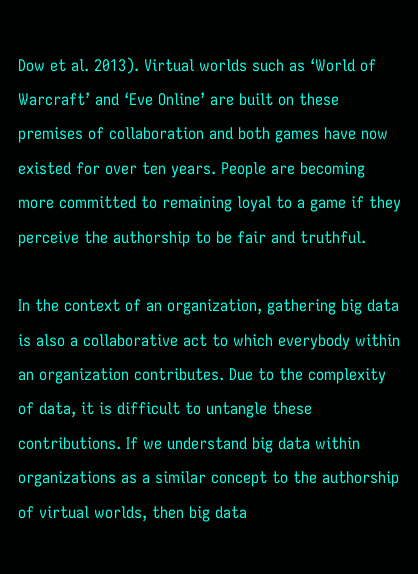Dow et al. 2013). Virtual worlds such as ‘World of Warcraft’ and ‘Eve Online’ are built on these premises of collaboration and both games have now existed for over ten years. People are becoming more committed to remaining loyal to a game if they perceive the authorship to be fair and truthful.

In the context of an organization, gathering big data is also a collaborative act to which everybody within an organization contributes. Due to the complexity of data, it is difficult to untangle these contributions. If we understand big data within organizations as a similar concept to the authorship of virtual worlds, then big data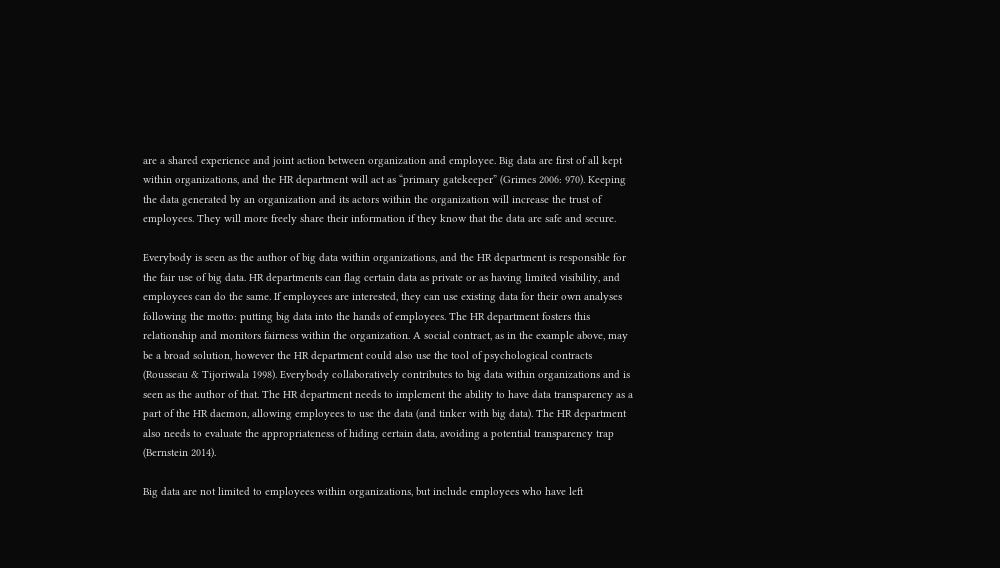are a shared experience and joint action between organization and employee. Big data are first of all kept within organizations, and the HR department will act as “primary gatekeeper” (Grimes 2006: 970). Keeping the data generated by an organization and its actors within the organization will increase the trust of employees. They will more freely share their information if they know that the data are safe and secure.

Everybody is seen as the author of big data within organizations, and the HR department is responsible for the fair use of big data. HR departments can flag certain data as private or as having limited visibility, and employees can do the same. If employees are interested, they can use existing data for their own analyses following the motto: putting big data into the hands of employees. The HR department fosters this relationship and monitors fairness within the organization. A social contract, as in the example above, may be a broad solution, however the HR department could also use the tool of psychological contracts (Rousseau & Tijoriwala 1998). Everybody collaboratively contributes to big data within organizations and is seen as the author of that. The HR department needs to implement the ability to have data transparency as a part of the HR daemon, allowing employees to use the data (and tinker with big data). The HR department also needs to evaluate the appropriateness of hiding certain data, avoiding a potential transparency trap (Bernstein 2014).

Big data are not limited to employees within organizations, but include employees who have left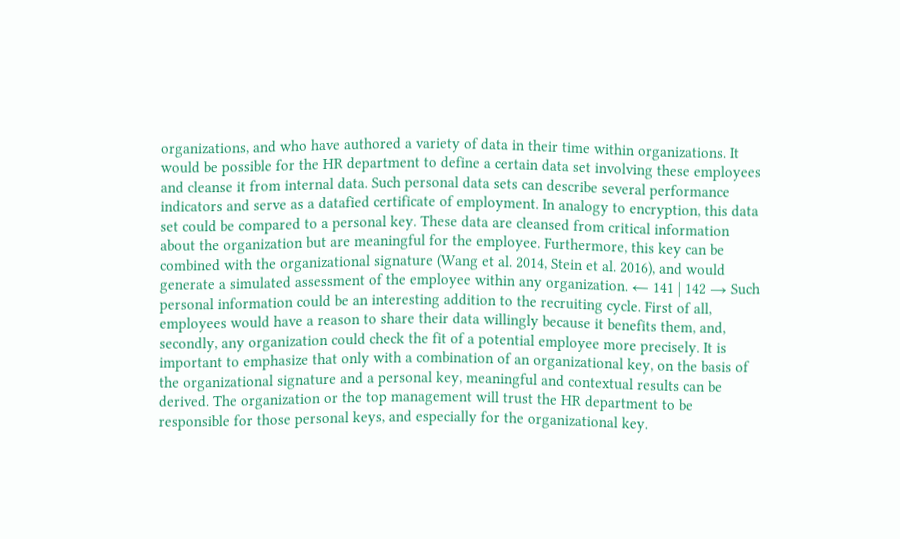organizations, and who have authored a variety of data in their time within organizations. It would be possible for the HR department to define a certain data set involving these employees and cleanse it from internal data. Such personal data sets can describe several performance indicators and serve as a datafied certificate of employment. In analogy to encryption, this data set could be compared to a personal key. These data are cleansed from critical information about the organization but are meaningful for the employee. Furthermore, this key can be combined with the organizational signature (Wang et al. 2014, Stein et al. 2016), and would generate a simulated assessment of the employee within any organization. ← 141 | 142 → Such personal information could be an interesting addition to the recruiting cycle. First of all, employees would have a reason to share their data willingly because it benefits them, and, secondly, any organization could check the fit of a potential employee more precisely. It is important to emphasize that only with a combination of an organizational key, on the basis of the organizational signature and a personal key, meaningful and contextual results can be derived. The organization or the top management will trust the HR department to be responsible for those personal keys, and especially for the organizational key.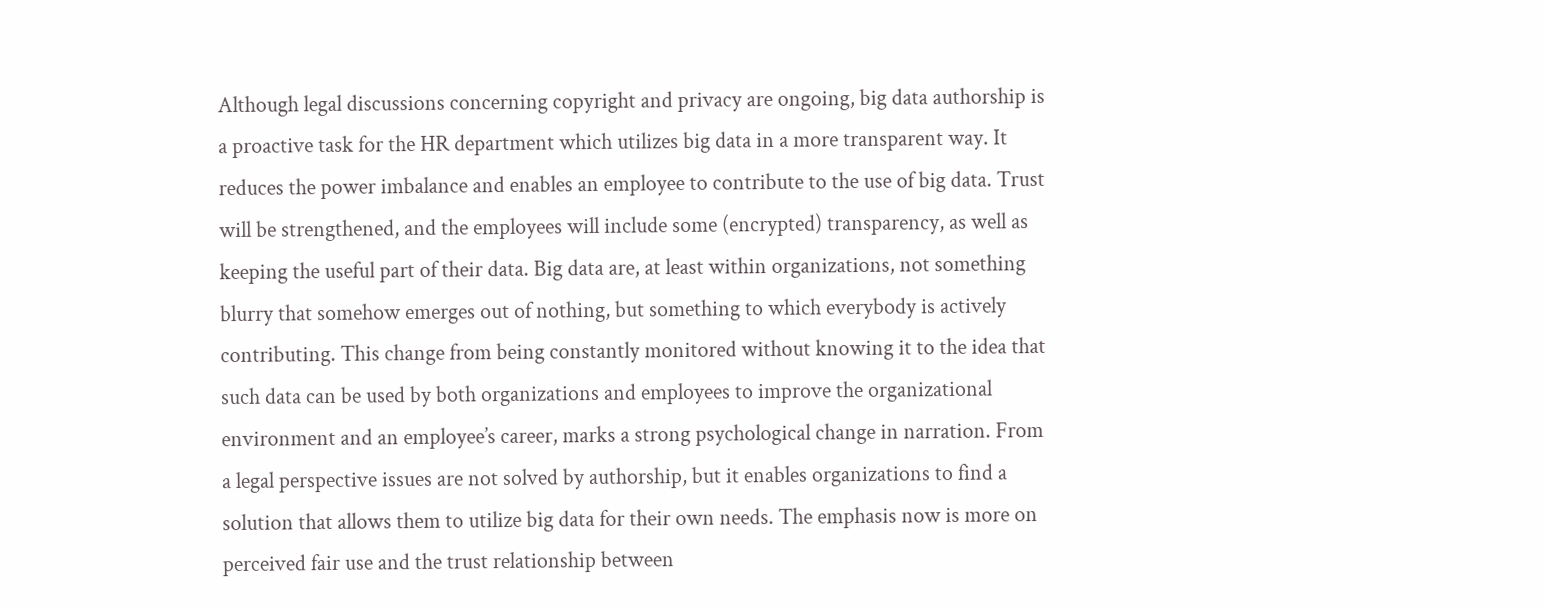Although legal discussions concerning copyright and privacy are ongoing, big data authorship is a proactive task for the HR department which utilizes big data in a more transparent way. It reduces the power imbalance and enables an employee to contribute to the use of big data. Trust will be strengthened, and the employees will include some (encrypted) transparency, as well as keeping the useful part of their data. Big data are, at least within organizations, not something blurry that somehow emerges out of nothing, but something to which everybody is actively contributing. This change from being constantly monitored without knowing it to the idea that such data can be used by both organizations and employees to improve the organizational environment and an employee’s career, marks a strong psychological change in narration. From a legal perspective issues are not solved by authorship, but it enables organizations to find a solution that allows them to utilize big data for their own needs. The emphasis now is more on perceived fair use and the trust relationship between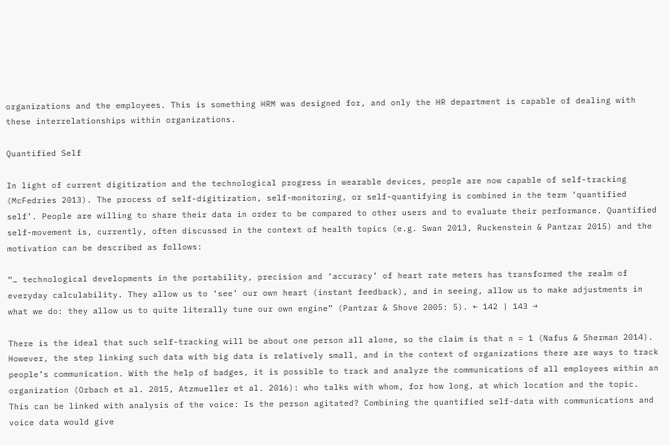organizations and the employees. This is something HRM was designed for, and only the HR department is capable of dealing with these interrelationships within organizations.

Quantified Self

In light of current digitization and the technological progress in wearable devices, people are now capable of self-tracking (McFedries 2013). The process of self-digitization, self-monitoring, or self-quantifying is combined in the term ‘quantified self’. People are willing to share their data in order to be compared to other users and to evaluate their performance. Quantified self-movement is, currently, often discussed in the context of health topics (e.g. Swan 2013, Ruckenstein & Pantzar 2015) and the motivation can be described as follows:

“… technological developments in the portability, precision and ‘accuracy’ of heart rate meters has transformed the realm of everyday calculability. They allow us to ‘see’ our own heart (instant feedback), and in seeing, allow us to make adjustments in what we do: they allow us to quite literally tune our own engine” (Pantzar & Shove 2005: 5). ← 142 | 143 →

There is the ideal that such self-tracking will be about one person all alone, so the claim is that n = 1 (Nafus & Sherman 2014). However, the step linking such data with big data is relatively small, and in the context of organizations there are ways to track people’s communication. With the help of badges, it is possible to track and analyze the communications of all employees within an organization (Orbach et al. 2015, Atzmueller et al. 2016): who talks with whom, for how long, at which location and the topic. This can be linked with analysis of the voice: Is the person agitated? Combining the quantified self-data with communications and voice data would give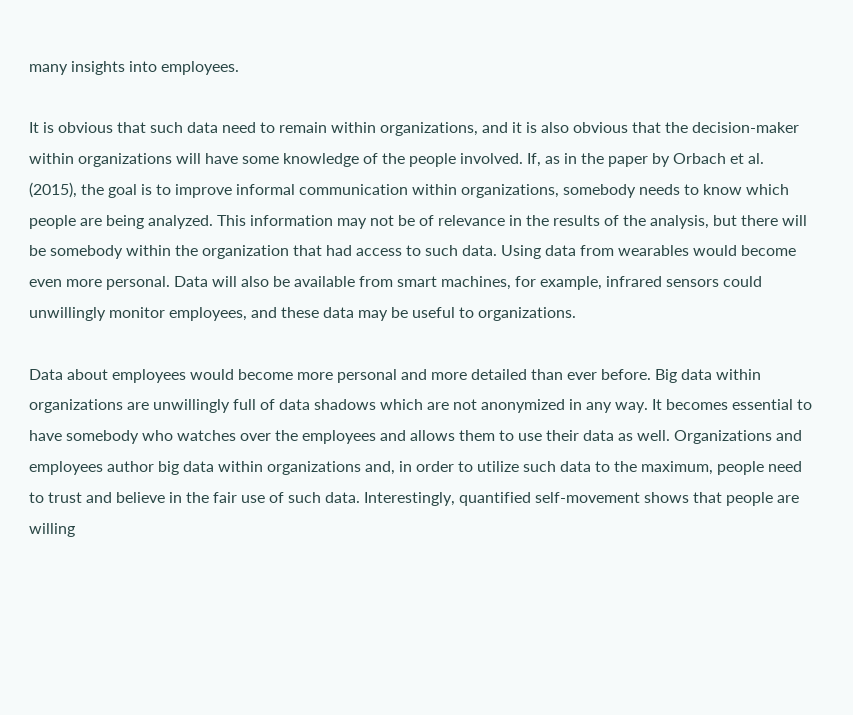many insights into employees.

It is obvious that such data need to remain within organizations, and it is also obvious that the decision-maker within organizations will have some knowledge of the people involved. If, as in the paper by Orbach et al. (2015), the goal is to improve informal communication within organizations, somebody needs to know which people are being analyzed. This information may not be of relevance in the results of the analysis, but there will be somebody within the organization that had access to such data. Using data from wearables would become even more personal. Data will also be available from smart machines, for example, infrared sensors could unwillingly monitor employees, and these data may be useful to organizations.

Data about employees would become more personal and more detailed than ever before. Big data within organizations are unwillingly full of data shadows which are not anonymized in any way. It becomes essential to have somebody who watches over the employees and allows them to use their data as well. Organizations and employees author big data within organizations and, in order to utilize such data to the maximum, people need to trust and believe in the fair use of such data. Interestingly, quantified self-movement shows that people are willing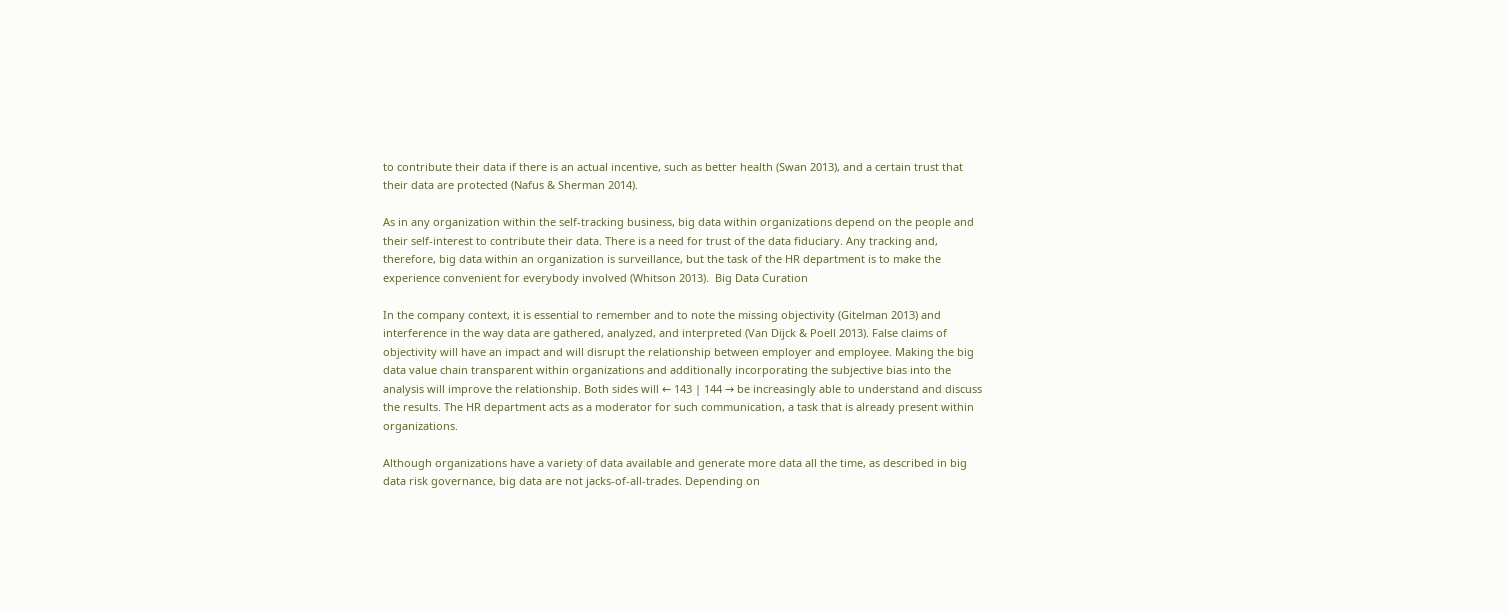to contribute their data if there is an actual incentive, such as better health (Swan 2013), and a certain trust that their data are protected (Nafus & Sherman 2014).

As in any organization within the self-tracking business, big data within organizations depend on the people and their self-interest to contribute their data. There is a need for trust of the data fiduciary. Any tracking and, therefore, big data within an organization is surveillance, but the task of the HR department is to make the experience convenient for everybody involved (Whitson 2013).  Big Data Curation

In the company context, it is essential to remember and to note the missing objectivity (Gitelman 2013) and interference in the way data are gathered, analyzed, and interpreted (Van Dijck & Poell 2013). False claims of objectivity will have an impact and will disrupt the relationship between employer and employee. Making the big data value chain transparent within organizations and additionally incorporating the subjective bias into the analysis will improve the relationship. Both sides will ← 143 | 144 → be increasingly able to understand and discuss the results. The HR department acts as a moderator for such communication, a task that is already present within organizations.

Although organizations have a variety of data available and generate more data all the time, as described in big data risk governance, big data are not jacks-of-all-trades. Depending on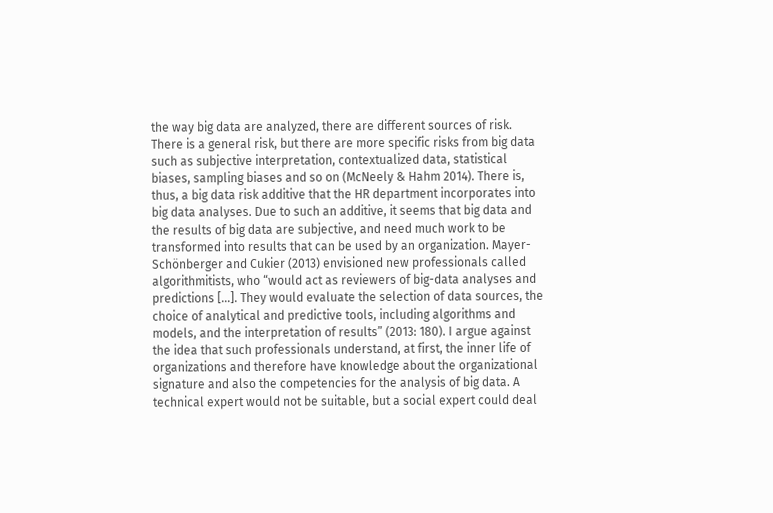the way big data are analyzed, there are different sources of risk. There is a general risk, but there are more specific risks from big data such as subjective interpretation, contextualized data, statistical biases, sampling biases and so on (McNeely & Hahm 2014). There is, thus, a big data risk additive that the HR department incorporates into big data analyses. Due to such an additive, it seems that big data and the results of big data are subjective, and need much work to be transformed into results that can be used by an organization. Mayer-Schönberger and Cukier (2013) envisioned new professionals called algorithmitists, who “would act as reviewers of big-data analyses and predictions […]. They would evaluate the selection of data sources, the choice of analytical and predictive tools, including algorithms and models, and the interpretation of results” (2013: 180). I argue against the idea that such professionals understand, at first, the inner life of organizations and therefore have knowledge about the organizational signature and also the competencies for the analysis of big data. A technical expert would not be suitable, but a social expert could deal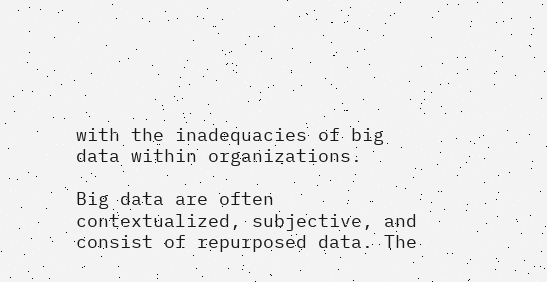with the inadequacies of big data within organizations.

Big data are often contextualized, subjective, and consist of repurposed data. The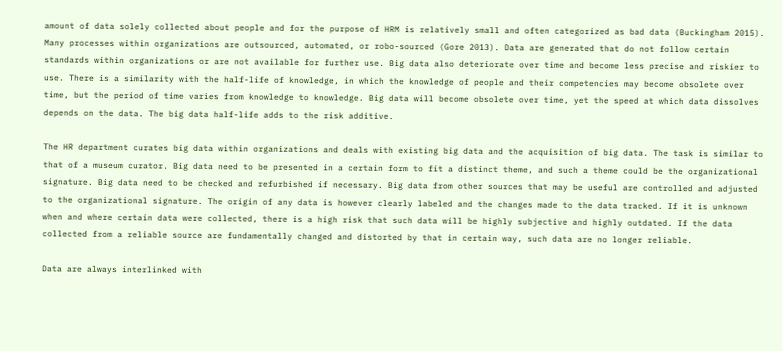amount of data solely collected about people and for the purpose of HRM is relatively small and often categorized as bad data (Buckingham 2015). Many processes within organizations are outsourced, automated, or robo-sourced (Gore 2013). Data are generated that do not follow certain standards within organizations or are not available for further use. Big data also deteriorate over time and become less precise and riskier to use. There is a similarity with the half-life of knowledge, in which the knowledge of people and their competencies may become obsolete over time, but the period of time varies from knowledge to knowledge. Big data will become obsolete over time, yet the speed at which data dissolves depends on the data. The big data half-life adds to the risk additive.

The HR department curates big data within organizations and deals with existing big data and the acquisition of big data. The task is similar to that of a museum curator. Big data need to be presented in a certain form to fit a distinct theme, and such a theme could be the organizational signature. Big data need to be checked and refurbished if necessary. Big data from other sources that may be useful are controlled and adjusted to the organizational signature. The origin of any data is however clearly labeled and the changes made to the data tracked. If it is unknown when and where certain data were collected, there is a high risk that such data will be highly subjective and highly outdated. If the data collected from a reliable source are fundamentally changed and distorted by that in certain way, such data are no longer reliable.

Data are always interlinked with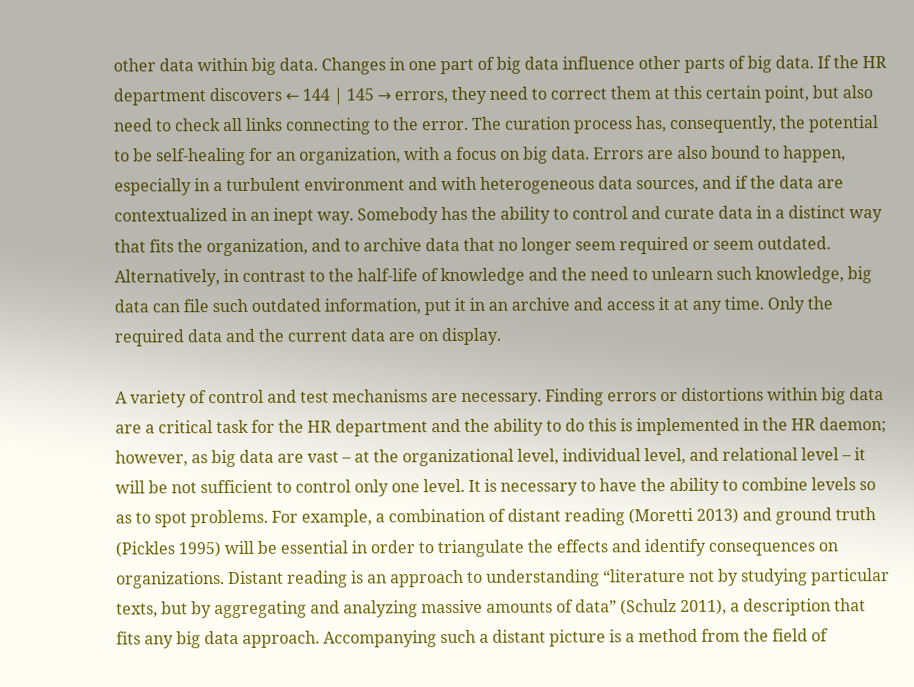other data within big data. Changes in one part of big data influence other parts of big data. If the HR department discovers ← 144 | 145 → errors, they need to correct them at this certain point, but also need to check all links connecting to the error. The curation process has, consequently, the potential to be self-healing for an organization, with a focus on big data. Errors are also bound to happen, especially in a turbulent environment and with heterogeneous data sources, and if the data are contextualized in an inept way. Somebody has the ability to control and curate data in a distinct way that fits the organization, and to archive data that no longer seem required or seem outdated. Alternatively, in contrast to the half-life of knowledge and the need to unlearn such knowledge, big data can file such outdated information, put it in an archive and access it at any time. Only the required data and the current data are on display.

A variety of control and test mechanisms are necessary. Finding errors or distortions within big data are a critical task for the HR department and the ability to do this is implemented in the HR daemon; however, as big data are vast – at the organizational level, individual level, and relational level – it will be not sufficient to control only one level. It is necessary to have the ability to combine levels so as to spot problems. For example, a combination of distant reading (Moretti 2013) and ground truth (Pickles 1995) will be essential in order to triangulate the effects and identify consequences on organizations. Distant reading is an approach to understanding “literature not by studying particular texts, but by aggregating and analyzing massive amounts of data” (Schulz 2011), a description that fits any big data approach. Accompanying such a distant picture is a method from the field of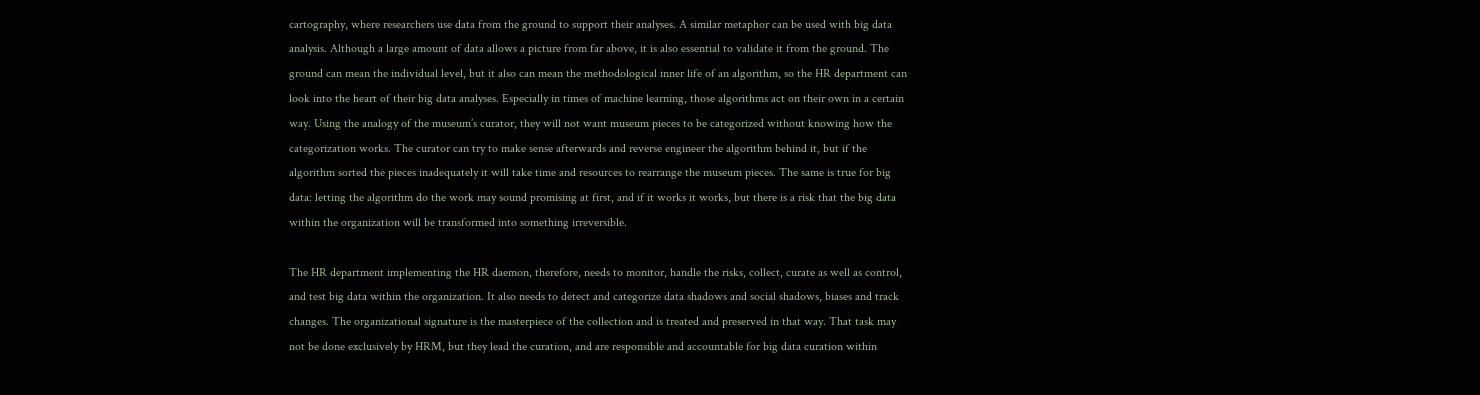cartography, where researchers use data from the ground to support their analyses. A similar metaphor can be used with big data analysis. Although a large amount of data allows a picture from far above, it is also essential to validate it from the ground. The ground can mean the individual level, but it also can mean the methodological inner life of an algorithm, so the HR department can look into the heart of their big data analyses. Especially in times of machine learning, those algorithms act on their own in a certain way. Using the analogy of the museum’s curator, they will not want museum pieces to be categorized without knowing how the categorization works. The curator can try to make sense afterwards and reverse engineer the algorithm behind it, but if the algorithm sorted the pieces inadequately it will take time and resources to rearrange the museum pieces. The same is true for big data: letting the algorithm do the work may sound promising at first, and if it works it works, but there is a risk that the big data within the organization will be transformed into something irreversible.

The HR department implementing the HR daemon, therefore, needs to monitor, handle the risks, collect, curate as well as control, and test big data within the organization. It also needs to detect and categorize data shadows and social shadows, biases and track changes. The organizational signature is the masterpiece of the collection and is treated and preserved in that way. That task may not be done exclusively by HRM, but they lead the curation, and are responsible and accountable for big data curation within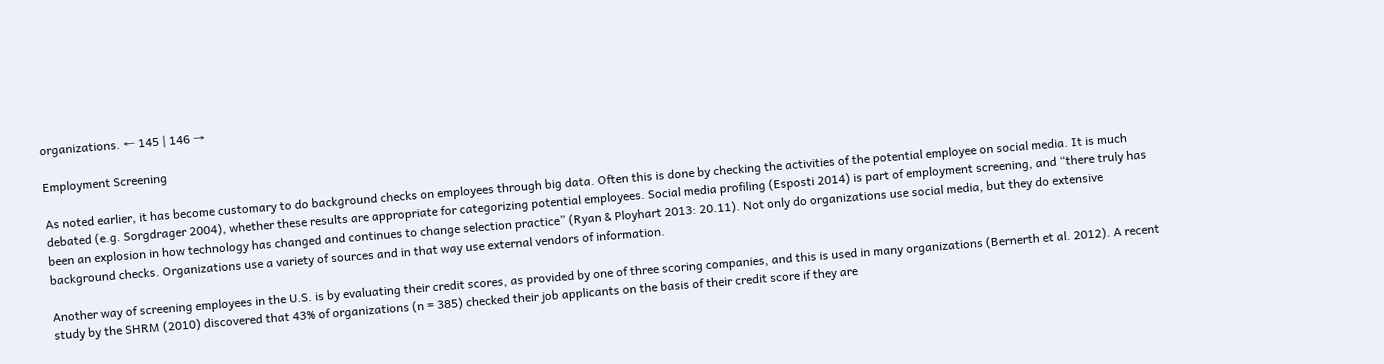organizations. ← 145 | 146 →

Employment Screening

As noted earlier, it has become customary to do background checks on employees through big data. Often this is done by checking the activities of the potential employee on social media. It is much debated (e.g. Sorgdrager 2004), whether these results are appropriate for categorizing potential employees. Social media profiling (Esposti 2014) is part of employment screening, and “there truly has been an explosion in how technology has changed and continues to change selection practice” (Ryan & Ployhart 2013: 20.11). Not only do organizations use social media, but they do extensive background checks. Organizations use a variety of sources and in that way use external vendors of information.

Another way of screening employees in the U.S. is by evaluating their credit scores, as provided by one of three scoring companies, and this is used in many organizations (Bernerth et al. 2012). A recent study by the SHRM (2010) discovered that 43% of organizations (n = 385) checked their job applicants on the basis of their credit score if they are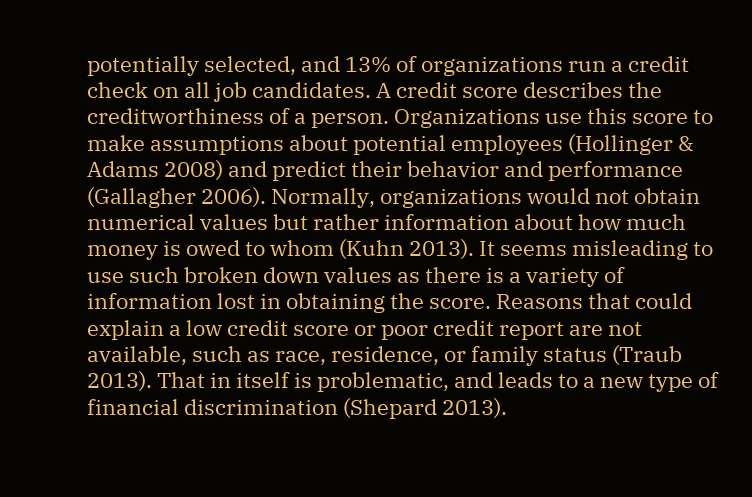potentially selected, and 13% of organizations run a credit check on all job candidates. A credit score describes the creditworthiness of a person. Organizations use this score to make assumptions about potential employees (Hollinger & Adams 2008) and predict their behavior and performance (Gallagher 2006). Normally, organizations would not obtain numerical values but rather information about how much money is owed to whom (Kuhn 2013). It seems misleading to use such broken down values as there is a variety of information lost in obtaining the score. Reasons that could explain a low credit score or poor credit report are not available, such as race, residence, or family status (Traub 2013). That in itself is problematic, and leads to a new type of financial discrimination (Shepard 2013).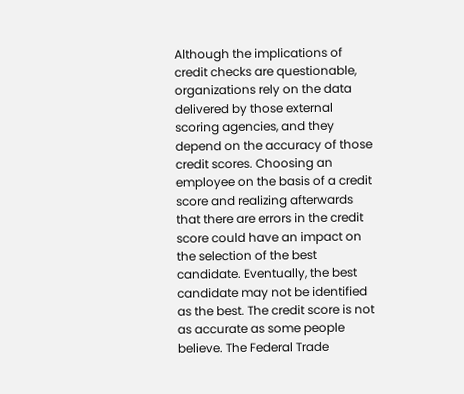Although the implications of credit checks are questionable, organizations rely on the data delivered by those external scoring agencies, and they depend on the accuracy of those credit scores. Choosing an employee on the basis of a credit score and realizing afterwards that there are errors in the credit score could have an impact on the selection of the best candidate. Eventually, the best candidate may not be identified as the best. The credit score is not as accurate as some people believe. The Federal Trade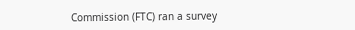Commission (FTC) ran a survey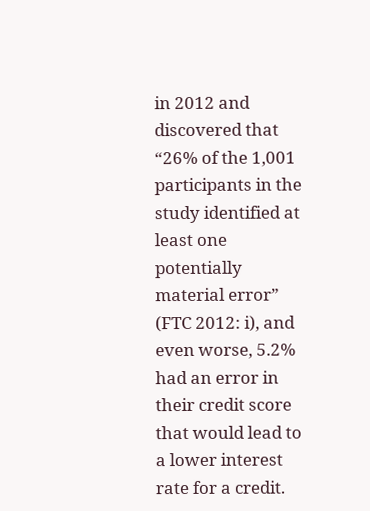in 2012 and discovered that “26% of the 1,001 participants in the study identified at least one potentially material error” (FTC 2012: i), and even worse, 5.2% had an error in their credit score that would lead to a lower interest rate for a credit.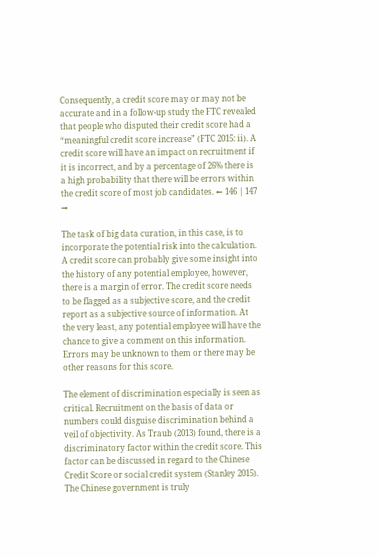Consequently, a credit score may or may not be accurate and in a follow-up study the FTC revealed that people who disputed their credit score had a “meaningful credit score increase” (FTC 2015: ii). A credit score will have an impact on recruitment if it is incorrect, and by a percentage of 26% there is a high probability that there will be errors within the credit score of most job candidates. ← 146 | 147 →

The task of big data curation, in this case, is to incorporate the potential risk into the calculation. A credit score can probably give some insight into the history of any potential employee, however, there is a margin of error. The credit score needs to be flagged as a subjective score, and the credit report as a subjective source of information. At the very least, any potential employee will have the chance to give a comment on this information. Errors may be unknown to them or there may be other reasons for this score.

The element of discrimination especially is seen as critical. Recruitment on the basis of data or numbers could disguise discrimination behind a veil of objectivity. As Traub (2013) found, there is a discriminatory factor within the credit score. This factor can be discussed in regard to the Chinese Credit Score or social credit system (Stanley 2015). The Chinese government is truly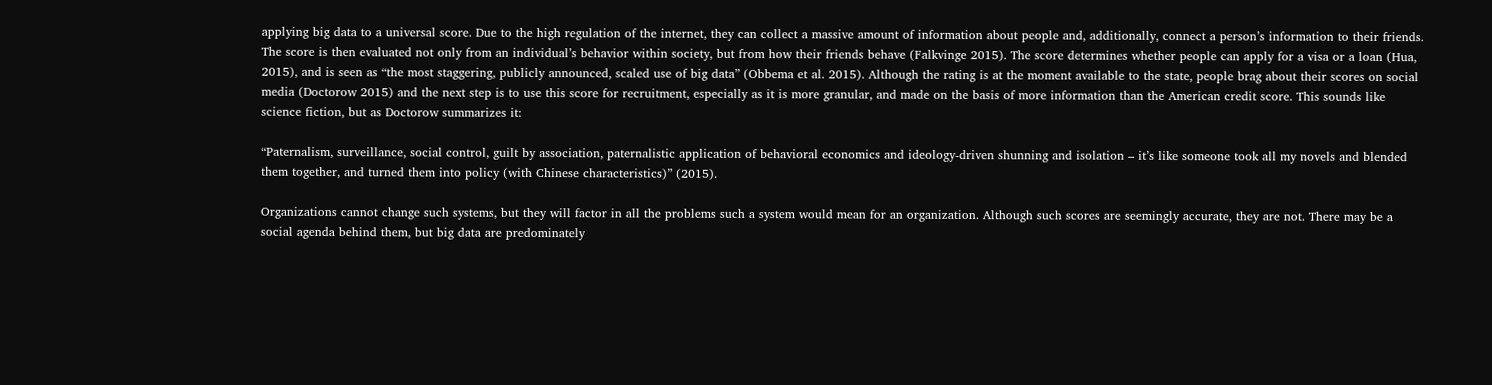applying big data to a universal score. Due to the high regulation of the internet, they can collect a massive amount of information about people and, additionally, connect a person’s information to their friends. The score is then evaluated not only from an individual’s behavior within society, but from how their friends behave (Falkvinge 2015). The score determines whether people can apply for a visa or a loan (Hua, 2015), and is seen as “the most staggering, publicly announced, scaled use of big data” (Obbema et al. 2015). Although the rating is at the moment available to the state, people brag about their scores on social media (Doctorow 2015) and the next step is to use this score for recruitment, especially as it is more granular, and made on the basis of more information than the American credit score. This sounds like science fiction, but as Doctorow summarizes it:

“Paternalism, surveillance, social control, guilt by association, paternalistic application of behavioral economics and ideology-driven shunning and isolation – it’s like someone took all my novels and blended them together, and turned them into policy (with Chinese characteristics)” (2015).

Organizations cannot change such systems, but they will factor in all the problems such a system would mean for an organization. Although such scores are seemingly accurate, they are not. There may be a social agenda behind them, but big data are predominately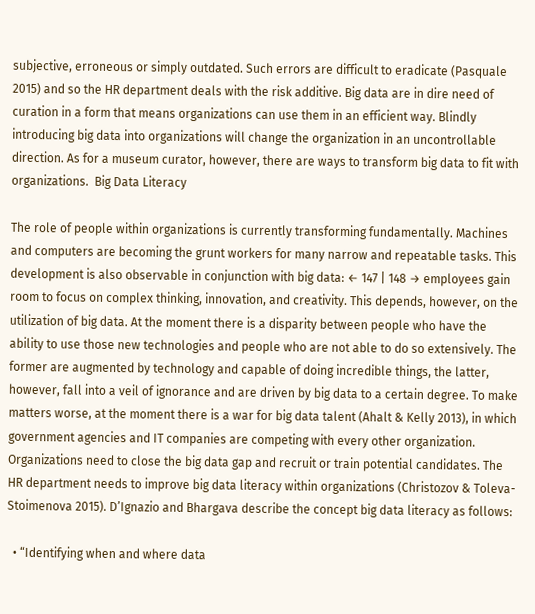subjective, erroneous or simply outdated. Such errors are difficult to eradicate (Pasquale 2015) and so the HR department deals with the risk additive. Big data are in dire need of curation in a form that means organizations can use them in an efficient way. Blindly introducing big data into organizations will change the organization in an uncontrollable direction. As for a museum curator, however, there are ways to transform big data to fit with organizations.  Big Data Literacy

The role of people within organizations is currently transforming fundamentally. Machines and computers are becoming the grunt workers for many narrow and repeatable tasks. This development is also observable in conjunction with big data: ← 147 | 148 → employees gain room to focus on complex thinking, innovation, and creativity. This depends, however, on the utilization of big data. At the moment there is a disparity between people who have the ability to use those new technologies and people who are not able to do so extensively. The former are augmented by technology and capable of doing incredible things, the latter, however, fall into a veil of ignorance and are driven by big data to a certain degree. To make matters worse, at the moment there is a war for big data talent (Ahalt & Kelly 2013), in which government agencies and IT companies are competing with every other organization. Organizations need to close the big data gap and recruit or train potential candidates. The HR department needs to improve big data literacy within organizations (Christozov & Toleva-Stoimenova 2015). D’Ignazio and Bhargava describe the concept big data literacy as follows:

  • “Identifying when and where data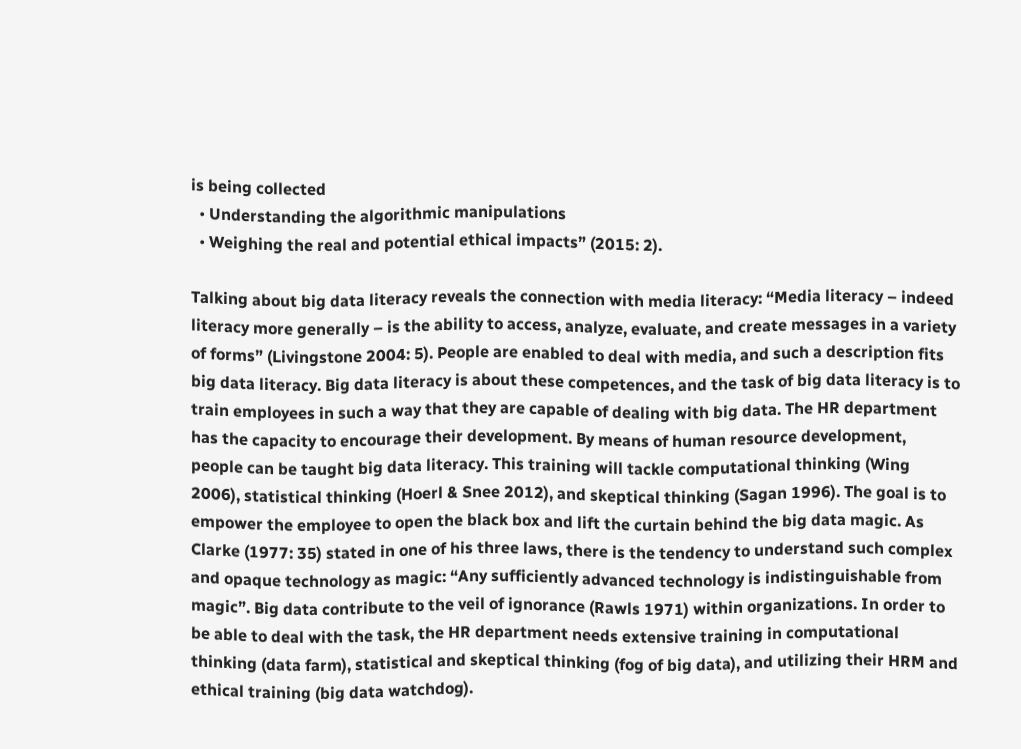is being collected
  • Understanding the algorithmic manipulations
  • Weighing the real and potential ethical impacts” (2015: 2).

Talking about big data literacy reveals the connection with media literacy: “Media literacy – indeed literacy more generally – is the ability to access, analyze, evaluate, and create messages in a variety of forms” (Livingstone 2004: 5). People are enabled to deal with media, and such a description fits big data literacy. Big data literacy is about these competences, and the task of big data literacy is to train employees in such a way that they are capable of dealing with big data. The HR department has the capacity to encourage their development. By means of human resource development, people can be taught big data literacy. This training will tackle computational thinking (Wing 2006), statistical thinking (Hoerl & Snee 2012), and skeptical thinking (Sagan 1996). The goal is to empower the employee to open the black box and lift the curtain behind the big data magic. As Clarke (1977: 35) stated in one of his three laws, there is the tendency to understand such complex and opaque technology as magic: “Any sufficiently advanced technology is indistinguishable from magic”. Big data contribute to the veil of ignorance (Rawls 1971) within organizations. In order to be able to deal with the task, the HR department needs extensive training in computational thinking (data farm), statistical and skeptical thinking (fog of big data), and utilizing their HRM and ethical training (big data watchdog).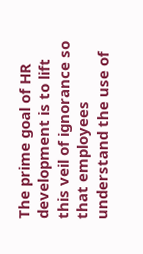The prime goal of HR development is to lift this veil of ignorance so that employees understand the use of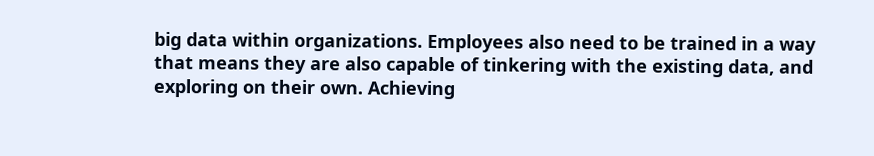big data within organizations. Employees also need to be trained in a way that means they are also capable of tinkering with the existing data, and exploring on their own. Achieving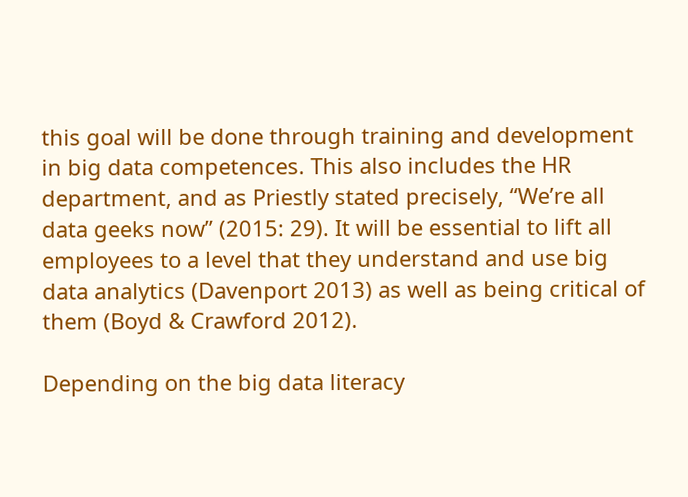this goal will be done through training and development in big data competences. This also includes the HR department, and as Priestly stated precisely, “We’re all data geeks now” (2015: 29). It will be essential to lift all employees to a level that they understand and use big data analytics (Davenport 2013) as well as being critical of them (Boyd & Crawford 2012).

Depending on the big data literacy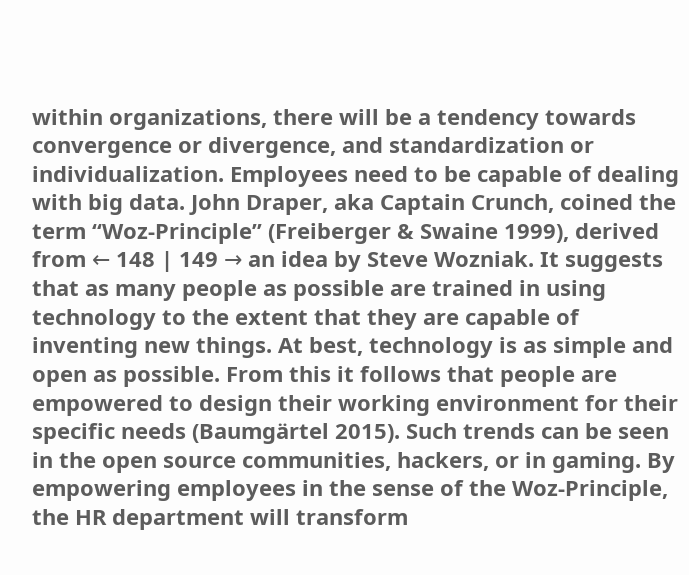within organizations, there will be a tendency towards convergence or divergence, and standardization or individualization. Employees need to be capable of dealing with big data. John Draper, aka Captain Crunch, coined the term “Woz-Principle” (Freiberger & Swaine 1999), derived from ← 148 | 149 → an idea by Steve Wozniak. It suggests that as many people as possible are trained in using technology to the extent that they are capable of inventing new things. At best, technology is as simple and open as possible. From this it follows that people are empowered to design their working environment for their specific needs (Baumgärtel 2015). Such trends can be seen in the open source communities, hackers, or in gaming. By empowering employees in the sense of the Woz-Principle, the HR department will transform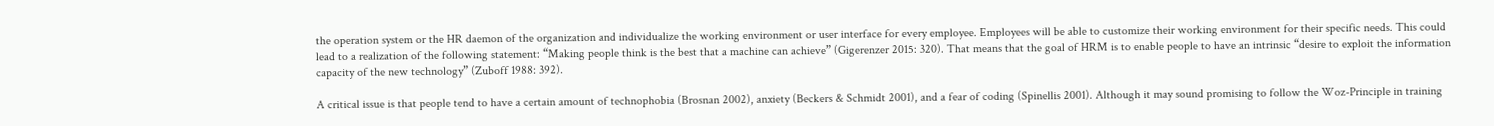the operation system or the HR daemon of the organization and individualize the working environment or user interface for every employee. Employees will be able to customize their working environment for their specific needs. This could lead to a realization of the following statement: “Making people think is the best that a machine can achieve” (Gigerenzer 2015: 320). That means that the goal of HRM is to enable people to have an intrinsic “desire to exploit the information capacity of the new technology” (Zuboff 1988: 392).

A critical issue is that people tend to have a certain amount of technophobia (Brosnan 2002), anxiety (Beckers & Schmidt 2001), and a fear of coding (Spinellis 2001). Although it may sound promising to follow the Woz-Principle in training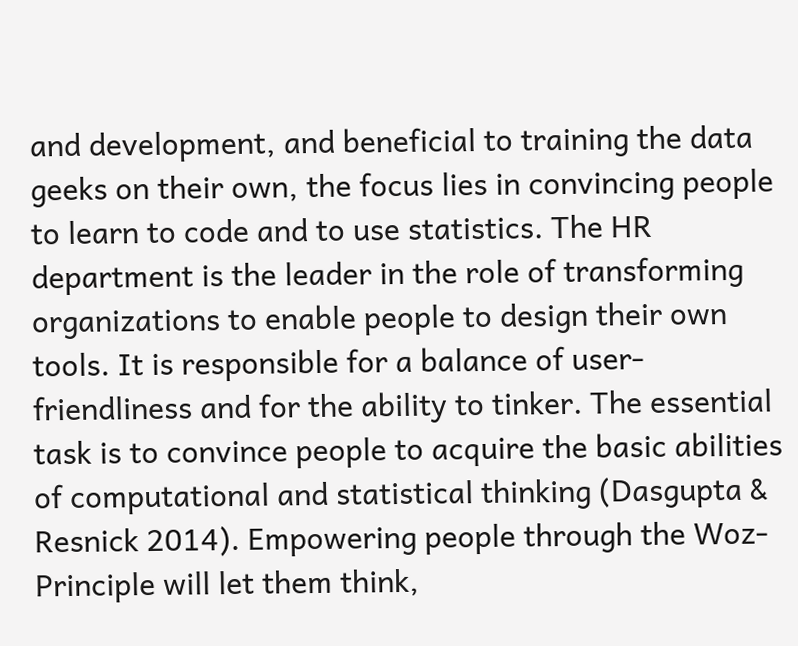and development, and beneficial to training the data geeks on their own, the focus lies in convincing people to learn to code and to use statistics. The HR department is the leader in the role of transforming organizations to enable people to design their own tools. It is responsible for a balance of user-friendliness and for the ability to tinker. The essential task is to convince people to acquire the basic abilities of computational and statistical thinking (Dasgupta & Resnick 2014). Empowering people through the Woz-Principle will let them think,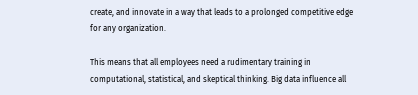create, and innovate in a way that leads to a prolonged competitive edge for any organization.

This means that all employees need a rudimentary training in computational, statistical, and skeptical thinking. Big data influence all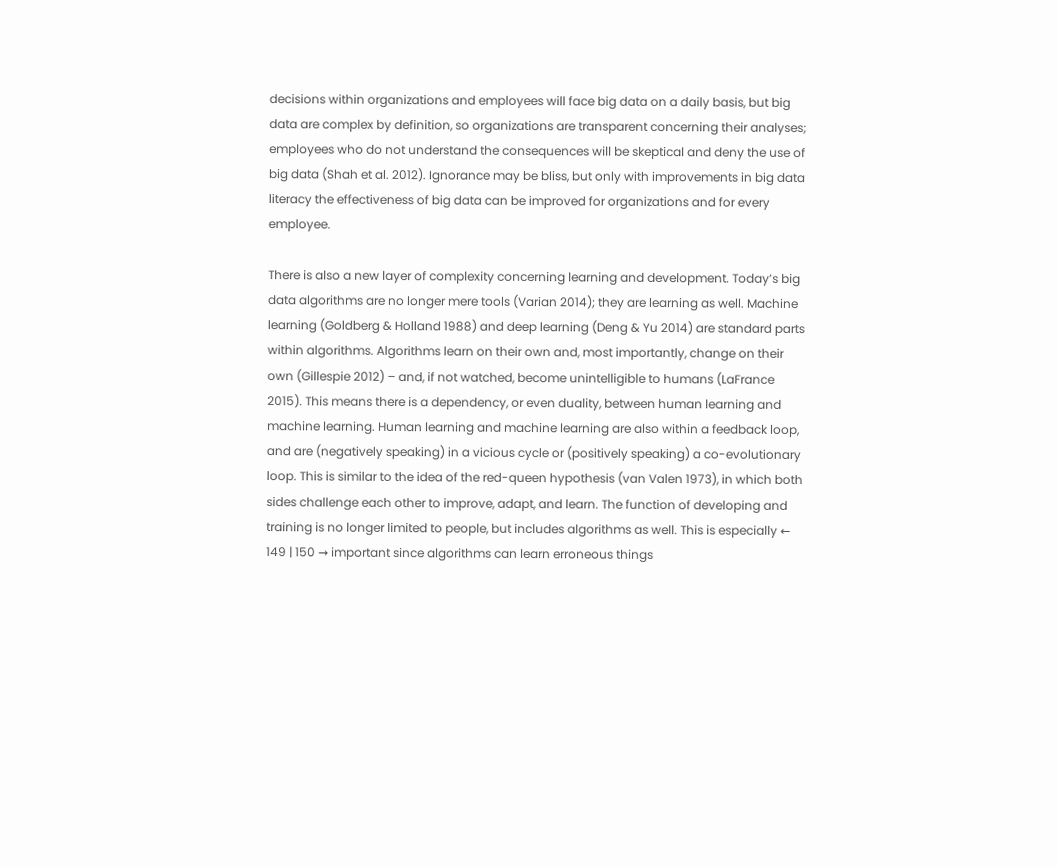decisions within organizations and employees will face big data on a daily basis, but big data are complex by definition, so organizations are transparent concerning their analyses; employees who do not understand the consequences will be skeptical and deny the use of big data (Shah et al. 2012). Ignorance may be bliss, but only with improvements in big data literacy the effectiveness of big data can be improved for organizations and for every employee.

There is also a new layer of complexity concerning learning and development. Today’s big data algorithms are no longer mere tools (Varian 2014); they are learning as well. Machine learning (Goldberg & Holland 1988) and deep learning (Deng & Yu 2014) are standard parts within algorithms. Algorithms learn on their own and, most importantly, change on their own (Gillespie 2012) – and, if not watched, become unintelligible to humans (LaFrance 2015). This means there is a dependency, or even duality, between human learning and machine learning. Human learning and machine learning are also within a feedback loop, and are (negatively speaking) in a vicious cycle or (positively speaking) a co-evolutionary loop. This is similar to the idea of the red-queen hypothesis (van Valen 1973), in which both sides challenge each other to improve, adapt, and learn. The function of developing and training is no longer limited to people, but includes algorithms as well. This is especially ← 149 | 150 → important since algorithms can learn erroneous things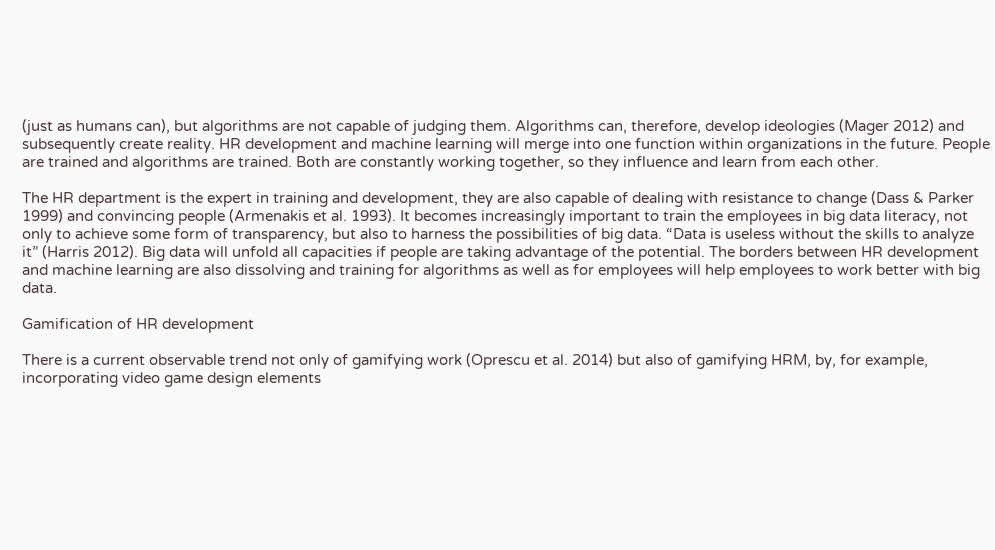(just as humans can), but algorithms are not capable of judging them. Algorithms can, therefore, develop ideologies (Mager 2012) and subsequently create reality. HR development and machine learning will merge into one function within organizations in the future. People are trained and algorithms are trained. Both are constantly working together, so they influence and learn from each other.

The HR department is the expert in training and development, they are also capable of dealing with resistance to change (Dass & Parker 1999) and convincing people (Armenakis et al. 1993). It becomes increasingly important to train the employees in big data literacy, not only to achieve some form of transparency, but also to harness the possibilities of big data. “Data is useless without the skills to analyze it” (Harris 2012). Big data will unfold all capacities if people are taking advantage of the potential. The borders between HR development and machine learning are also dissolving and training for algorithms as well as for employees will help employees to work better with big data.

Gamification of HR development

There is a current observable trend not only of gamifying work (Oprescu et al. 2014) but also of gamifying HRM, by, for example, incorporating video game design elements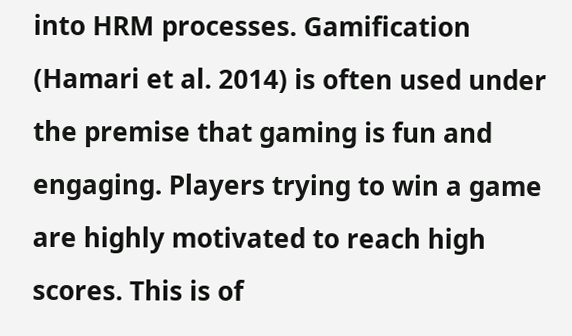into HRM processes. Gamification (Hamari et al. 2014) is often used under the premise that gaming is fun and engaging. Players trying to win a game are highly motivated to reach high scores. This is of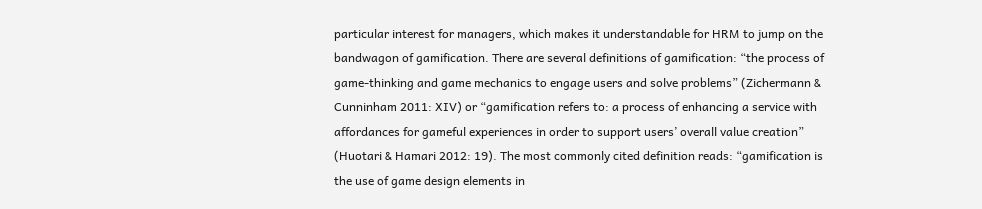particular interest for managers, which makes it understandable for HRM to jump on the bandwagon of gamification. There are several definitions of gamification: “the process of game-thinking and game mechanics to engage users and solve problems” (Zichermann & Cunninham 2011: XIV) or “gamification refers to: a process of enhancing a service with affordances for gameful experiences in order to support users’ overall value creation” (Huotari & Hamari 2012: 19). The most commonly cited definition reads: “gamification is the use of game design elements in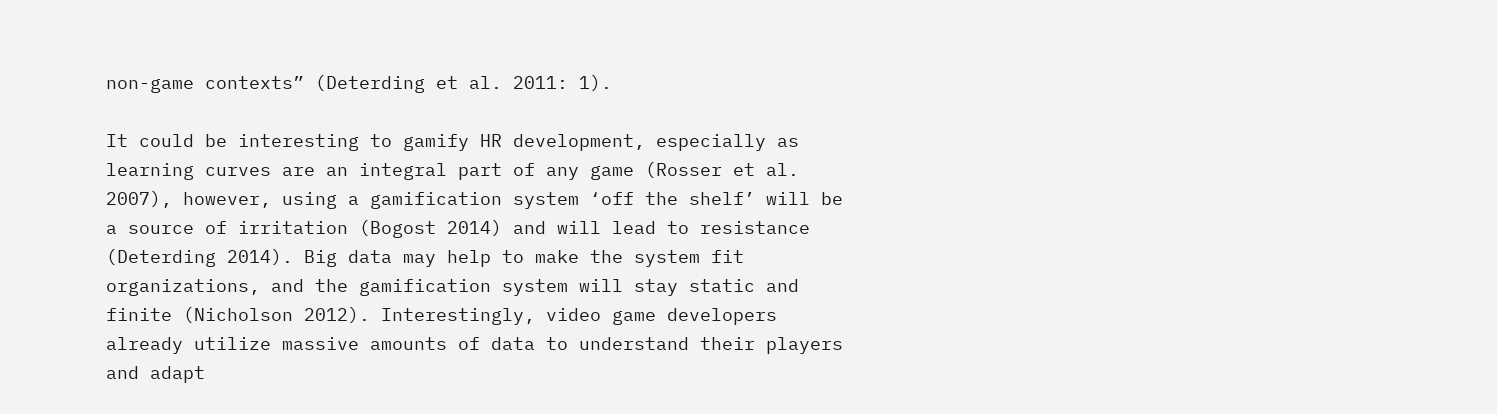non-game contexts” (Deterding et al. 2011: 1).

It could be interesting to gamify HR development, especially as learning curves are an integral part of any game (Rosser et al. 2007), however, using a gamification system ‘off the shelf’ will be a source of irritation (Bogost 2014) and will lead to resistance (Deterding 2014). Big data may help to make the system fit organizations, and the gamification system will stay static and finite (Nicholson 2012). Interestingly, video game developers already utilize massive amounts of data to understand their players and adapt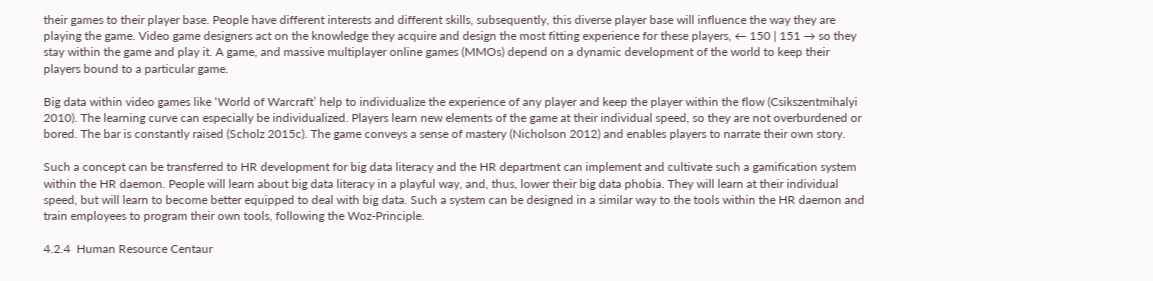their games to their player base. People have different interests and different skills, subsequently, this diverse player base will influence the way they are playing the game. Video game designers act on the knowledge they acquire and design the most fitting experience for these players, ← 150 | 151 → so they stay within the game and play it. A game, and massive multiplayer online games (MMOs) depend on a dynamic development of the world to keep their players bound to a particular game.

Big data within video games like ‘World of Warcraft’ help to individualize the experience of any player and keep the player within the flow (Csikszentmihalyi 2010). The learning curve can especially be individualized. Players learn new elements of the game at their individual speed, so they are not overburdened or bored. The bar is constantly raised (Scholz 2015c). The game conveys a sense of mastery (Nicholson 2012) and enables players to narrate their own story.

Such a concept can be transferred to HR development for big data literacy and the HR department can implement and cultivate such a gamification system within the HR daemon. People will learn about big data literacy in a playful way, and, thus, lower their big data phobia. They will learn at their individual speed, but will learn to become better equipped to deal with big data. Such a system can be designed in a similar way to the tools within the HR daemon and train employees to program their own tools, following the Woz-Principle.

4.2.4  Human Resource Centaur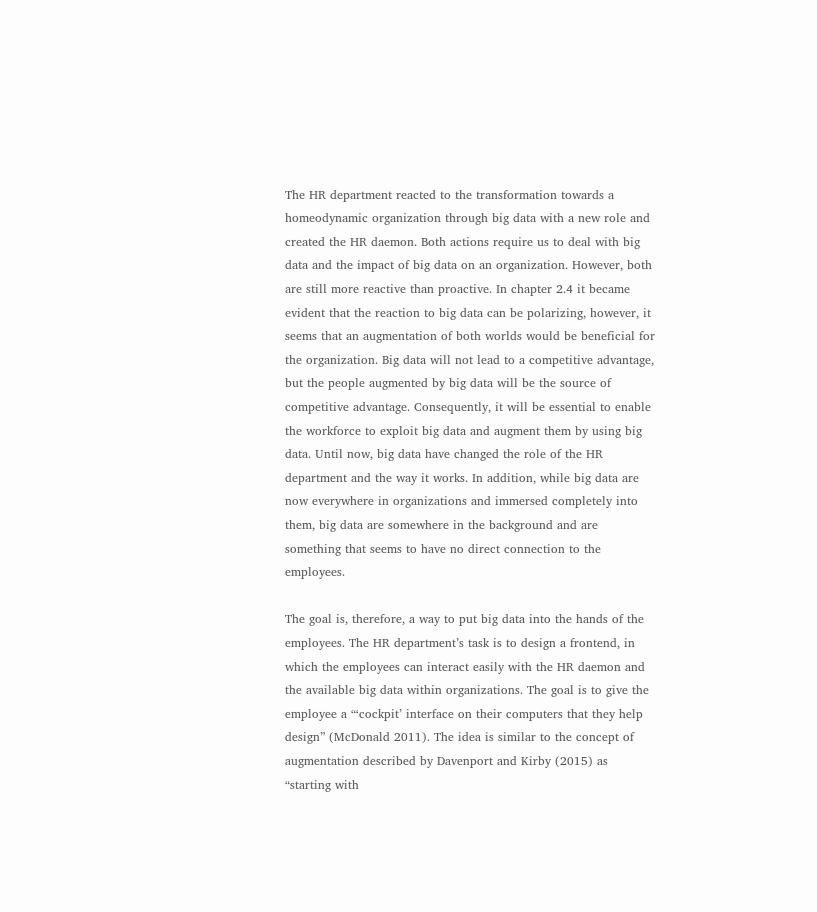The HR department reacted to the transformation towards a homeodynamic organization through big data with a new role and created the HR daemon. Both actions require us to deal with big data and the impact of big data on an organization. However, both are still more reactive than proactive. In chapter 2.4 it became evident that the reaction to big data can be polarizing, however, it seems that an augmentation of both worlds would be beneficial for the organization. Big data will not lead to a competitive advantage, but the people augmented by big data will be the source of competitive advantage. Consequently, it will be essential to enable the workforce to exploit big data and augment them by using big data. Until now, big data have changed the role of the HR department and the way it works. In addition, while big data are now everywhere in organizations and immersed completely into them, big data are somewhere in the background and are something that seems to have no direct connection to the employees.

The goal is, therefore, a way to put big data into the hands of the employees. The HR department’s task is to design a frontend, in which the employees can interact easily with the HR daemon and the available big data within organizations. The goal is to give the employee a “‘cockpit’ interface on their computers that they help design” (McDonald 2011). The idea is similar to the concept of augmentation described by Davenport and Kirby (2015) as “starting with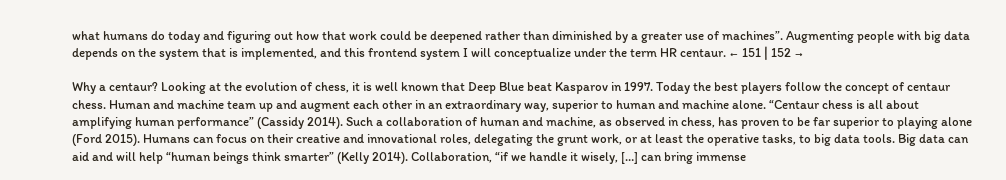what humans do today and figuring out how that work could be deepened rather than diminished by a greater use of machines”. Augmenting people with big data depends on the system that is implemented, and this frontend system I will conceptualize under the term HR centaur. ← 151 | 152 →

Why a centaur? Looking at the evolution of chess, it is well known that Deep Blue beat Kasparov in 1997. Today the best players follow the concept of centaur chess. Human and machine team up and augment each other in an extraordinary way, superior to human and machine alone. “Centaur chess is all about amplifying human performance” (Cassidy 2014). Such a collaboration of human and machine, as observed in chess, has proven to be far superior to playing alone (Ford 2015). Humans can focus on their creative and innovational roles, delegating the grunt work, or at least the operative tasks, to big data tools. Big data can aid and will help “human beings think smarter” (Kelly 2014). Collaboration, “if we handle it wisely, […] can bring immense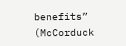benefits” (McCorduck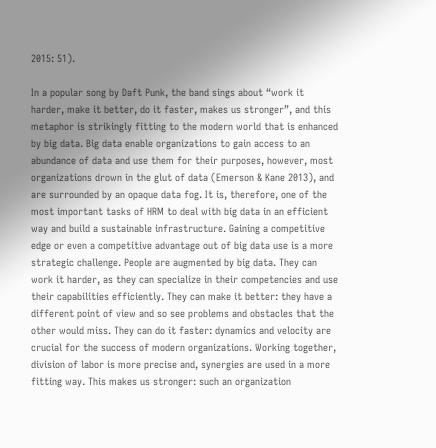2015: 51).

In a popular song by Daft Punk, the band sings about “work it harder, make it better, do it faster, makes us stronger”, and this metaphor is strikingly fitting to the modern world that is enhanced by big data. Big data enable organizations to gain access to an abundance of data and use them for their purposes, however, most organizations drown in the glut of data (Emerson & Kane 2013), and are surrounded by an opaque data fog. It is, therefore, one of the most important tasks of HRM to deal with big data in an efficient way and build a sustainable infrastructure. Gaining a competitive edge or even a competitive advantage out of big data use is a more strategic challenge. People are augmented by big data. They can work it harder, as they can specialize in their competencies and use their capabilities efficiently. They can make it better: they have a different point of view and so see problems and obstacles that the other would miss. They can do it faster: dynamics and velocity are crucial for the success of modern organizations. Working together, division of labor is more precise and, synergies are used in a more fitting way. This makes us stronger: such an organization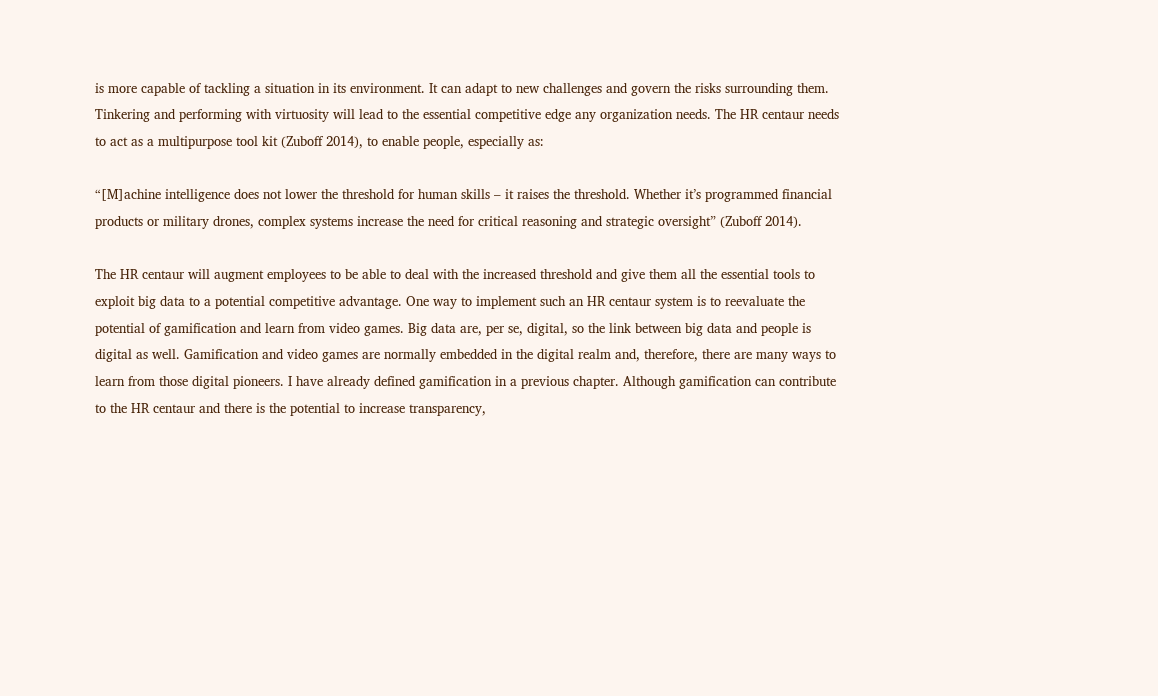is more capable of tackling a situation in its environment. It can adapt to new challenges and govern the risks surrounding them. Tinkering and performing with virtuosity will lead to the essential competitive edge any organization needs. The HR centaur needs to act as a multipurpose tool kit (Zuboff 2014), to enable people, especially as:

“[M]achine intelligence does not lower the threshold for human skills – it raises the threshold. Whether it’s programmed financial products or military drones, complex systems increase the need for critical reasoning and strategic oversight” (Zuboff 2014).

The HR centaur will augment employees to be able to deal with the increased threshold and give them all the essential tools to exploit big data to a potential competitive advantage. One way to implement such an HR centaur system is to reevaluate the potential of gamification and learn from video games. Big data are, per se, digital, so the link between big data and people is digital as well. Gamification and video games are normally embedded in the digital realm and, therefore, there are many ways to learn from those digital pioneers. I have already defined gamification in a previous chapter. Although gamification can contribute to the HR centaur and there is the potential to increase transparency,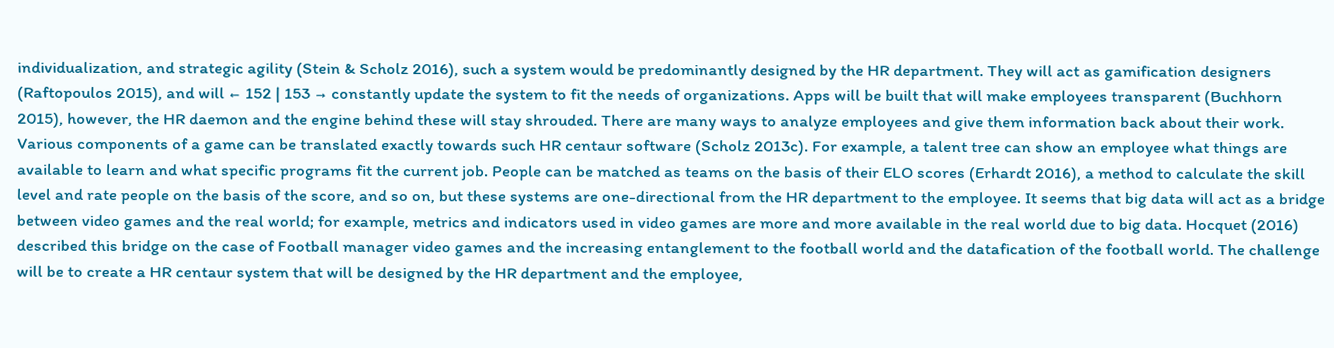individualization, and strategic agility (Stein & Scholz 2016), such a system would be predominantly designed by the HR department. They will act as gamification designers (Raftopoulos 2015), and will ← 152 | 153 → constantly update the system to fit the needs of organizations. Apps will be built that will make employees transparent (Buchhorn 2015), however, the HR daemon and the engine behind these will stay shrouded. There are many ways to analyze employees and give them information back about their work. Various components of a game can be translated exactly towards such HR centaur software (Scholz 2013c). For example, a talent tree can show an employee what things are available to learn and what specific programs fit the current job. People can be matched as teams on the basis of their ELO scores (Erhardt 2016), a method to calculate the skill level and rate people on the basis of the score, and so on, but these systems are one-directional from the HR department to the employee. It seems that big data will act as a bridge between video games and the real world; for example, metrics and indicators used in video games are more and more available in the real world due to big data. Hocquet (2016) described this bridge on the case of Football manager video games and the increasing entanglement to the football world and the datafication of the football world. The challenge will be to create a HR centaur system that will be designed by the HR department and the employee,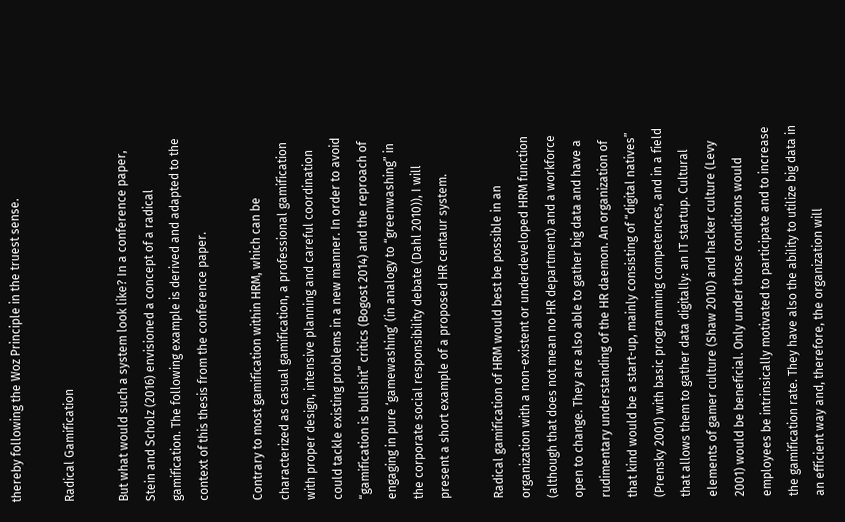thereby following the Woz Principle in the truest sense.

Radical Gamification

But what would such a system look like? In a conference paper, Stein and Scholz (2016) envisioned a concept of a radical gamification. The following example is derived and adapted to the context of this thesis from the conference paper.

Contrary to most gamification within HRM, which can be characterized as casual gamification, a professional gamification with proper design, intensive planning and careful coordination could tackle existing problems in a new manner. In order to avoid “gamification is bullshit” critics (Bogost 2014) and the reproach of engaging in pure ‘gamewashing’ (in analogy to “greenwashing” in the corporate social responsibility debate (Dahl 2010)), I will present a short example of a proposed HR centaur system.

Radical gamification of HRM would best be possible in an organization with a non-existent or underdeveloped HRM function (although that does not mean no HR department) and a workforce open to change. They are also able to gather big data and have a rudimentary understanding of the HR daemon. An organization of that kind would be a start-up, mainly consisting of “digital natives” (Prensky 2001) with basic programming competences, and in a field that allows them to gather data digitally: an IT startup. Cultural elements of gamer culture (Shaw 2010) and hacker culture (Levy 2001) would be beneficial. Only under those conditions would employees be intrinsically motivated to participate and to increase the gamification rate. They have also the ability to utilize big data in an efficient way and, therefore, the organization will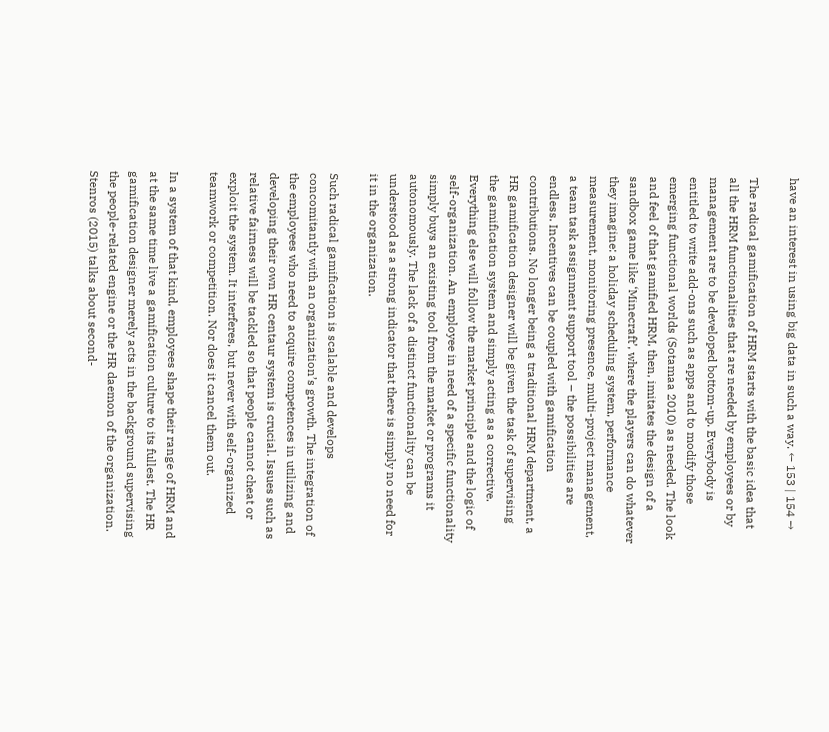have an interest in using big data in such a way. ← 153 | 154 →

The radical gamification of HRM starts with the basic idea that all the HRM functionalities that are needed by employees or by management are to be developed bottom-up. Everybody is entitled to write add-ons such as apps and to modify those emerging functional worlds (Sotamaa 2010) as needed. The look and feel of that gamified HRM, then, imitates the design of a sandbox game like ‘Minecraft’, where the players can do whatever they imagine: a holiday scheduling system, performance measurement, monitoring presence, multi-project management, a team task assignment support tool – the possibilities are endless. Incentives can be coupled with gamification contributions. No longer being a traditional HRM department, a HR gamification designer will be given the task of supervising the gamification system and simply acting as a corrective. Everything else will follow the market principle and the logic of self-organization. An employee in need of a specific functionality simply buys an existing tool from the market or programs it autonomously. The lack of a distinct functionality can be understood as a strong indicator that there is simply no need for it in the organization.

Such radical gamification is scalable and develops concomitantly with an organization’s growth. The integration of the employees who need to acquire competences in utilizing and developing their own HR centaur system is crucial. Issues such as relative fairness will be tackled so that people cannot cheat or exploit the system. It interferes, but never with self-organized teamwork or competition. Nor does it cancel them out.

In a system of that kind, employees shape their range of HRM and at the same time live a gamification culture to its fullest. The HR gamification designer merely acts in the background supervising the people-related engine or the HR daemon of the organization. Stenros (2015) talks about second-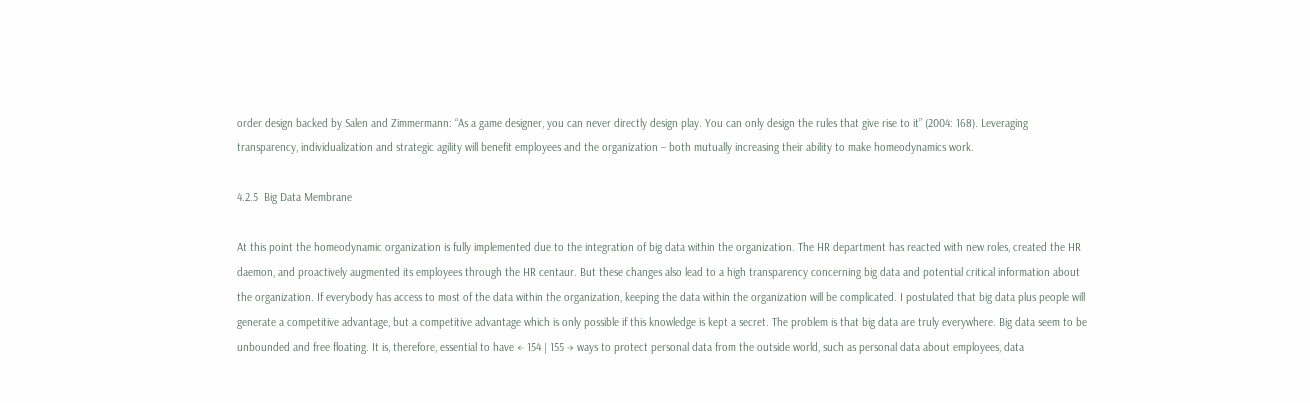order design backed by Salen and Zimmermann: “As a game designer, you can never directly design play. You can only design the rules that give rise to it” (2004: 168). Leveraging transparency, individualization and strategic agility will benefit employees and the organization – both mutually increasing their ability to make homeodynamics work.

4.2.5  Big Data Membrane

At this point the homeodynamic organization is fully implemented due to the integration of big data within the organization. The HR department has reacted with new roles, created the HR daemon, and proactively augmented its employees through the HR centaur. But these changes also lead to a high transparency concerning big data and potential critical information about the organization. If everybody has access to most of the data within the organization, keeping the data within the organization will be complicated. I postulated that big data plus people will generate a competitive advantage, but a competitive advantage which is only possible if this knowledge is kept a secret. The problem is that big data are truly everywhere. Big data seem to be unbounded and free floating. It is, therefore, essential to have ← 154 | 155 → ways to protect personal data from the outside world, such as personal data about employees, data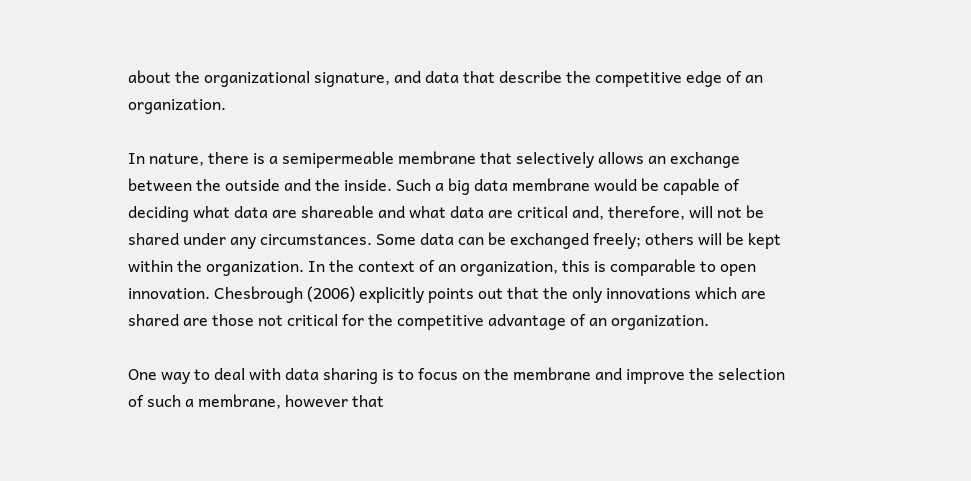about the organizational signature, and data that describe the competitive edge of an organization.

In nature, there is a semipermeable membrane that selectively allows an exchange between the outside and the inside. Such a big data membrane would be capable of deciding what data are shareable and what data are critical and, therefore, will not be shared under any circumstances. Some data can be exchanged freely; others will be kept within the organization. In the context of an organization, this is comparable to open innovation. Chesbrough (2006) explicitly points out that the only innovations which are shared are those not critical for the competitive advantage of an organization.

One way to deal with data sharing is to focus on the membrane and improve the selection of such a membrane, however that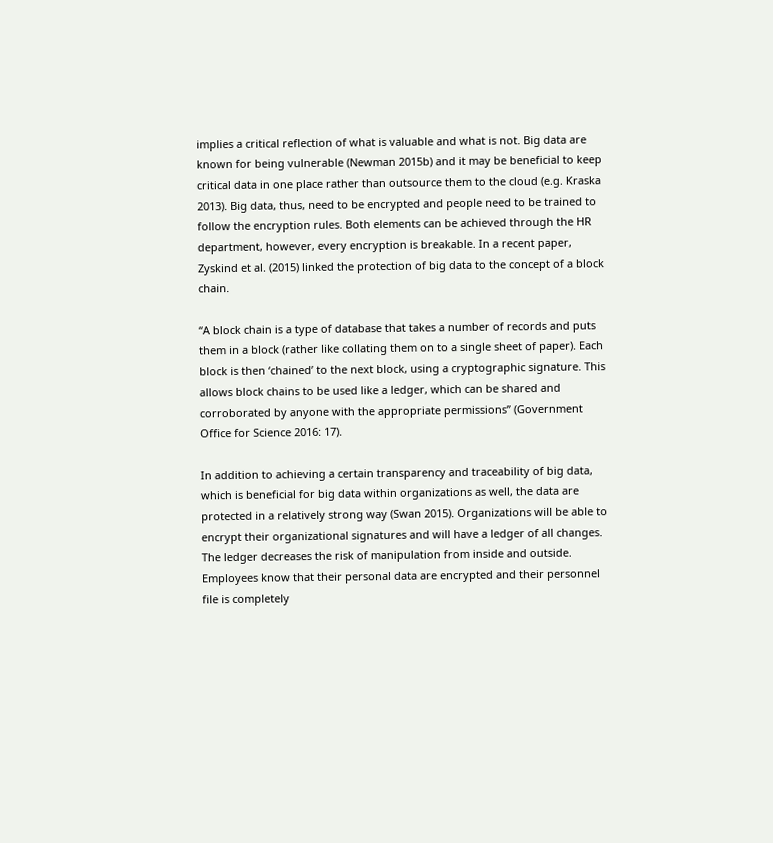implies a critical reflection of what is valuable and what is not. Big data are known for being vulnerable (Newman 2015b) and it may be beneficial to keep critical data in one place rather than outsource them to the cloud (e.g. Kraska 2013). Big data, thus, need to be encrypted and people need to be trained to follow the encryption rules. Both elements can be achieved through the HR department, however, every encryption is breakable. In a recent paper, Zyskind et al. (2015) linked the protection of big data to the concept of a block chain.

“A block chain is a type of database that takes a number of records and puts them in a block (rather like collating them on to a single sheet of paper). Each block is then ‘chained’ to the next block, using a cryptographic signature. This allows block chains to be used like a ledger, which can be shared and corroborated by anyone with the appropriate permissions” (Government Office for Science 2016: 17).

In addition to achieving a certain transparency and traceability of big data, which is beneficial for big data within organizations as well, the data are protected in a relatively strong way (Swan 2015). Organizations will be able to encrypt their organizational signatures and will have a ledger of all changes. The ledger decreases the risk of manipulation from inside and outside. Employees know that their personal data are encrypted and their personnel file is completely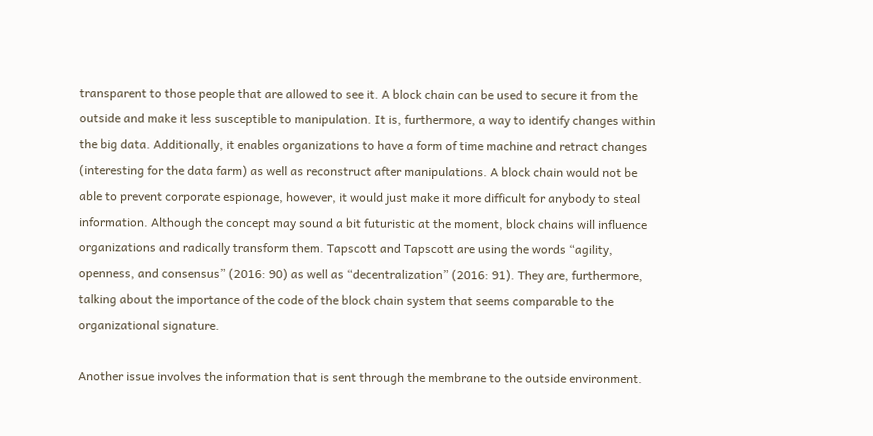transparent to those people that are allowed to see it. A block chain can be used to secure it from the outside and make it less susceptible to manipulation. It is, furthermore, a way to identify changes within the big data. Additionally, it enables organizations to have a form of time machine and retract changes (interesting for the data farm) as well as reconstruct after manipulations. A block chain would not be able to prevent corporate espionage, however, it would just make it more difficult for anybody to steal information. Although the concept may sound a bit futuristic at the moment, block chains will influence organizations and radically transform them. Tapscott and Tapscott are using the words “agility, openness, and consensus” (2016: 90) as well as “decentralization” (2016: 91). They are, furthermore, talking about the importance of the code of the block chain system that seems comparable to the organizational signature.

Another issue involves the information that is sent through the membrane to the outside environment.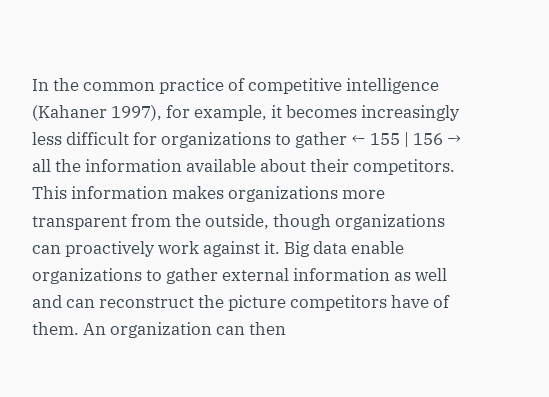In the common practice of competitive intelligence (Kahaner 1997), for example, it becomes increasingly less difficult for organizations to gather ← 155 | 156 → all the information available about their competitors. This information makes organizations more transparent from the outside, though organizations can proactively work against it. Big data enable organizations to gather external information as well and can reconstruct the picture competitors have of them. An organization can then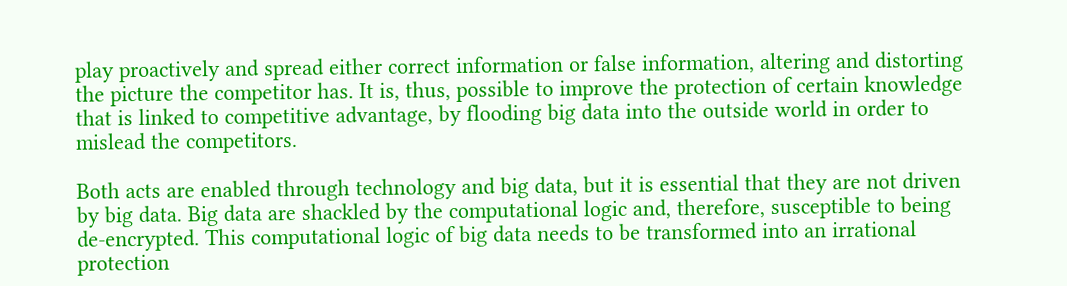play proactively and spread either correct information or false information, altering and distorting the picture the competitor has. It is, thus, possible to improve the protection of certain knowledge that is linked to competitive advantage, by flooding big data into the outside world in order to mislead the competitors.

Both acts are enabled through technology and big data, but it is essential that they are not driven by big data. Big data are shackled by the computational logic and, therefore, susceptible to being de-encrypted. This computational logic of big data needs to be transformed into an irrational protection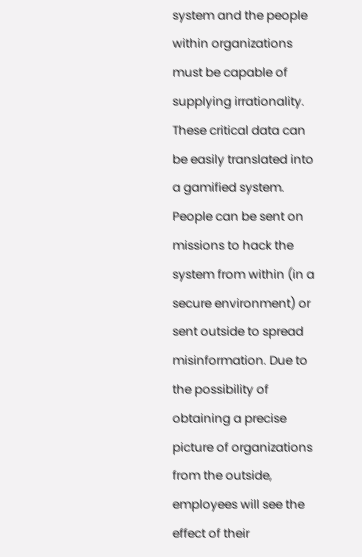system and the people within organizations must be capable of supplying irrationality. These critical data can be easily translated into a gamified system. People can be sent on missions to hack the system from within (in a secure environment) or sent outside to spread misinformation. Due to the possibility of obtaining a precise picture of organizations from the outside, employees will see the effect of their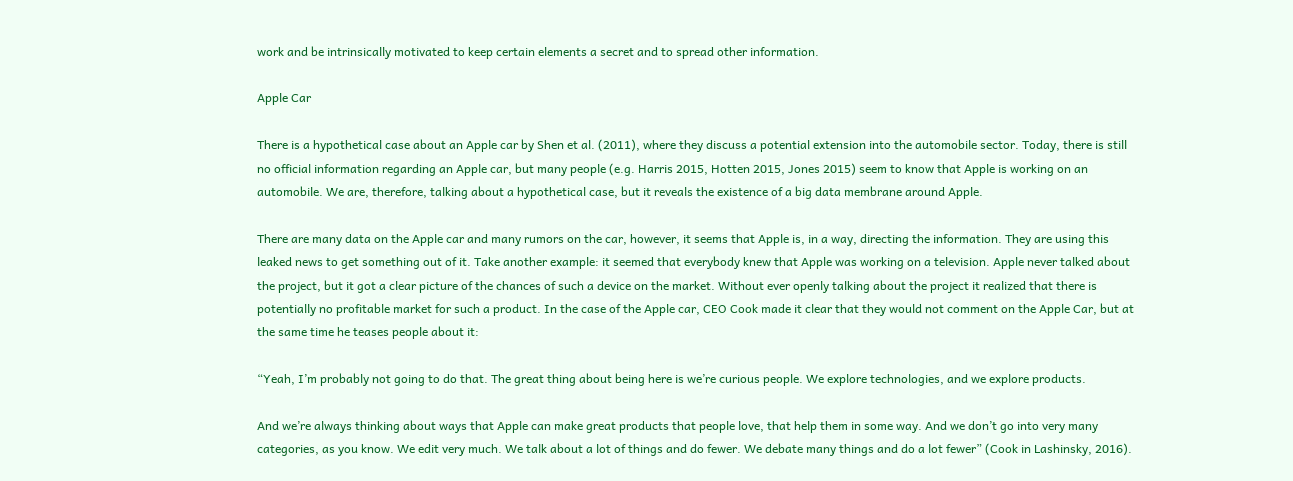work and be intrinsically motivated to keep certain elements a secret and to spread other information.

Apple Car

There is a hypothetical case about an Apple car by Shen et al. (2011), where they discuss a potential extension into the automobile sector. Today, there is still no official information regarding an Apple car, but many people (e.g. Harris 2015, Hotten 2015, Jones 2015) seem to know that Apple is working on an automobile. We are, therefore, talking about a hypothetical case, but it reveals the existence of a big data membrane around Apple.

There are many data on the Apple car and many rumors on the car, however, it seems that Apple is, in a way, directing the information. They are using this leaked news to get something out of it. Take another example: it seemed that everybody knew that Apple was working on a television. Apple never talked about the project, but it got a clear picture of the chances of such a device on the market. Without ever openly talking about the project it realized that there is potentially no profitable market for such a product. In the case of the Apple car, CEO Cook made it clear that they would not comment on the Apple Car, but at the same time he teases people about it:

“Yeah, I’m probably not going to do that. The great thing about being here is we’re curious people. We explore technologies, and we explore products.

And we’re always thinking about ways that Apple can make great products that people love, that help them in some way. And we don’t go into very many categories, as you know. We edit very much. We talk about a lot of things and do fewer. We debate many things and do a lot fewer” (Cook in Lashinsky, 2016).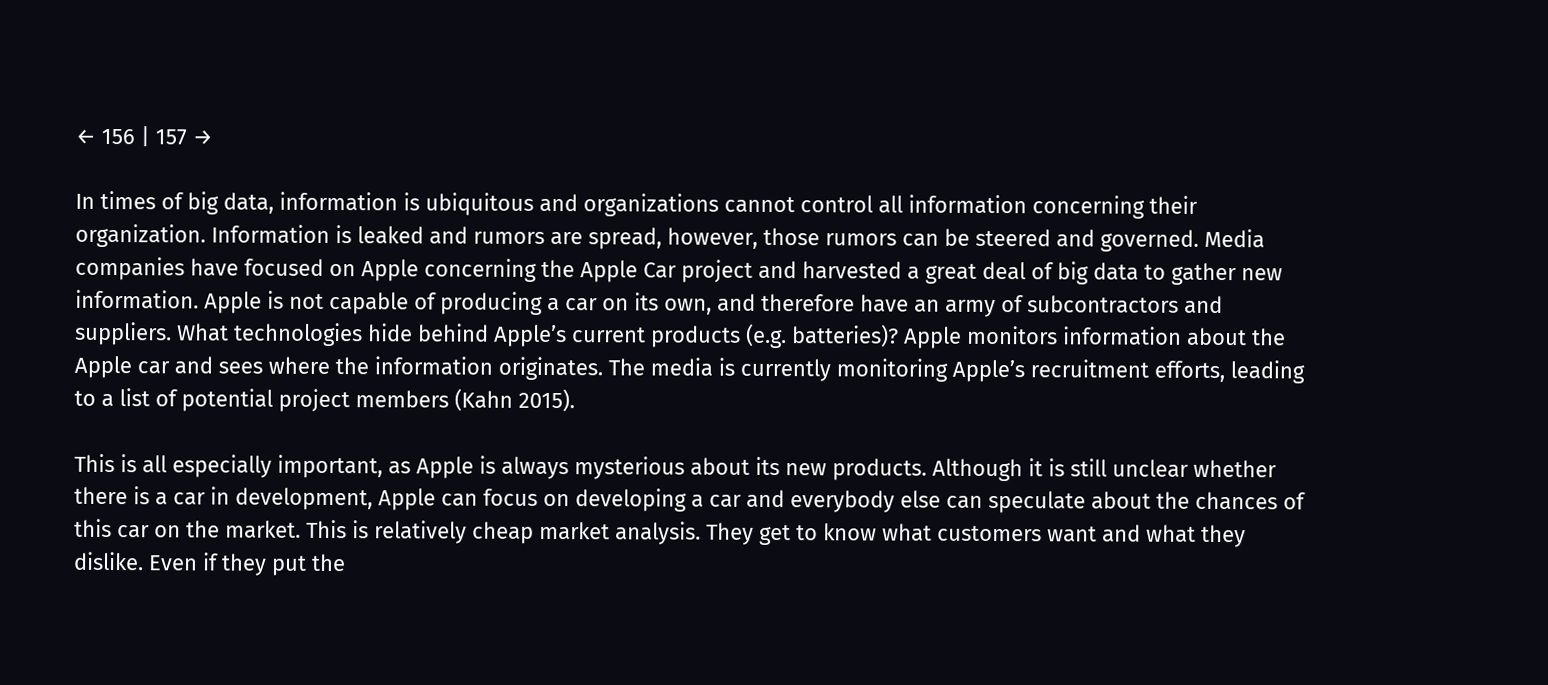← 156 | 157 →

In times of big data, information is ubiquitous and organizations cannot control all information concerning their organization. Information is leaked and rumors are spread, however, those rumors can be steered and governed. Media companies have focused on Apple concerning the Apple Car project and harvested a great deal of big data to gather new information. Apple is not capable of producing a car on its own, and therefore have an army of subcontractors and suppliers. What technologies hide behind Apple’s current products (e.g. batteries)? Apple monitors information about the Apple car and sees where the information originates. The media is currently monitoring Apple’s recruitment efforts, leading to a list of potential project members (Kahn 2015).

This is all especially important, as Apple is always mysterious about its new products. Although it is still unclear whether there is a car in development, Apple can focus on developing a car and everybody else can speculate about the chances of this car on the market. This is relatively cheap market analysis. They get to know what customers want and what they dislike. Even if they put the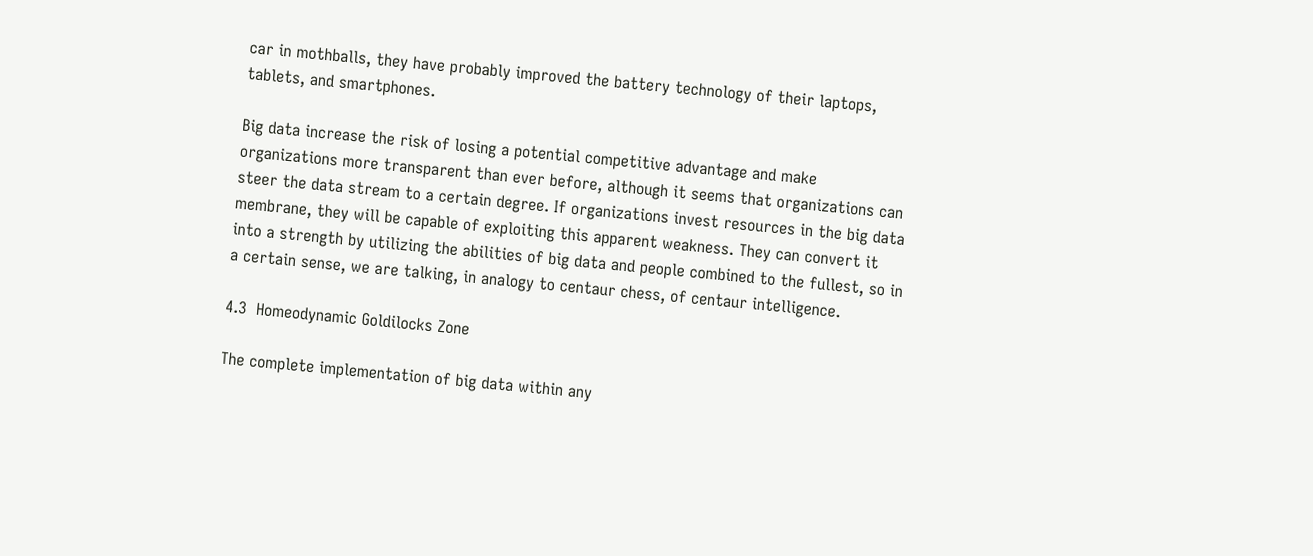car in mothballs, they have probably improved the battery technology of their laptops, tablets, and smartphones.

Big data increase the risk of losing a potential competitive advantage and make organizations more transparent than ever before, although it seems that organizations can steer the data stream to a certain degree. If organizations invest resources in the big data membrane, they will be capable of exploiting this apparent weakness. They can convert it into a strength by utilizing the abilities of big data and people combined to the fullest, so in a certain sense, we are talking, in analogy to centaur chess, of centaur intelligence.

4.3  Homeodynamic Goldilocks Zone

The complete implementation of big data within any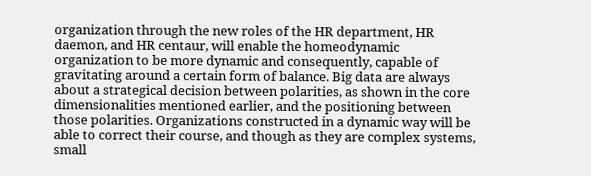organization through the new roles of the HR department, HR daemon, and HR centaur, will enable the homeodynamic organization to be more dynamic and consequently, capable of gravitating around a certain form of balance. Big data are always about a strategical decision between polarities, as shown in the core dimensionalities mentioned earlier, and the positioning between those polarities. Organizations constructed in a dynamic way will be able to correct their course, and though as they are complex systems, small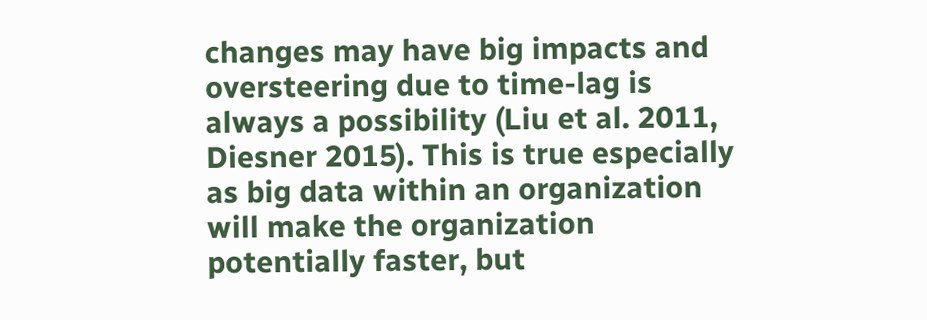changes may have big impacts and oversteering due to time-lag is always a possibility (Liu et al. 2011, Diesner 2015). This is true especially as big data within an organization will make the organization potentially faster, but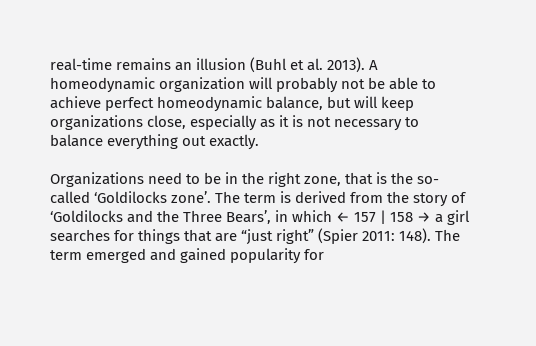real-time remains an illusion (Buhl et al. 2013). A homeodynamic organization will probably not be able to achieve perfect homeodynamic balance, but will keep organizations close, especially as it is not necessary to balance everything out exactly.

Organizations need to be in the right zone, that is the so-called ‘Goldilocks zone’. The term is derived from the story of ‘Goldilocks and the Three Bears’, in which ← 157 | 158 → a girl searches for things that are “just right” (Spier 2011: 148). The term emerged and gained popularity for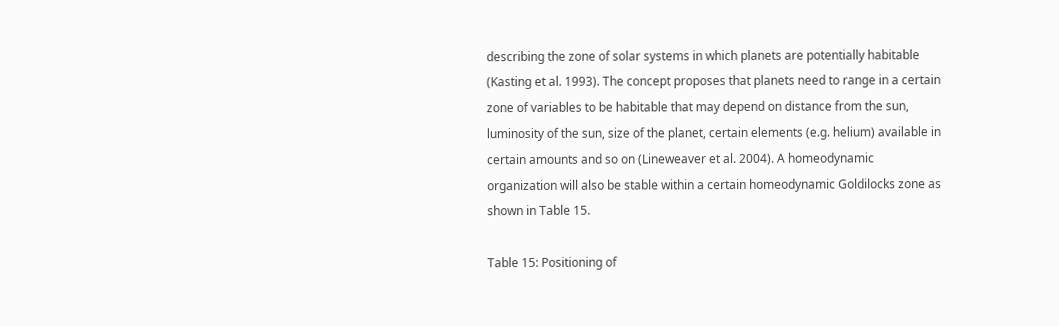describing the zone of solar systems in which planets are potentially habitable (Kasting et al. 1993). The concept proposes that planets need to range in a certain zone of variables to be habitable that may depend on distance from the sun, luminosity of the sun, size of the planet, certain elements (e.g. helium) available in certain amounts and so on (Lineweaver et al. 2004). A homeodynamic organization will also be stable within a certain homeodynamic Goldilocks zone as shown in Table 15.

Table 15: Positioning of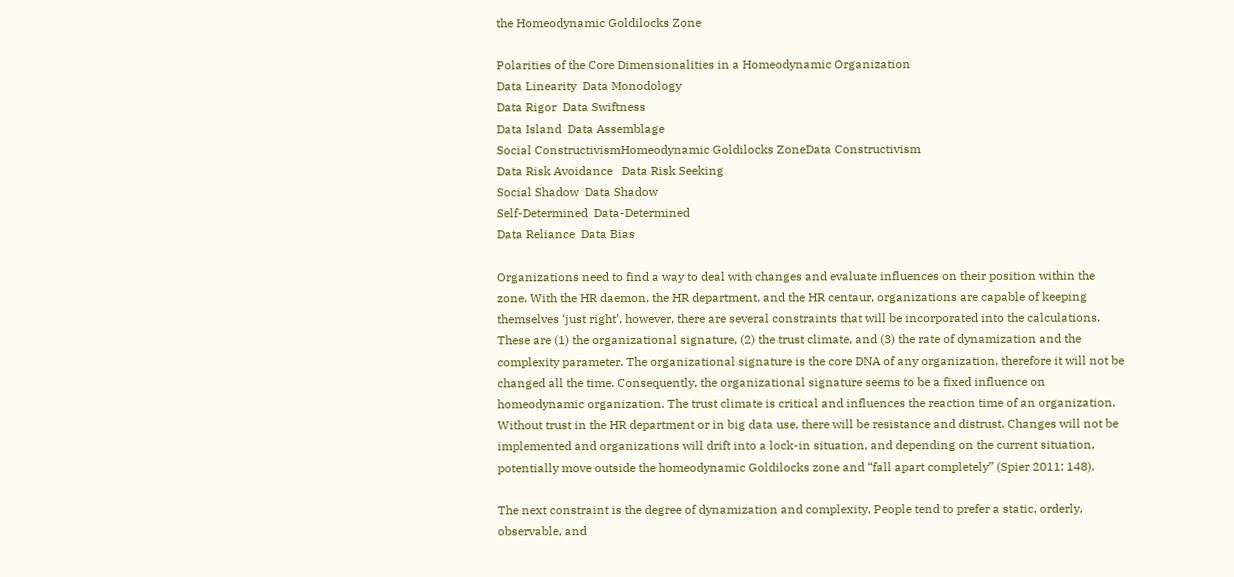the Homeodynamic Goldilocks Zone

Polarities of the Core Dimensionalities in a Homeodynamic Organization
Data Linearity  Data Monodology
Data Rigor  Data Swiftness
Data Island  Data Assemblage
Social ConstructivismHomeodynamic Goldilocks ZoneData Constructivism
Data Risk Avoidance   Data Risk Seeking
Social Shadow  Data Shadow
Self-Determined  Data-Determined
Data Reliance  Data Bias

Organizations need to find a way to deal with changes and evaluate influences on their position within the zone. With the HR daemon, the HR department, and the HR centaur, organizations are capable of keeping themselves ‘just right’, however, there are several constraints that will be incorporated into the calculations. These are (1) the organizational signature, (2) the trust climate, and (3) the rate of dynamization and the complexity parameter. The organizational signature is the core DNA of any organization, therefore it will not be changed all the time. Consequently, the organizational signature seems to be a fixed influence on homeodynamic organization. The trust climate is critical and influences the reaction time of an organization. Without trust in the HR department or in big data use, there will be resistance and distrust. Changes will not be implemented and organizations will drift into a lock-in situation, and depending on the current situation, potentially move outside the homeodynamic Goldilocks zone and “fall apart completely” (Spier 2011: 148).

The next constraint is the degree of dynamization and complexity. People tend to prefer a static, orderly, observable, and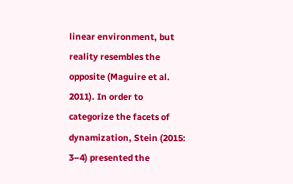linear environment, but reality resembles the opposite (Maguire et al. 2011). In order to categorize the facets of dynamization, Stein (2015: 3–4) presented the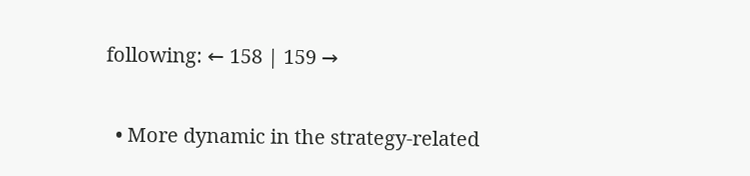following: ← 158 | 159 →

  • More dynamic in the strategy-related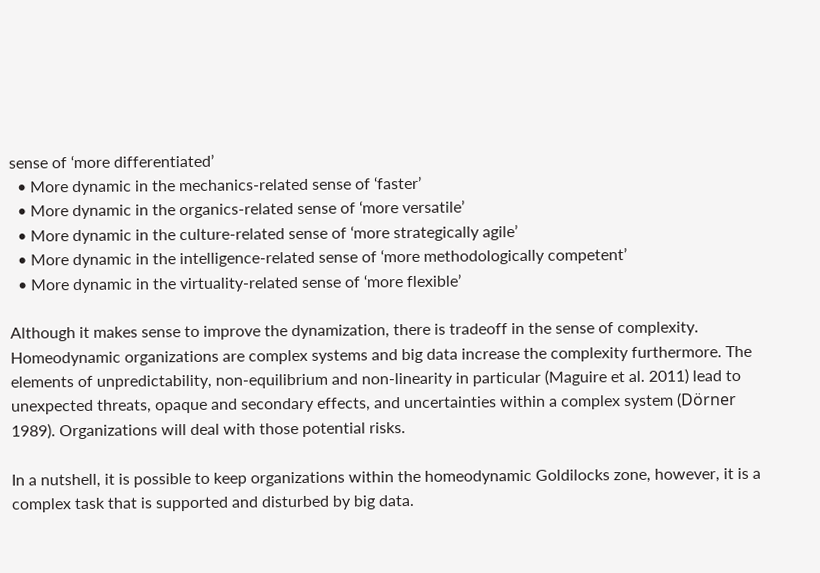sense of ‘more differentiated’
  • More dynamic in the mechanics-related sense of ‘faster’
  • More dynamic in the organics-related sense of ‘more versatile’
  • More dynamic in the culture-related sense of ‘more strategically agile’
  • More dynamic in the intelligence-related sense of ‘more methodologically competent’
  • More dynamic in the virtuality-related sense of ‘more flexible’

Although it makes sense to improve the dynamization, there is tradeoff in the sense of complexity. Homeodynamic organizations are complex systems and big data increase the complexity furthermore. The elements of unpredictability, non-equilibrium and non-linearity in particular (Maguire et al. 2011) lead to unexpected threats, opaque and secondary effects, and uncertainties within a complex system (Dörner 1989). Organizations will deal with those potential risks.

In a nutshell, it is possible to keep organizations within the homeodynamic Goldilocks zone, however, it is a complex task that is supported and disturbed by big data.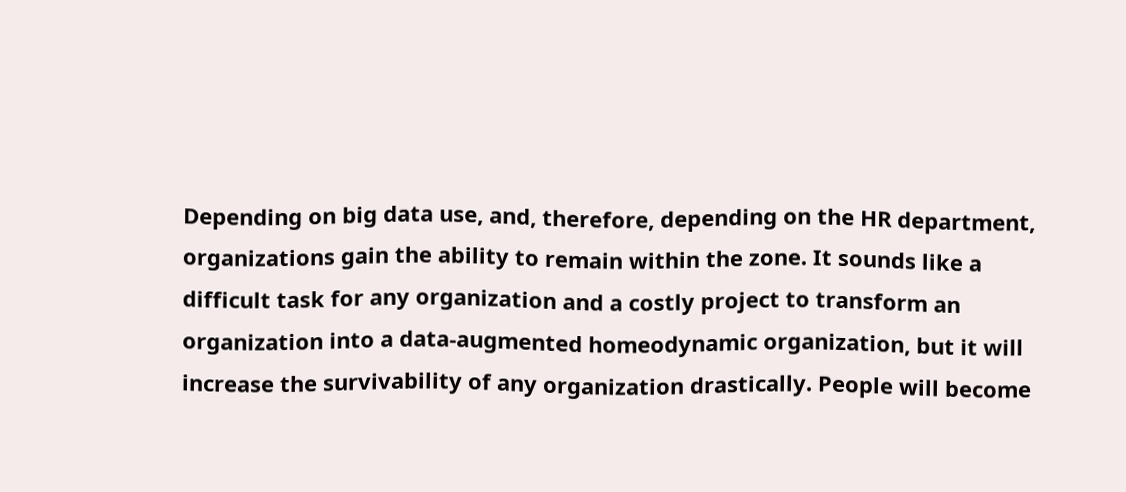Depending on big data use, and, therefore, depending on the HR department, organizations gain the ability to remain within the zone. It sounds like a difficult task for any organization and a costly project to transform an organization into a data-augmented homeodynamic organization, but it will increase the survivability of any organization drastically. People will become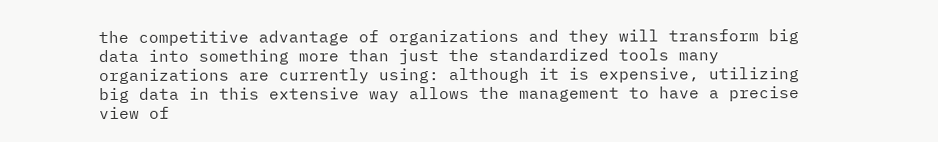the competitive advantage of organizations and they will transform big data into something more than just the standardized tools many organizations are currently using: although it is expensive, utilizing big data in this extensive way allows the management to have a precise view of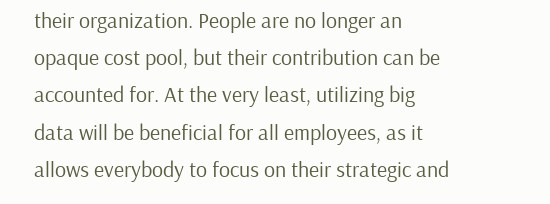their organization. People are no longer an opaque cost pool, but their contribution can be accounted for. At the very least, utilizing big data will be beneficial for all employees, as it allows everybody to focus on their strategic and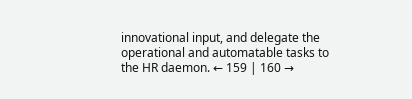innovational input, and delegate the operational and automatable tasks to the HR daemon. ← 159 | 160 →